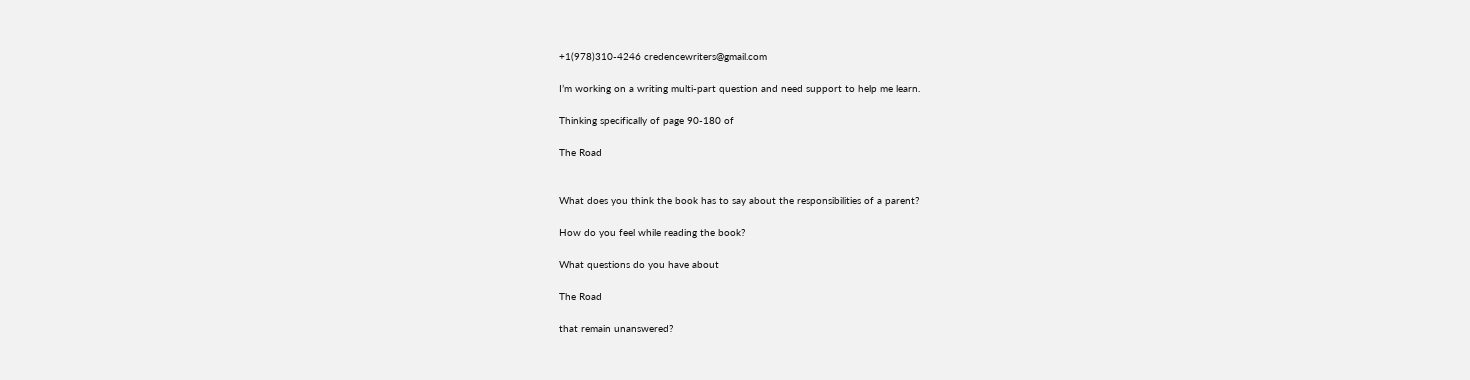+1(978)310-4246 credencewriters@gmail.com

I’m working on a writing multi-part question and need support to help me learn.

Thinking specifically of page 90-180 of

The Road


What does you think the book has to say about the responsibilities of a parent?

How do you feel while reading the book?

What questions do you have about

The Road

that remain unanswered?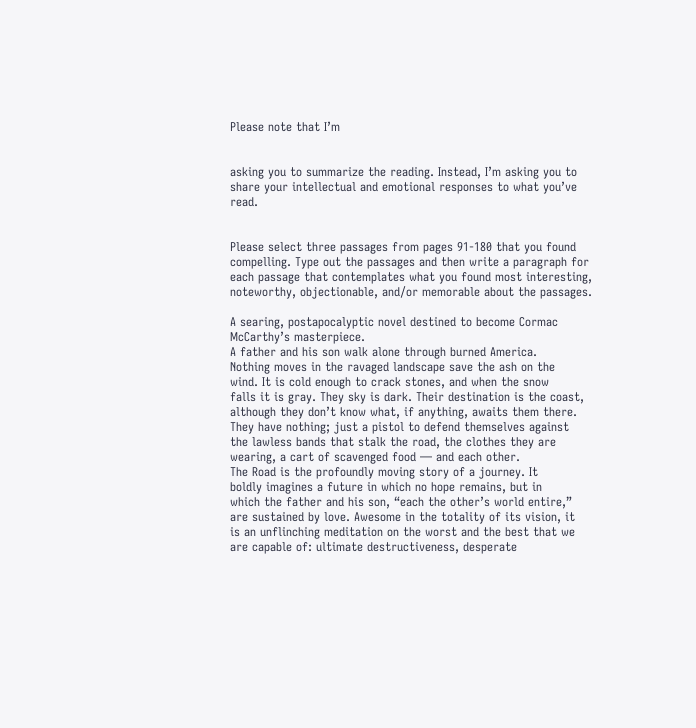Please note that I’m


asking you to summarize the reading. Instead, I’m asking you to share your intellectual and emotional responses to what you’ve read.


Please select three passages from pages 91-180 that you found compelling. Type out the passages and then write a paragraph for each passage that contemplates what you found most interesting, noteworthy, objectionable, and/or memorable about the passages.

A searing, postapocalyptic novel destined to become Cormac
McCarthy’s masterpiece.
A father and his son walk alone through burned America.
Nothing moves in the ravaged landscape save the ash on the
wind. It is cold enough to crack stones, and when the snow
falls it is gray. They sky is dark. Their destination is the coast,
although they don’t know what, if anything, awaits them there.
They have nothing; just a pistol to defend themselves against
the lawless bands that stalk the road, the clothes they are
wearing, a cart of scavenged food — and each other.
The Road is the profoundly moving story of a journey. It
boldly imagines a future in which no hope remains, but in
which the father and his son, “each the other’s world entire,”
are sustained by love. Awesome in the totality of its vision, it
is an unflinching meditation on the worst and the best that we
are capable of: ultimate destructiveness, desperate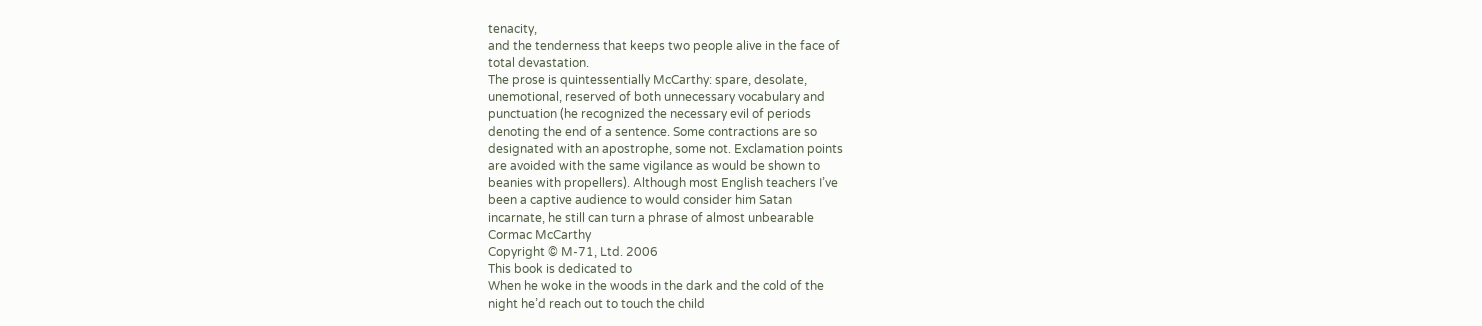tenacity,
and the tenderness that keeps two people alive in the face of
total devastation.
The prose is quintessentially McCarthy: spare, desolate,
unemotional, reserved of both unnecessary vocabulary and
punctuation (he recognized the necessary evil of periods
denoting the end of a sentence. Some contractions are so
designated with an apostrophe, some not. Exclamation points
are avoided with the same vigilance as would be shown to
beanies with propellers). Although most English teachers I’ve
been a captive audience to would consider him Satan
incarnate, he still can turn a phrase of almost unbearable
Cormac McCarthy
Copyright © M-71, Ltd. 2006
This book is dedicated to
When he woke in the woods in the dark and the cold of the
night he’d reach out to touch the child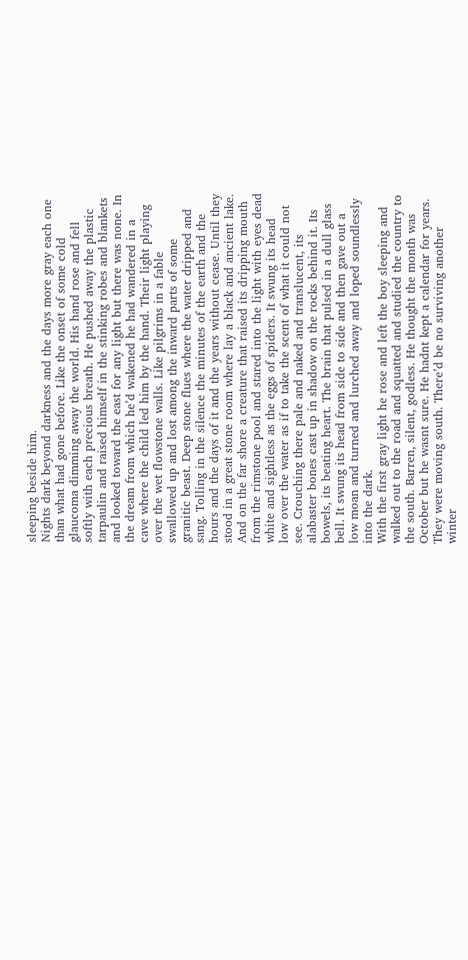sleeping beside him.
Nights dark beyond darkness and the days more gray each one
than what had gone before. Like the onset of some cold
glaucoma dimming away the world. His hand rose and fell
softly with each precious breath. He pushed away the plastic
tarpaulin and raised himself in the stinking robes and blankets
and looked toward the east for any light but there was none. In
the dream from which he’d wakened he had wandered in a
cave where the child led him by the hand. Their light playing
over the wet flowstone walls. Like pilgrims in a fable
swallowed up and lost among the inward parts of some
granitic beast. Deep stone flues where the water dripped and
sang. Tolling in the silence the minutes of the earth and the
hours and the days of it and the years without cease. Until they
stood in a great stone room where lay a black and ancient lake.
And on the far shore a creature that raised its dripping mouth
from the rimstone pool and stared into the light with eyes dead
white and sightless as the eggs of spiders. It swung its head
low over the water as if to take the scent of what it could not
see. Crouching there pale and naked and translucent, its
alabaster bones cast up in shadow on the rocks behind it. Its
bowels, its beating heart. The brain that pulsed in a dull glass
bell. It swung its head from side to side and then gave out a
low moan and turned and lurched away and loped soundlessly
into the dark.
With the first gray light he rose and left the boy sleeping and
walked out to the road and squatted and studied the country to
the south. Barren, silent, godless. He thought the month was
October but he wasnt sure. He hadnt kept a calendar for years.
They were moving south. There’d be no surviving another
winter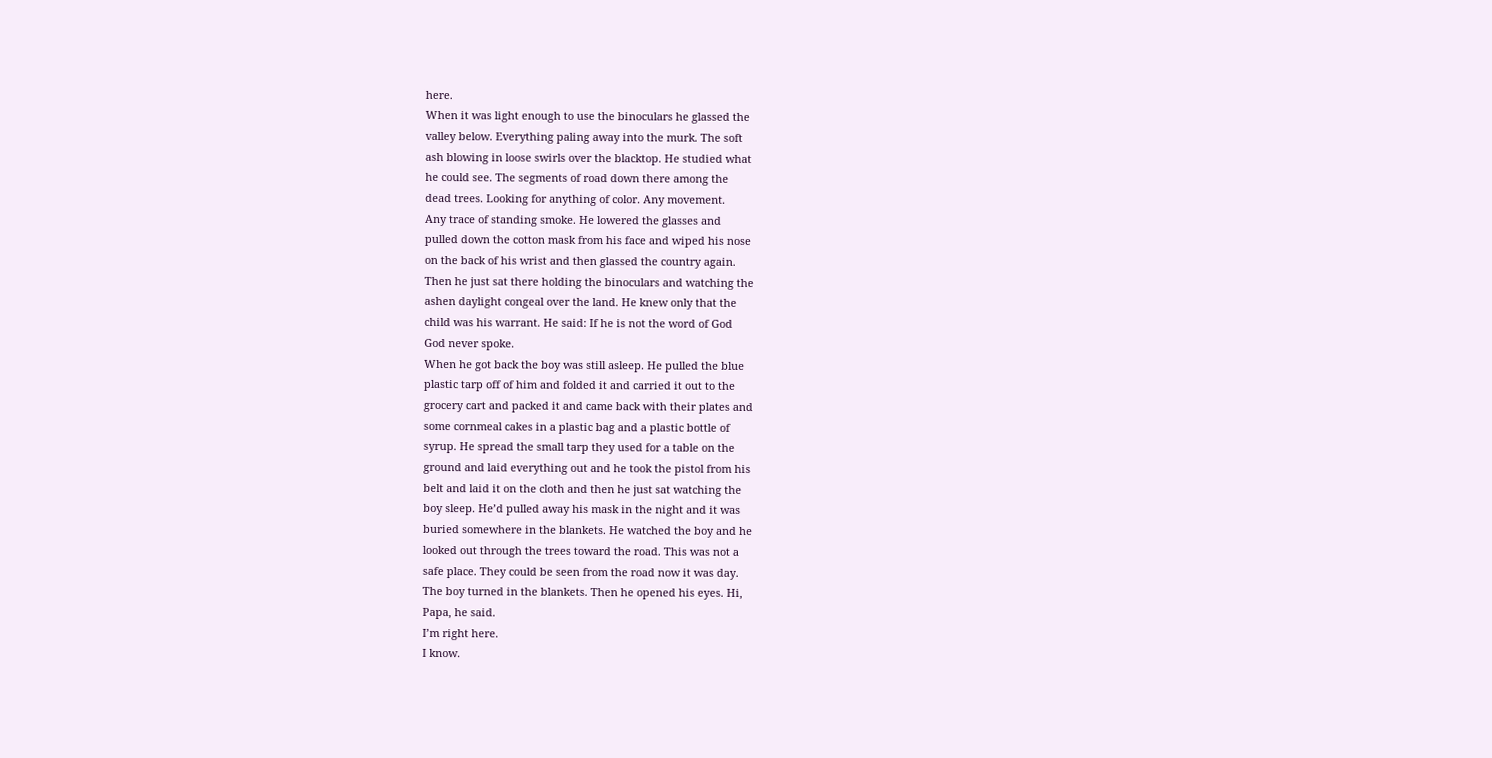here.
When it was light enough to use the binoculars he glassed the
valley below. Everything paling away into the murk. The soft
ash blowing in loose swirls over the blacktop. He studied what
he could see. The segments of road down there among the
dead trees. Looking for anything of color. Any movement.
Any trace of standing smoke. He lowered the glasses and
pulled down the cotton mask from his face and wiped his nose
on the back of his wrist and then glassed the country again.
Then he just sat there holding the binoculars and watching the
ashen daylight congeal over the land. He knew only that the
child was his warrant. He said: If he is not the word of God
God never spoke.
When he got back the boy was still asleep. He pulled the blue
plastic tarp off of him and folded it and carried it out to the
grocery cart and packed it and came back with their plates and
some cornmeal cakes in a plastic bag and a plastic bottle of
syrup. He spread the small tarp they used for a table on the
ground and laid everything out and he took the pistol from his
belt and laid it on the cloth and then he just sat watching the
boy sleep. He’d pulled away his mask in the night and it was
buried somewhere in the blankets. He watched the boy and he
looked out through the trees toward the road. This was not a
safe place. They could be seen from the road now it was day.
The boy turned in the blankets. Then he opened his eyes. Hi,
Papa, he said.
I’m right here.
I know.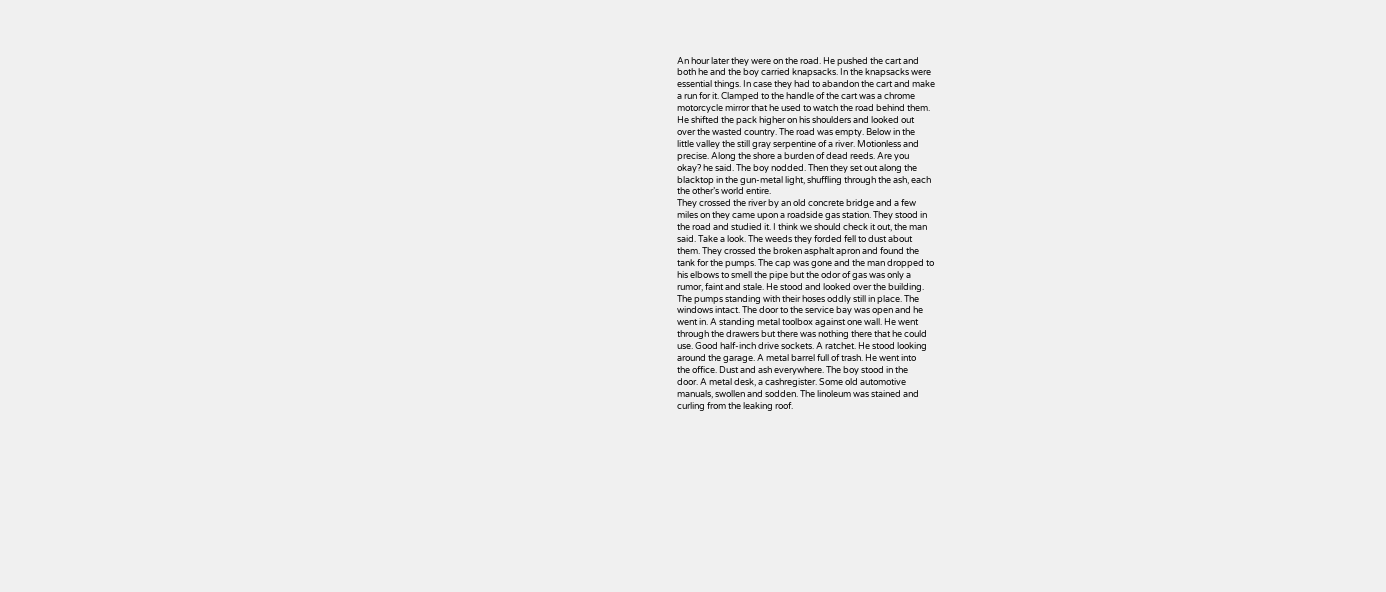An hour later they were on the road. He pushed the cart and
both he and the boy carried knapsacks. In the knapsacks were
essential things. In case they had to abandon the cart and make
a run for it. Clamped to the handle of the cart was a chrome
motorcycle mirror that he used to watch the road behind them.
He shifted the pack higher on his shoulders and looked out
over the wasted country. The road was empty. Below in the
little valley the still gray serpentine of a river. Motionless and
precise. Along the shore a burden of dead reeds. Are you
okay? he said. The boy nodded. Then they set out along the
blacktop in the gun-metal light, shuffling through the ash, each
the other’s world entire.
They crossed the river by an old concrete bridge and a few
miles on they came upon a roadside gas station. They stood in
the road and studied it. I think we should check it out, the man
said. Take a look. The weeds they forded fell to dust about
them. They crossed the broken asphalt apron and found the
tank for the pumps. The cap was gone and the man dropped to
his elbows to smell the pipe but the odor of gas was only a
rumor, faint and stale. He stood and looked over the building.
The pumps standing with their hoses oddly still in place. The
windows intact. The door to the service bay was open and he
went in. A standing metal toolbox against one wall. He went
through the drawers but there was nothing there that he could
use. Good half-inch drive sockets. A ratchet. He stood looking
around the garage. A metal barrel full of trash. He went into
the office. Dust and ash everywhere. The boy stood in the
door. A metal desk, a cashregister. Some old automotive
manuals, swollen and sodden. The linoleum was stained and
curling from the leaking roof.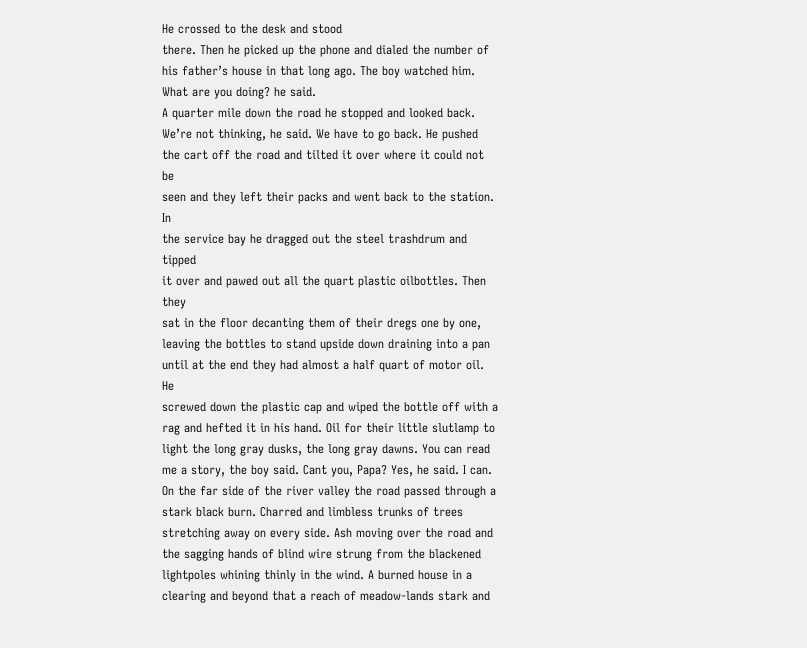He crossed to the desk and stood
there. Then he picked up the phone and dialed the number of
his father’s house in that long ago. The boy watched him.
What are you doing? he said.
A quarter mile down the road he stopped and looked back.
We’re not thinking, he said. We have to go back. He pushed
the cart off the road and tilted it over where it could not be
seen and they left their packs and went back to the station. In
the service bay he dragged out the steel trashdrum and tipped
it over and pawed out all the quart plastic oilbottles. Then they
sat in the floor decanting them of their dregs one by one,
leaving the bottles to stand upside down draining into a pan
until at the end they had almost a half quart of motor oil. He
screwed down the plastic cap and wiped the bottle off with a
rag and hefted it in his hand. Oil for their little slutlamp to
light the long gray dusks, the long gray dawns. You can read
me a story, the boy said. Cant you, Papa? Yes, he said. I can.
On the far side of the river valley the road passed through a
stark black burn. Charred and limbless trunks of trees
stretching away on every side. Ash moving over the road and
the sagging hands of blind wire strung from the blackened
lightpoles whining thinly in the wind. A burned house in a
clearing and beyond that a reach of meadow-lands stark and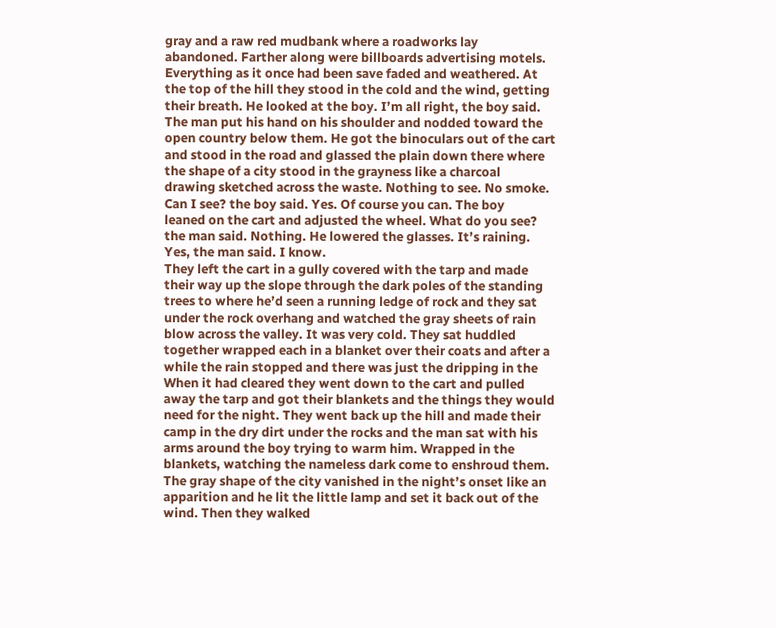gray and a raw red mudbank where a roadworks lay
abandoned. Farther along were billboards advertising motels.
Everything as it once had been save faded and weathered. At
the top of the hill they stood in the cold and the wind, getting
their breath. He looked at the boy. I’m all right, the boy said.
The man put his hand on his shoulder and nodded toward the
open country below them. He got the binoculars out of the cart
and stood in the road and glassed the plain down there where
the shape of a city stood in the grayness like a charcoal
drawing sketched across the waste. Nothing to see. No smoke.
Can I see? the boy said. Yes. Of course you can. The boy
leaned on the cart and adjusted the wheel. What do you see?
the man said. Nothing. He lowered the glasses. It’s raining.
Yes, the man said. I know.
They left the cart in a gully covered with the tarp and made
their way up the slope through the dark poles of the standing
trees to where he’d seen a running ledge of rock and they sat
under the rock overhang and watched the gray sheets of rain
blow across the valley. It was very cold. They sat huddled
together wrapped each in a blanket over their coats and after a
while the rain stopped and there was just the dripping in the
When it had cleared they went down to the cart and pulled
away the tarp and got their blankets and the things they would
need for the night. They went back up the hill and made their
camp in the dry dirt under the rocks and the man sat with his
arms around the boy trying to warm him. Wrapped in the
blankets, watching the nameless dark come to enshroud them.
The gray shape of the city vanished in the night’s onset like an
apparition and he lit the little lamp and set it back out of the
wind. Then they walked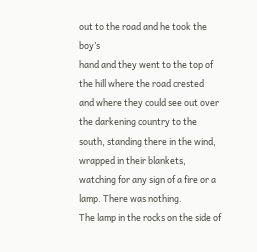out to the road and he took the boy’s
hand and they went to the top of the hill where the road crested
and where they could see out over the darkening country to the
south, standing there in the wind, wrapped in their blankets,
watching for any sign of a fire or a lamp. There was nothing.
The lamp in the rocks on the side of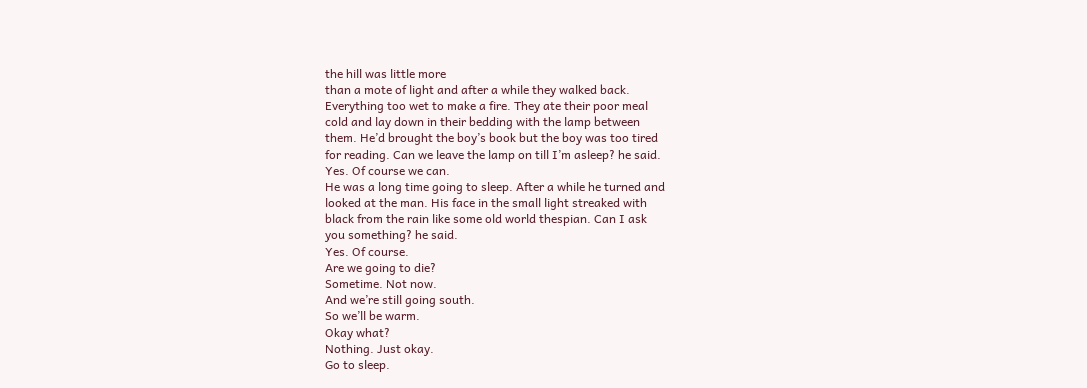the hill was little more
than a mote of light and after a while they walked back.
Everything too wet to make a fire. They ate their poor meal
cold and lay down in their bedding with the lamp between
them. He’d brought the boy’s book but the boy was too tired
for reading. Can we leave the lamp on till I’m asleep? he said.
Yes. Of course we can.
He was a long time going to sleep. After a while he turned and
looked at the man. His face in the small light streaked with
black from the rain like some old world thespian. Can I ask
you something? he said.
Yes. Of course.
Are we going to die?
Sometime. Not now.
And we’re still going south.
So we’ll be warm.
Okay what?
Nothing. Just okay.
Go to sleep.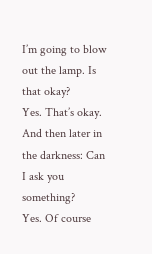I’m going to blow out the lamp. Is that okay?
Yes. That’s okay.
And then later in the darkness: Can I ask you something?
Yes. Of course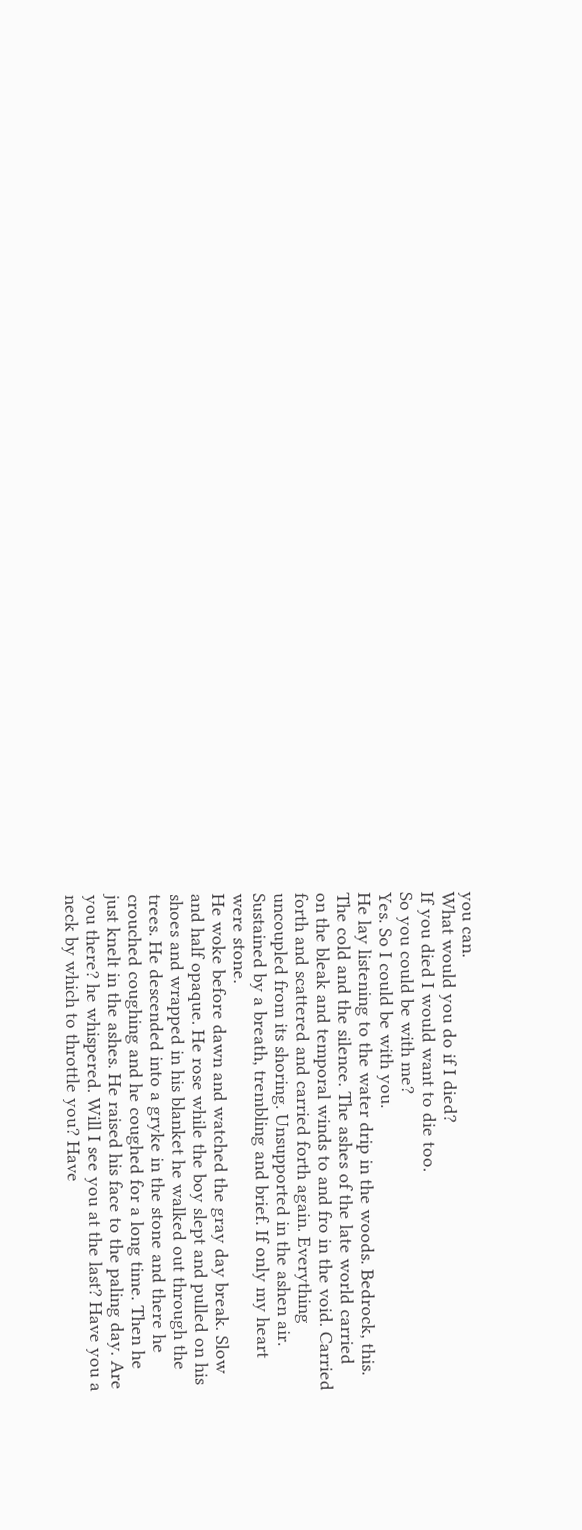you can.
What would you do if I died?
If you died I would want to die too.
So you could be with me?
Yes. So I could be with you.
He lay listening to the water drip in the woods. Bedrock, this.
The cold and the silence. The ashes of the late world carried
on the bleak and temporal winds to and fro in the void. Carried
forth and scattered and carried forth again. Everything
uncoupled from its shoring. Unsupported in the ashen air.
Sustained by a breath, trembling and brief. If only my heart
were stone.
He woke before dawn and watched the gray day break. Slow
and half opaque. He rose while the boy slept and pulled on his
shoes and wrapped in his blanket he walked out through the
trees. He descended into a gryke in the stone and there he
crouched coughing and he coughed for a long time. Then he
just knelt in the ashes. He raised his face to the paling day. Are
you there? he whispered. Will I see you at the last? Have you a
neck by which to throttle you? Have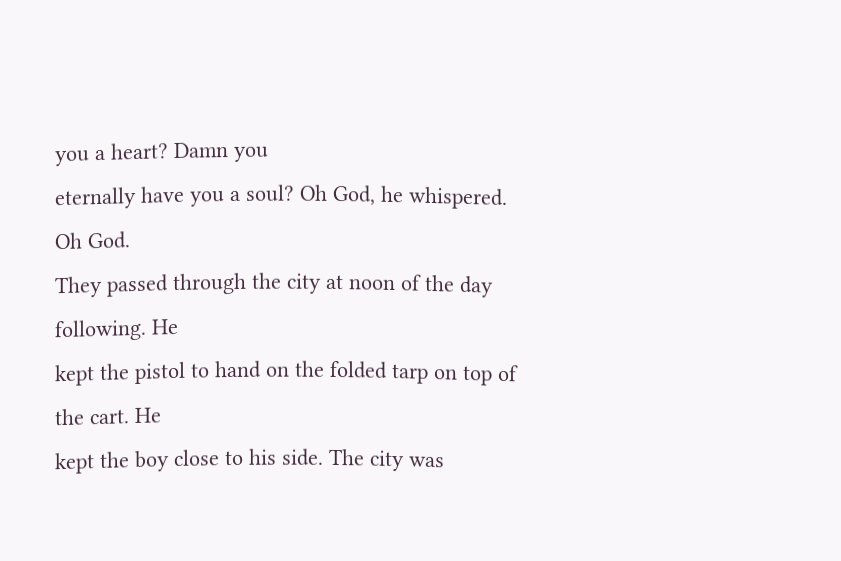you a heart? Damn you
eternally have you a soul? Oh God, he whispered. Oh God.
They passed through the city at noon of the day following. He
kept the pistol to hand on the folded tarp on top of the cart. He
kept the boy close to his side. The city was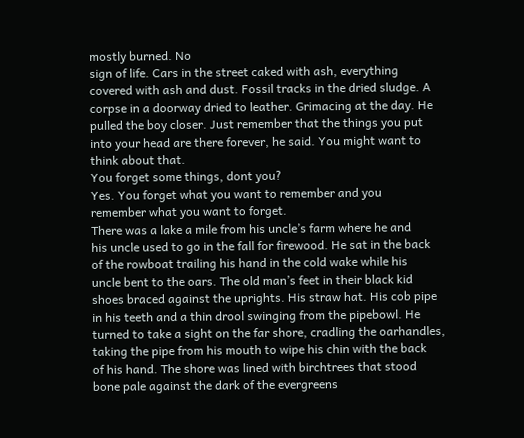mostly burned. No
sign of life. Cars in the street caked with ash, everything
covered with ash and dust. Fossil tracks in the dried sludge. A
corpse in a doorway dried to leather. Grimacing at the day. He
pulled the boy closer. Just remember that the things you put
into your head are there forever, he said. You might want to
think about that.
You forget some things, dont you?
Yes. You forget what you want to remember and you
remember what you want to forget.
There was a lake a mile from his uncle’s farm where he and
his uncle used to go in the fall for firewood. He sat in the back
of the rowboat trailing his hand in the cold wake while his
uncle bent to the oars. The old man’s feet in their black kid
shoes braced against the uprights. His straw hat. His cob pipe
in his teeth and a thin drool swinging from the pipebowl. He
turned to take a sight on the far shore, cradling the oarhandles,
taking the pipe from his mouth to wipe his chin with the back
of his hand. The shore was lined with birchtrees that stood
bone pale against the dark of the evergreens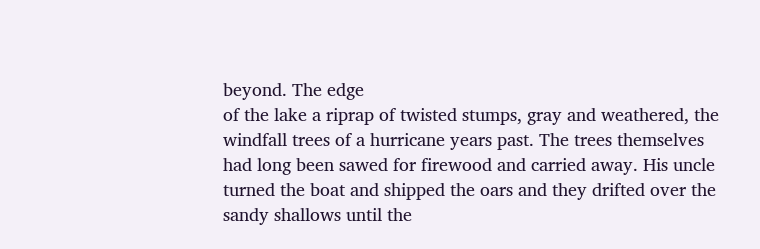beyond. The edge
of the lake a riprap of twisted stumps, gray and weathered, the
windfall trees of a hurricane years past. The trees themselves
had long been sawed for firewood and carried away. His uncle
turned the boat and shipped the oars and they drifted over the
sandy shallows until the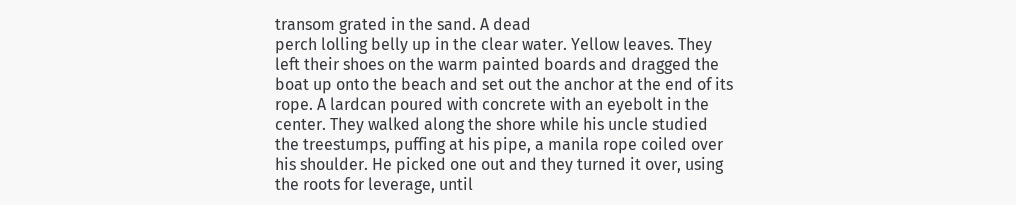transom grated in the sand. A dead
perch lolling belly up in the clear water. Yellow leaves. They
left their shoes on the warm painted boards and dragged the
boat up onto the beach and set out the anchor at the end of its
rope. A lardcan poured with concrete with an eyebolt in the
center. They walked along the shore while his uncle studied
the treestumps, puffing at his pipe, a manila rope coiled over
his shoulder. He picked one out and they turned it over, using
the roots for leverage, until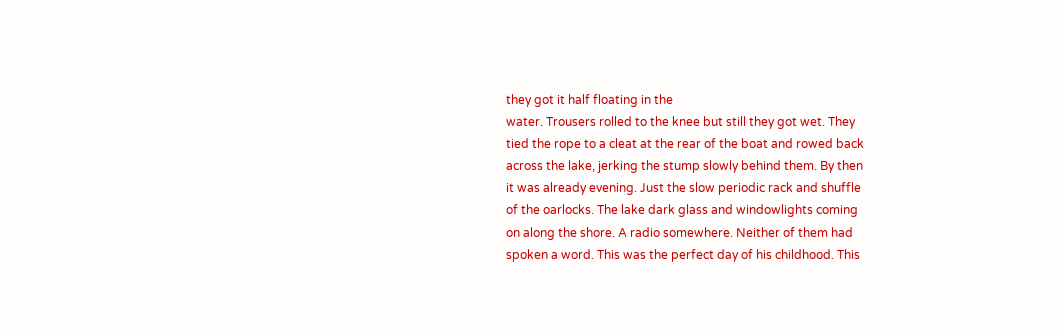they got it half floating in the
water. Trousers rolled to the knee but still they got wet. They
tied the rope to a cleat at the rear of the boat and rowed back
across the lake, jerking the stump slowly behind them. By then
it was already evening. Just the slow periodic rack and shuffle
of the oarlocks. The lake dark glass and windowlights coming
on along the shore. A radio somewhere. Neither of them had
spoken a word. This was the perfect day of his childhood. This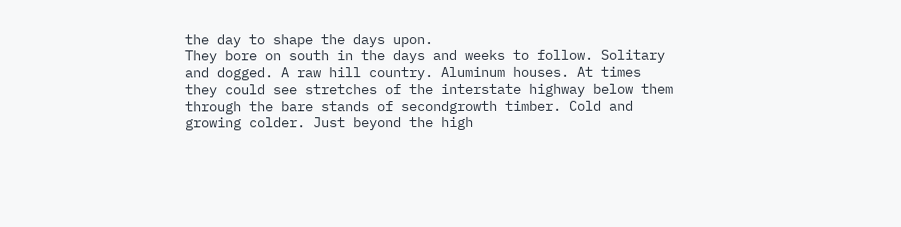the day to shape the days upon.
They bore on south in the days and weeks to follow. Solitary
and dogged. A raw hill country. Aluminum houses. At times
they could see stretches of the interstate highway below them
through the bare stands of secondgrowth timber. Cold and
growing colder. Just beyond the high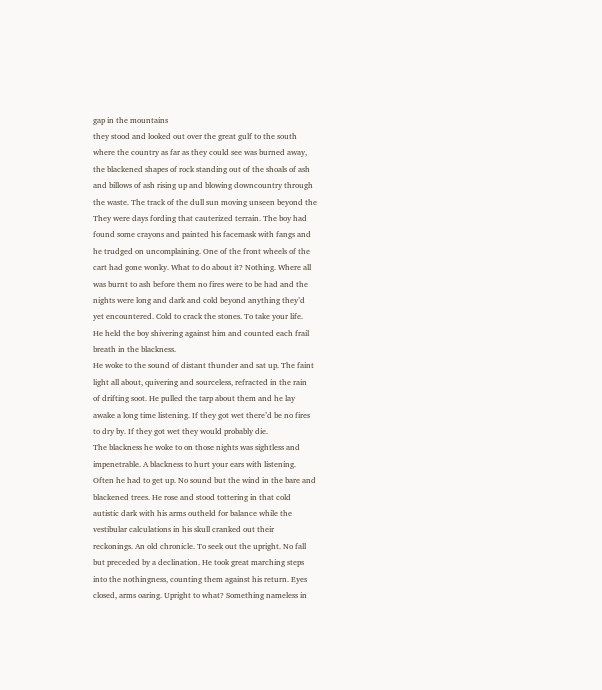gap in the mountains
they stood and looked out over the great gulf to the south
where the country as far as they could see was burned away,
the blackened shapes of rock standing out of the shoals of ash
and billows of ash rising up and blowing downcountry through
the waste. The track of the dull sun moving unseen beyond the
They were days fording that cauterized terrain. The boy had
found some crayons and painted his facemask with fangs and
he trudged on uncomplaining. One of the front wheels of the
cart had gone wonky. What to do about it? Nothing. Where all
was burnt to ash before them no fires were to be had and the
nights were long and dark and cold beyond anything they’d
yet encountered. Cold to crack the stones. To take your life.
He held the boy shivering against him and counted each frail
breath in the blackness.
He woke to the sound of distant thunder and sat up. The faint
light all about, quivering and sourceless, refracted in the rain
of drifting soot. He pulled the tarp about them and he lay
awake a long time listening. If they got wet there’d be no fires
to dry by. If they got wet they would probably die.
The blackness he woke to on those nights was sightless and
impenetrable. A blackness to hurt your ears with listening.
Often he had to get up. No sound but the wind in the bare and
blackened trees. He rose and stood tottering in that cold
autistic dark with his arms outheld for balance while the
vestibular calculations in his skull cranked out their
reckonings. An old chronicle. To seek out the upright. No fall
but preceded by a declination. He took great marching steps
into the nothingness, counting them against his return. Eyes
closed, arms oaring. Upright to what? Something nameless in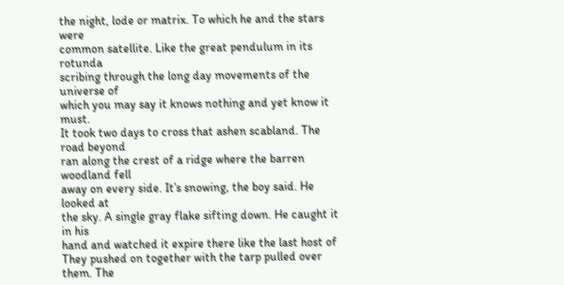the night, lode or matrix. To which he and the stars were
common satellite. Like the great pendulum in its rotunda
scribing through the long day movements of the universe of
which you may say it knows nothing and yet know it must.
It took two days to cross that ashen scabland. The road beyond
ran along the crest of a ridge where the barren woodland fell
away on every side. It’s snowing, the boy said. He looked at
the sky. A single gray flake sifting down. He caught it in his
hand and watched it expire there like the last host of
They pushed on together with the tarp pulled over them. The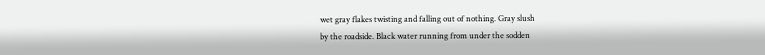wet gray flakes twisting and falling out of nothing. Gray slush
by the roadside. Black water running from under the sodden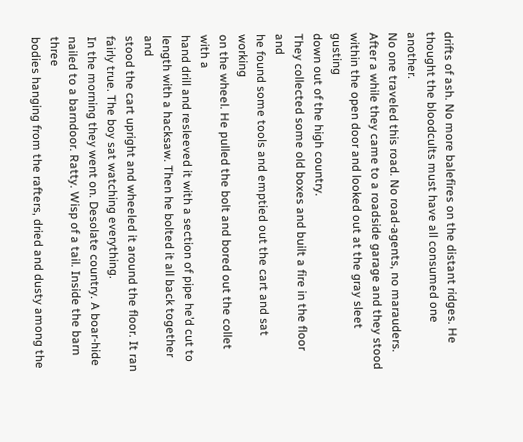drifts of ash. No more balefires on the distant ridges. He
thought the bloodcults must have all consumed one another.
No one traveled this road. No road-agents, no marauders.
After a while they came to a roadside garage and they stood
within the open door and looked out at the gray sleet gusting
down out of the high country.
They collected some old boxes and built a fire in the floor and
he found some tools and emptied out the cart and sat working
on the wheel. He pulled the bolt and bored out the collet with a
hand drill and resleeved it with a section of pipe he’d cut to
length with a hacksaw. Then he bolted it all back together and
stood the cart upright and wheeled it around the floor. It ran
fairly true. The boy sat watching everything.
In the morning they went on. Desolate country. A boar-hide
nailed to a barndoor. Ratty. Wisp of a tail. Inside the barn three
bodies hanging from the rafters, dried and dusty among the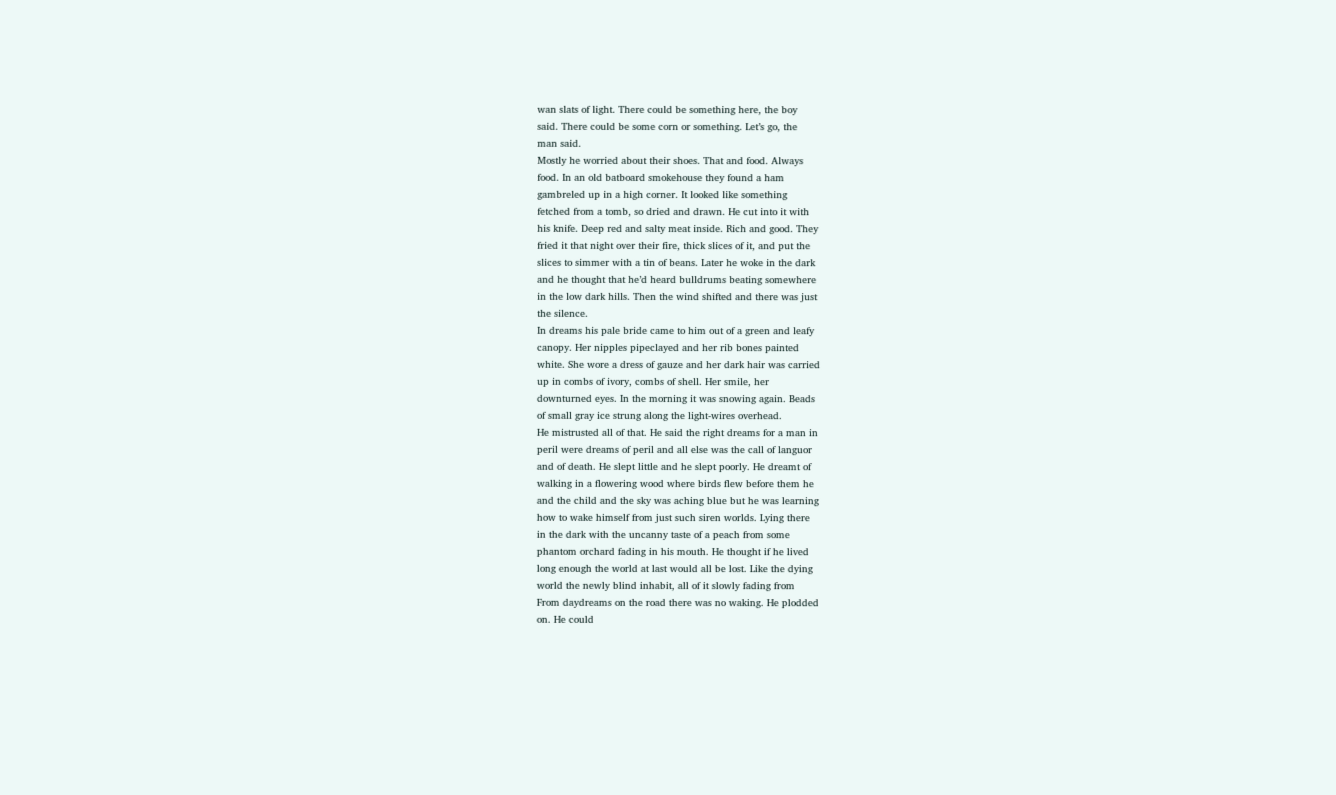wan slats of light. There could be something here, the boy
said. There could be some corn or something. Let’s go, the
man said.
Mostly he worried about their shoes. That and food. Always
food. In an old batboard smokehouse they found a ham
gambreled up in a high corner. It looked like something
fetched from a tomb, so dried and drawn. He cut into it with
his knife. Deep red and salty meat inside. Rich and good. They
fried it that night over their fire, thick slices of it, and put the
slices to simmer with a tin of beans. Later he woke in the dark
and he thought that he’d heard bulldrums beating somewhere
in the low dark hills. Then the wind shifted and there was just
the silence.
In dreams his pale bride came to him out of a green and leafy
canopy. Her nipples pipeclayed and her rib bones painted
white. She wore a dress of gauze and her dark hair was carried
up in combs of ivory, combs of shell. Her smile, her
downturned eyes. In the morning it was snowing again. Beads
of small gray ice strung along the light-wires overhead.
He mistrusted all of that. He said the right dreams for a man in
peril were dreams of peril and all else was the call of languor
and of death. He slept little and he slept poorly. He dreamt of
walking in a flowering wood where birds flew before them he
and the child and the sky was aching blue but he was learning
how to wake himself from just such siren worlds. Lying there
in the dark with the uncanny taste of a peach from some
phantom orchard fading in his mouth. He thought if he lived
long enough the world at last would all be lost. Like the dying
world the newly blind inhabit, all of it slowly fading from
From daydreams on the road there was no waking. He plodded
on. He could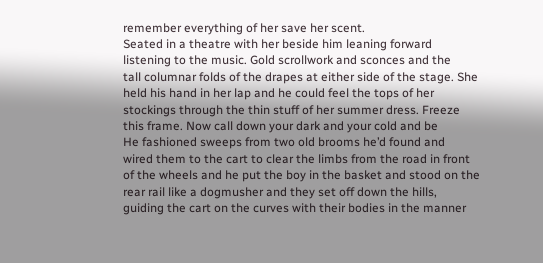remember everything of her save her scent.
Seated in a theatre with her beside him leaning forward
listening to the music. Gold scrollwork and sconces and the
tall columnar folds of the drapes at either side of the stage. She
held his hand in her lap and he could feel the tops of her
stockings through the thin stuff of her summer dress. Freeze
this frame. Now call down your dark and your cold and be
He fashioned sweeps from two old brooms he’d found and
wired them to the cart to clear the limbs from the road in front
of the wheels and he put the boy in the basket and stood on the
rear rail like a dogmusher and they set off down the hills,
guiding the cart on the curves with their bodies in the manner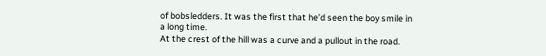of bobsledders. It was the first that he’d seen the boy smile in
a long time.
At the crest of the hill was a curve and a pullout in the road.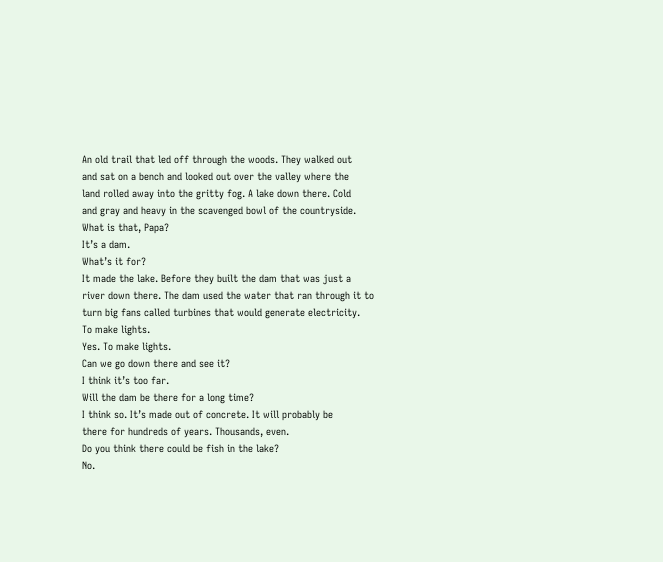An old trail that led off through the woods. They walked out
and sat on a bench and looked out over the valley where the
land rolled away into the gritty fog. A lake down there. Cold
and gray and heavy in the scavenged bowl of the countryside.
What is that, Papa?
It’s a dam.
What’s it for?
It made the lake. Before they built the dam that was just a
river down there. The dam used the water that ran through it to
turn big fans called turbines that would generate electricity.
To make lights.
Yes. To make lights.
Can we go down there and see it?
I think it’s too far.
Will the dam be there for a long time?
I think so. It’s made out of concrete. It will probably be
there for hundreds of years. Thousands, even.
Do you think there could be fish in the lake?
No.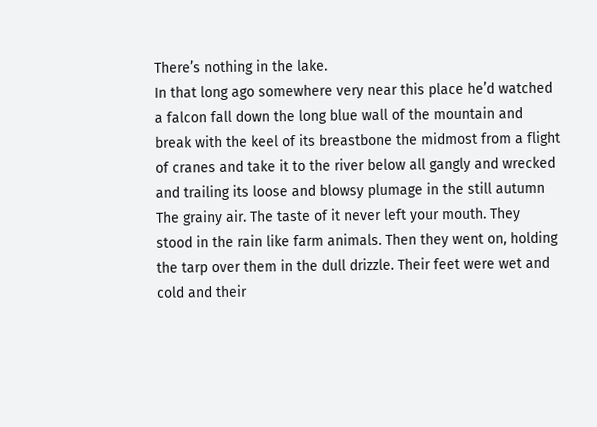There’s nothing in the lake.
In that long ago somewhere very near this place he’d watched
a falcon fall down the long blue wall of the mountain and
break with the keel of its breastbone the midmost from a flight
of cranes and take it to the river below all gangly and wrecked
and trailing its loose and blowsy plumage in the still autumn
The grainy air. The taste of it never left your mouth. They
stood in the rain like farm animals. Then they went on, holding
the tarp over them in the dull drizzle. Their feet were wet and
cold and their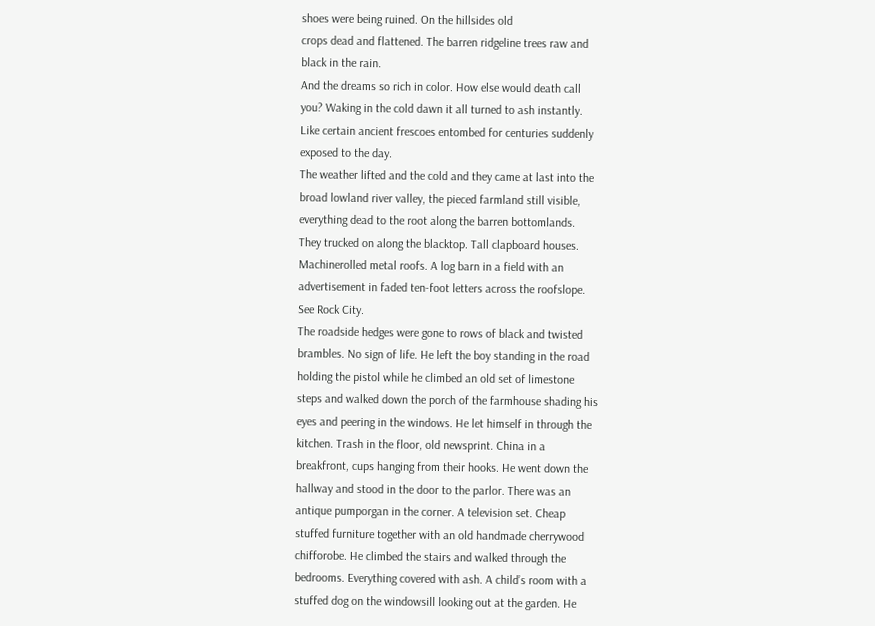shoes were being ruined. On the hillsides old
crops dead and flattened. The barren ridgeline trees raw and
black in the rain.
And the dreams so rich in color. How else would death call
you? Waking in the cold dawn it all turned to ash instantly.
Like certain ancient frescoes entombed for centuries suddenly
exposed to the day.
The weather lifted and the cold and they came at last into the
broad lowland river valley, the pieced farmland still visible,
everything dead to the root along the barren bottomlands.
They trucked on along the blacktop. Tall clapboard houses.
Machinerolled metal roofs. A log barn in a field with an
advertisement in faded ten-foot letters across the roofslope.
See Rock City.
The roadside hedges were gone to rows of black and twisted
brambles. No sign of life. He left the boy standing in the road
holding the pistol while he climbed an old set of limestone
steps and walked down the porch of the farmhouse shading his
eyes and peering in the windows. He let himself in through the
kitchen. Trash in the floor, old newsprint. China in a
breakfront, cups hanging from their hooks. He went down the
hallway and stood in the door to the parlor. There was an
antique pumporgan in the corner. A television set. Cheap
stuffed furniture together with an old handmade cherrywood
chifforobe. He climbed the stairs and walked through the
bedrooms. Everything covered with ash. A child’s room with a
stuffed dog on the windowsill looking out at the garden. He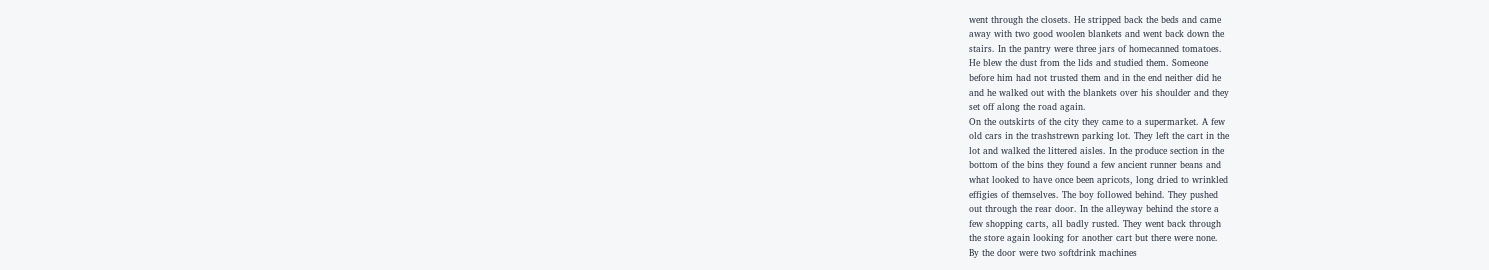went through the closets. He stripped back the beds and came
away with two good woolen blankets and went back down the
stairs. In the pantry were three jars of homecanned tomatoes.
He blew the dust from the lids and studied them. Someone
before him had not trusted them and in the end neither did he
and he walked out with the blankets over his shoulder and they
set off along the road again.
On the outskirts of the city they came to a supermarket. A few
old cars in the trashstrewn parking lot. They left the cart in the
lot and walked the littered aisles. In the produce section in the
bottom of the bins they found a few ancient runner beans and
what looked to have once been apricots, long dried to wrinkled
effigies of themselves. The boy followed behind. They pushed
out through the rear door. In the alleyway behind the store a
few shopping carts, all badly rusted. They went back through
the store again looking for another cart but there were none.
By the door were two softdrink machines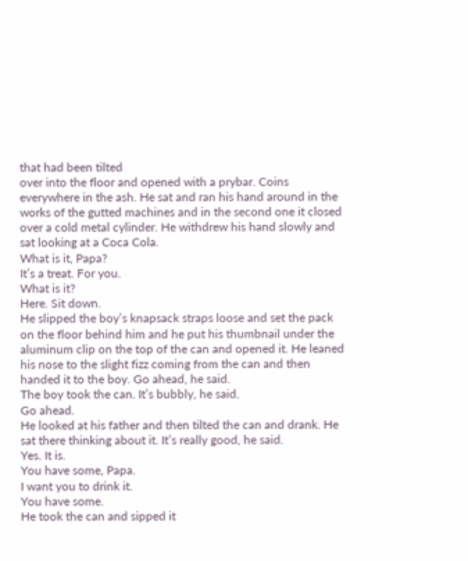that had been tilted
over into the floor and opened with a prybar. Coins
everywhere in the ash. He sat and ran his hand around in the
works of the gutted machines and in the second one it closed
over a cold metal cylinder. He withdrew his hand slowly and
sat looking at a Coca Cola.
What is it, Papa?
It’s a treat. For you.
What is it?
Here. Sit down.
He slipped the boy’s knapsack straps loose and set the pack
on the floor behind him and he put his thumbnail under the
aluminum clip on the top of the can and opened it. He leaned
his nose to the slight fizz coming from the can and then
handed it to the boy. Go ahead, he said.
The boy took the can. It’s bubbly, he said.
Go ahead.
He looked at his father and then tilted the can and drank. He
sat there thinking about it. It’s really good, he said.
Yes. It is.
You have some, Papa.
I want you to drink it.
You have some.
He took the can and sipped it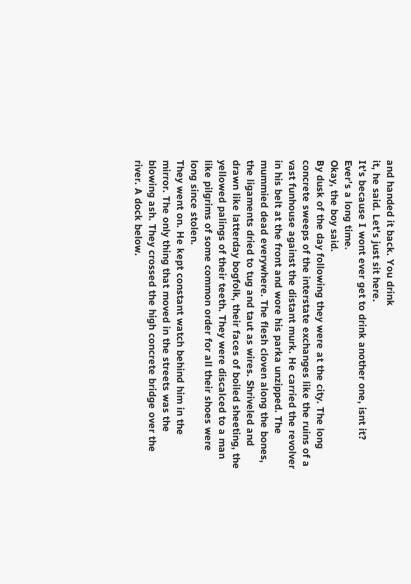and handed it back. You drink
it, he said. Let’s just sit here.
It’s because I wont ever get to drink another one, isnt it?
Ever’s a long time.
Okay, the boy said.
By dusk of the day following they were at the city. The long
concrete sweeps of the interstate exchanges like the ruins of a
vast funhouse against the distant murk. He carried the revolver
in his belt at the front and wore his parka unzipped. The
mummied dead everywhere. The flesh cloven along the bones,
the ligaments dried to tug and taut as wires. Shriveled and
drawn like latterday bogfolk, their faces of boiled sheeting, the
yellowed palings of their teeth. They were discalced to a man
like pilgrims of some common order for all their shoes were
long since stolen.
They went on. He kept constant watch behind him in the
mirror. The only thing that moved in the streets was the
blowing ash. They crossed the high concrete bridge over the
river. A dock below.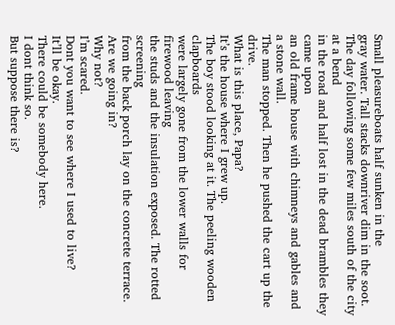Small pleasureboats half sunken in the
gray water. Tall stacks downriver dim in the soot.
The day following some few miles south of the city at a bend
in the road and half lost in the dead brambles they came upon
an old frame house with chimneys and gables and a stone wall.
The man stopped. Then he pushed the cart up the drive.
What is this place, Papa?
It’s the house where I grew up.
The boy stood looking at it. The peeling wooden clapboards
were largely gone from the lower walls for firewood leaving
the studs and the insulation exposed. The rotted screening
from the back porch lay on the concrete terrace.
Are we going in?
Why not?
I’m scared.
Dont you want to see where I used to live?
It’ll be okay.
There could be somebody here.
I dont think so.
But suppose there is?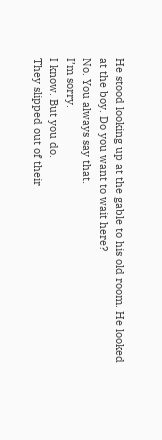He stood looking up at the gable to his old room. He looked
at the boy. Do you want to wait here?
No. You always say that.
I’m sorry.
I know. But you do.
They slipped out of their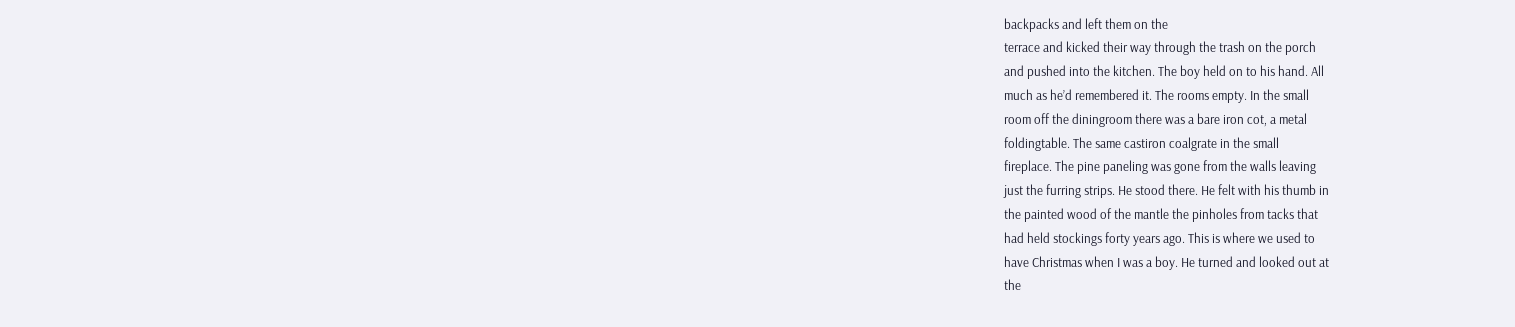backpacks and left them on the
terrace and kicked their way through the trash on the porch
and pushed into the kitchen. The boy held on to his hand. All
much as he’d remembered it. The rooms empty. In the small
room off the diningroom there was a bare iron cot, a metal
foldingtable. The same castiron coalgrate in the small
fireplace. The pine paneling was gone from the walls leaving
just the furring strips. He stood there. He felt with his thumb in
the painted wood of the mantle the pinholes from tacks that
had held stockings forty years ago. This is where we used to
have Christmas when I was a boy. He turned and looked out at
the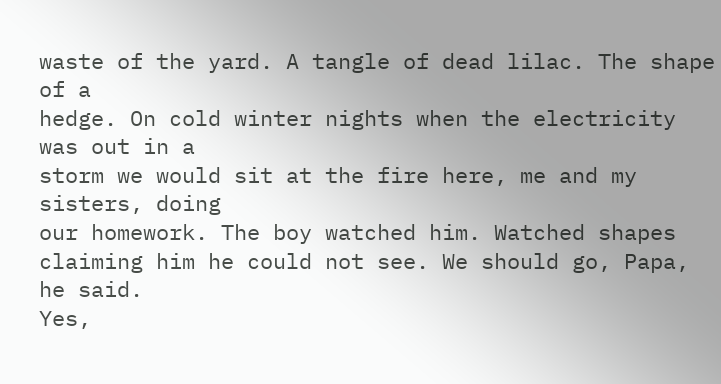waste of the yard. A tangle of dead lilac. The shape of a
hedge. On cold winter nights when the electricity was out in a
storm we would sit at the fire here, me and my sisters, doing
our homework. The boy watched him. Watched shapes
claiming him he could not see. We should go, Papa, he said.
Yes,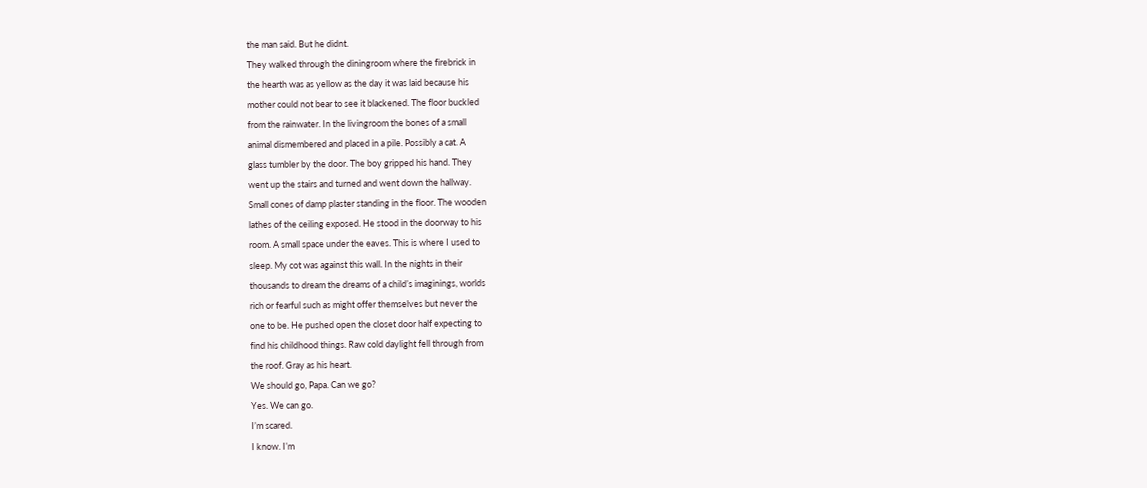the man said. But he didnt.
They walked through the diningroom where the firebrick in
the hearth was as yellow as the day it was laid because his
mother could not bear to see it blackened. The floor buckled
from the rainwater. In the livingroom the bones of a small
animal dismembered and placed in a pile. Possibly a cat. A
glass tumbler by the door. The boy gripped his hand. They
went up the stairs and turned and went down the hallway.
Small cones of damp plaster standing in the floor. The wooden
lathes of the ceiling exposed. He stood in the doorway to his
room. A small space under the eaves. This is where I used to
sleep. My cot was against this wall. In the nights in their
thousands to dream the dreams of a child’s imaginings, worlds
rich or fearful such as might offer themselves but never the
one to be. He pushed open the closet door half expecting to
find his childhood things. Raw cold daylight fell through from
the roof. Gray as his heart.
We should go, Papa. Can we go?
Yes. We can go.
I’m scared.
I know. I’m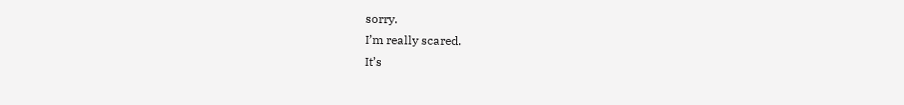sorry.
I’m really scared.
It’s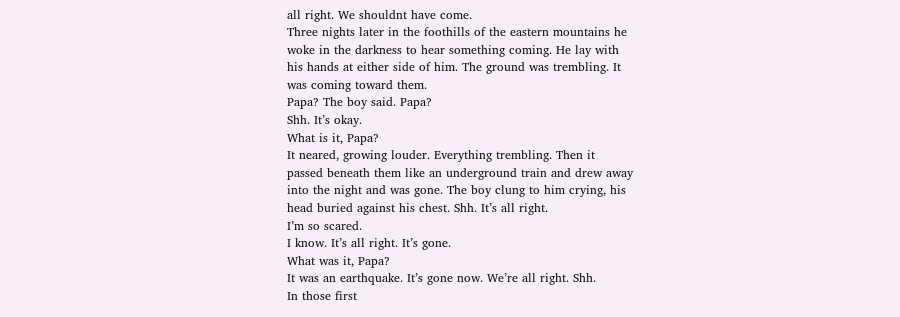all right. We shouldnt have come.
Three nights later in the foothills of the eastern mountains he
woke in the darkness to hear something coming. He lay with
his hands at either side of him. The ground was trembling. It
was coming toward them.
Papa? The boy said. Papa?
Shh. It’s okay.
What is it, Papa?
It neared, growing louder. Everything trembling. Then it
passed beneath them like an underground train and drew away
into the night and was gone. The boy clung to him crying, his
head buried against his chest. Shh. It’s all right.
I’m so scared.
I know. It’s all right. It’s gone.
What was it, Papa?
It was an earthquake. It’s gone now. We’re all right. Shh.
In those first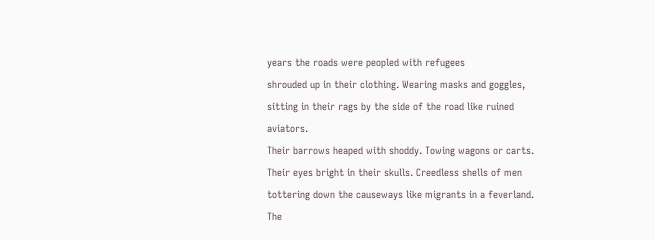years the roads were peopled with refugees
shrouded up in their clothing. Wearing masks and goggles,
sitting in their rags by the side of the road like ruined aviators.
Their barrows heaped with shoddy. Towing wagons or carts.
Their eyes bright in their skulls. Creedless shells of men
tottering down the causeways like migrants in a feverland. The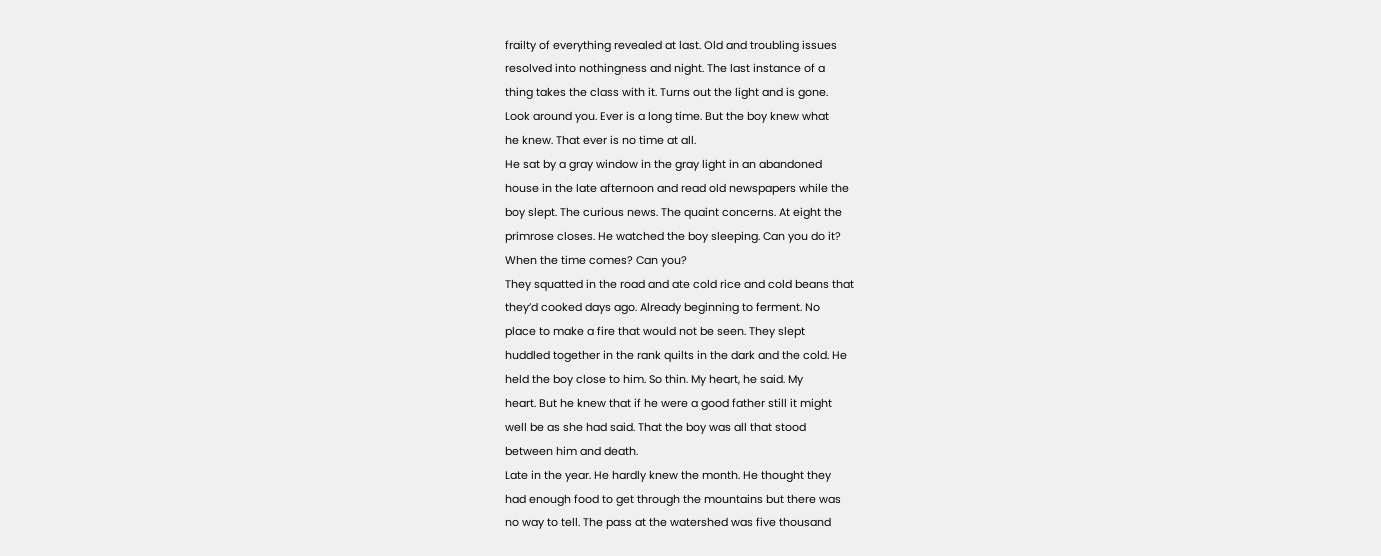frailty of everything revealed at last. Old and troubling issues
resolved into nothingness and night. The last instance of a
thing takes the class with it. Turns out the light and is gone.
Look around you. Ever is a long time. But the boy knew what
he knew. That ever is no time at all.
He sat by a gray window in the gray light in an abandoned
house in the late afternoon and read old newspapers while the
boy slept. The curious news. The quaint concerns. At eight the
primrose closes. He watched the boy sleeping. Can you do it?
When the time comes? Can you?
They squatted in the road and ate cold rice and cold beans that
they’d cooked days ago. Already beginning to ferment. No
place to make a fire that would not be seen. They slept
huddled together in the rank quilts in the dark and the cold. He
held the boy close to him. So thin. My heart, he said. My
heart. But he knew that if he were a good father still it might
well be as she had said. That the boy was all that stood
between him and death.
Late in the year. He hardly knew the month. He thought they
had enough food to get through the mountains but there was
no way to tell. The pass at the watershed was five thousand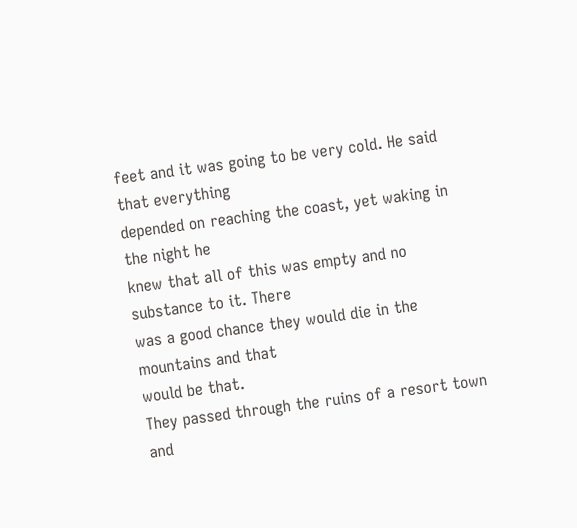feet and it was going to be very cold. He said that everything
depended on reaching the coast, yet waking in the night he
knew that all of this was empty and no substance to it. There
was a good chance they would die in the mountains and that
would be that.
They passed through the ruins of a resort town and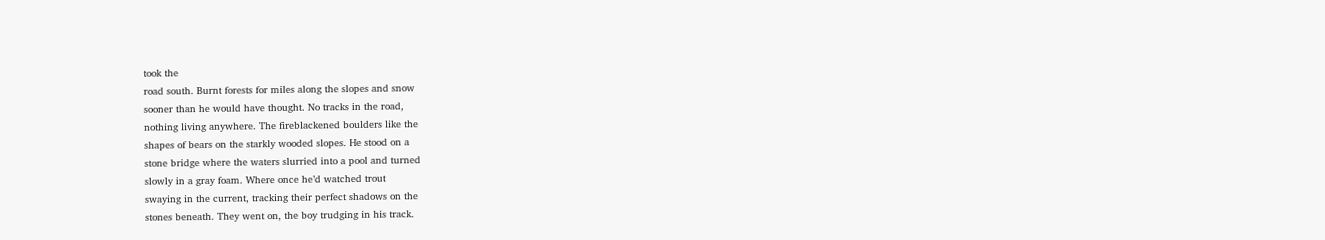took the
road south. Burnt forests for miles along the slopes and snow
sooner than he would have thought. No tracks in the road,
nothing living anywhere. The fireblackened boulders like the
shapes of bears on the starkly wooded slopes. He stood on a
stone bridge where the waters slurried into a pool and turned
slowly in a gray foam. Where once he’d watched trout
swaying in the current, tracking their perfect shadows on the
stones beneath. They went on, the boy trudging in his track.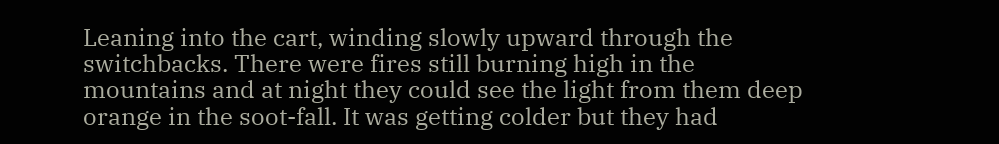Leaning into the cart, winding slowly upward through the
switchbacks. There were fires still burning high in the
mountains and at night they could see the light from them deep
orange in the soot-fall. It was getting colder but they had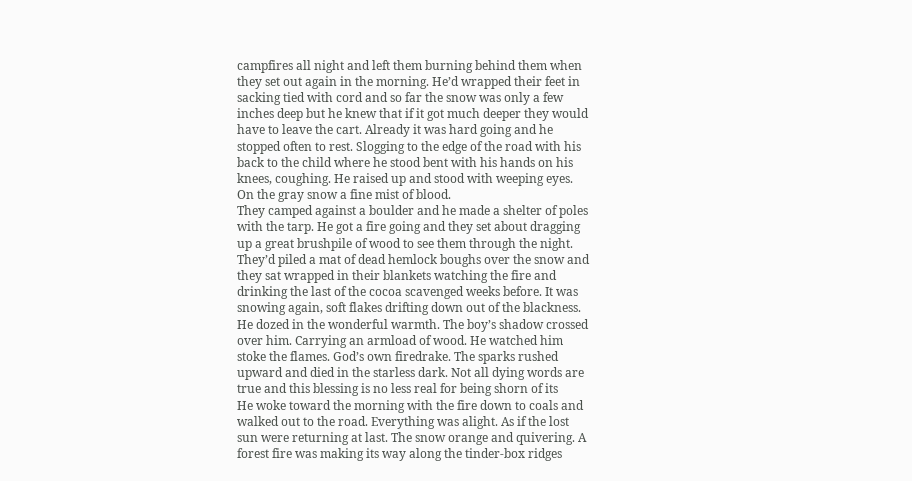campfires all night and left them burning behind them when
they set out again in the morning. He’d wrapped their feet in
sacking tied with cord and so far the snow was only a few
inches deep but he knew that if it got much deeper they would
have to leave the cart. Already it was hard going and he
stopped often to rest. Slogging to the edge of the road with his
back to the child where he stood bent with his hands on his
knees, coughing. He raised up and stood with weeping eyes.
On the gray snow a fine mist of blood.
They camped against a boulder and he made a shelter of poles
with the tarp. He got a fire going and they set about dragging
up a great brushpile of wood to see them through the night.
They’d piled a mat of dead hemlock boughs over the snow and
they sat wrapped in their blankets watching the fire and
drinking the last of the cocoa scavenged weeks before. It was
snowing again, soft flakes drifting down out of the blackness.
He dozed in the wonderful warmth. The boy’s shadow crossed
over him. Carrying an armload of wood. He watched him
stoke the flames. God’s own firedrake. The sparks rushed
upward and died in the starless dark. Not all dying words are
true and this blessing is no less real for being shorn of its
He woke toward the morning with the fire down to coals and
walked out to the road. Everything was alight. As if the lost
sun were returning at last. The snow orange and quivering. A
forest fire was making its way along the tinder-box ridges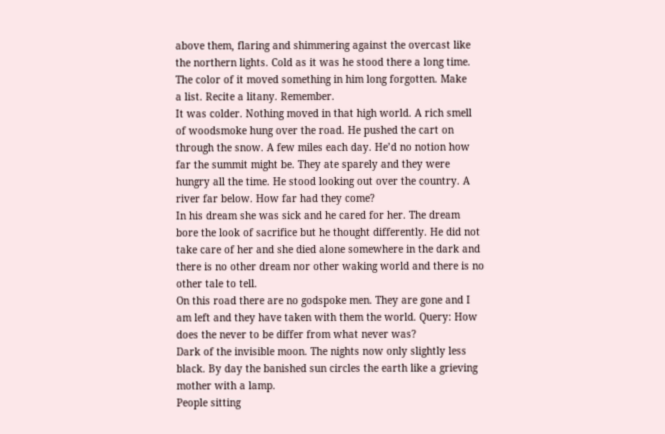above them, flaring and shimmering against the overcast like
the northern lights. Cold as it was he stood there a long time.
The color of it moved something in him long forgotten. Make
a list. Recite a litany. Remember.
It was colder. Nothing moved in that high world. A rich smell
of woodsmoke hung over the road. He pushed the cart on
through the snow. A few miles each day. He’d no notion how
far the summit might be. They ate sparely and they were
hungry all the time. He stood looking out over the country. A
river far below. How far had they come?
In his dream she was sick and he cared for her. The dream
bore the look of sacrifice but he thought differently. He did not
take care of her and she died alone somewhere in the dark and
there is no other dream nor other waking world and there is no
other tale to tell.
On this road there are no godspoke men. They are gone and I
am left and they have taken with them the world. Query: How
does the never to be differ from what never was?
Dark of the invisible moon. The nights now only slightly less
black. By day the banished sun circles the earth like a grieving
mother with a lamp.
People sitting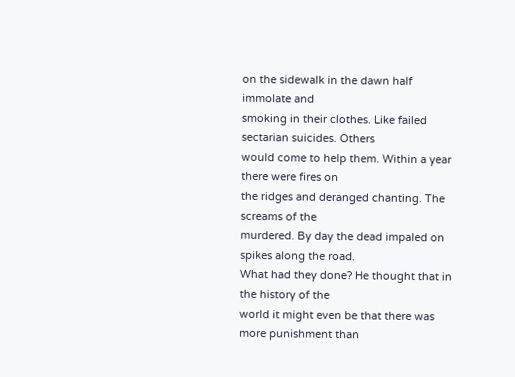on the sidewalk in the dawn half immolate and
smoking in their clothes. Like failed sectarian suicides. Others
would come to help them. Within a year there were fires on
the ridges and deranged chanting. The screams of the
murdered. By day the dead impaled on spikes along the road.
What had they done? He thought that in the history of the
world it might even be that there was more punishment than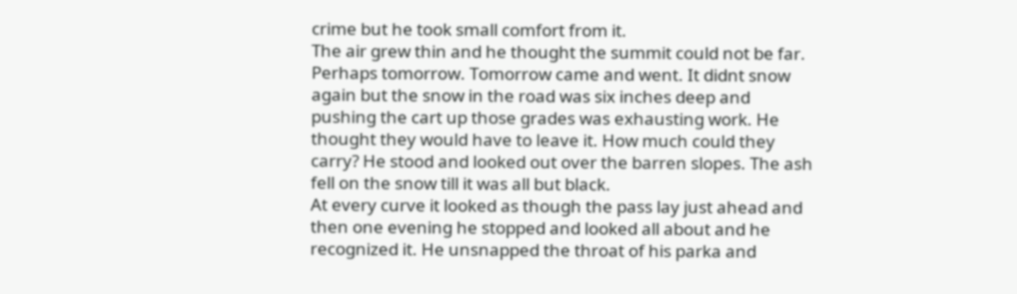crime but he took small comfort from it.
The air grew thin and he thought the summit could not be far.
Perhaps tomorrow. Tomorrow came and went. It didnt snow
again but the snow in the road was six inches deep and
pushing the cart up those grades was exhausting work. He
thought they would have to leave it. How much could they
carry? He stood and looked out over the barren slopes. The ash
fell on the snow till it was all but black.
At every curve it looked as though the pass lay just ahead and
then one evening he stopped and looked all about and he
recognized it. He unsnapped the throat of his parka and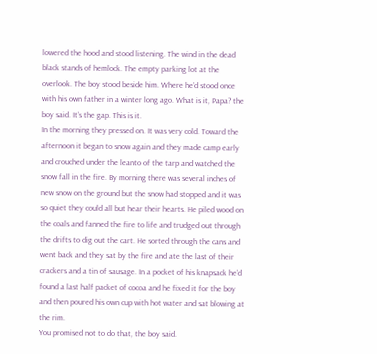lowered the hood and stood listening. The wind in the dead
black stands of hemlock. The empty parking lot at the
overlook. The boy stood beside him. Where he’d stood once
with his own father in a winter long ago. What is it, Papa? the
boy said. It’s the gap. This is it.
In the morning they pressed on. It was very cold. Toward the
afternoon it began to snow again and they made camp early
and crouched under the leanto of the tarp and watched the
snow fall in the fire. By morning there was several inches of
new snow on the ground but the snow had stopped and it was
so quiet they could all but hear their hearts. He piled wood on
the coals and fanned the fire to life and trudged out through
the drifts to dig out the cart. He sorted through the cans and
went back and they sat by the fire and ate the last of their
crackers and a tin of sausage. In a pocket of his knapsack he’d
found a last half packet of cocoa and he fixed it for the boy
and then poured his own cup with hot water and sat blowing at
the rim.
You promised not to do that, the boy said.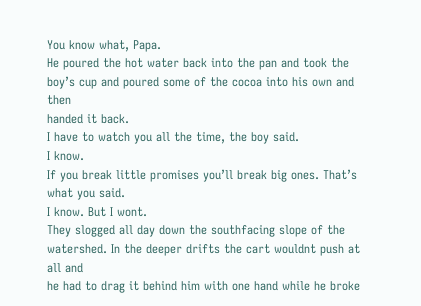You know what, Papa.
He poured the hot water back into the pan and took the
boy’s cup and poured some of the cocoa into his own and then
handed it back.
I have to watch you all the time, the boy said.
I know.
If you break little promises you’ll break big ones. That’s
what you said.
I know. But I wont.
They slogged all day down the southfacing slope of the
watershed. In the deeper drifts the cart wouldnt push at all and
he had to drag it behind him with one hand while he broke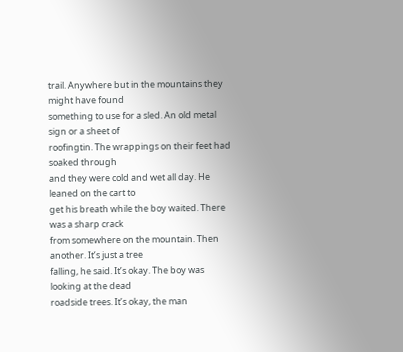trail. Anywhere but in the mountains they might have found
something to use for a sled. An old metal sign or a sheet of
roofingtin. The wrappings on their feet had soaked through
and they were cold and wet all day. He leaned on the cart to
get his breath while the boy waited. There was a sharp crack
from somewhere on the mountain. Then another. It’s just a tree
falling, he said. It’s okay. The boy was looking at the dead
roadside trees. It’s okay, the man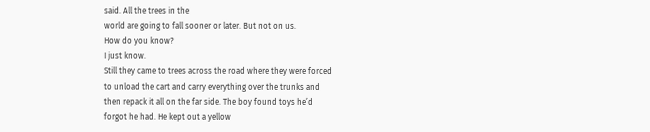said. All the trees in the
world are going to fall sooner or later. But not on us.
How do you know?
I just know.
Still they came to trees across the road where they were forced
to unload the cart and carry everything over the trunks and
then repack it all on the far side. The boy found toys he’d
forgot he had. He kept out a yellow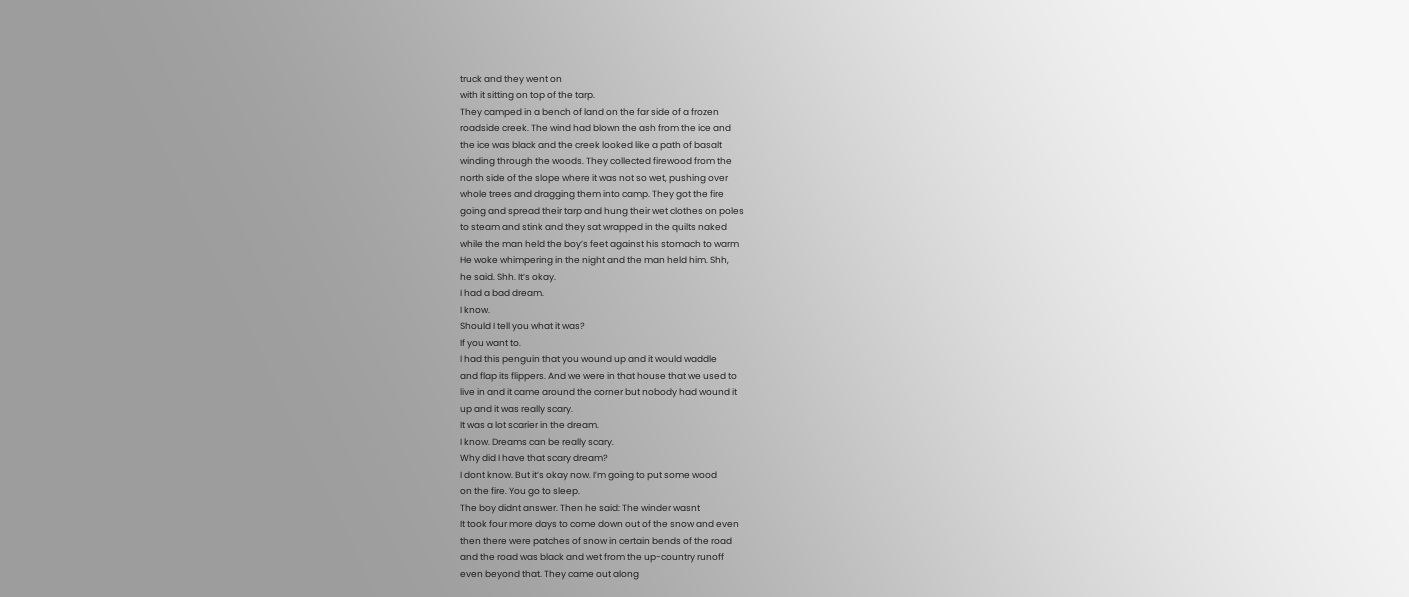truck and they went on
with it sitting on top of the tarp.
They camped in a bench of land on the far side of a frozen
roadside creek. The wind had blown the ash from the ice and
the ice was black and the creek looked like a path of basalt
winding through the woods. They collected firewood from the
north side of the slope where it was not so wet, pushing over
whole trees and dragging them into camp. They got the fire
going and spread their tarp and hung their wet clothes on poles
to steam and stink and they sat wrapped in the quilts naked
while the man held the boy’s feet against his stomach to warm
He woke whimpering in the night and the man held him. Shh,
he said. Shh. It’s okay.
I had a bad dream.
I know.
Should I tell you what it was?
If you want to.
I had this penguin that you wound up and it would waddle
and flap its flippers. And we were in that house that we used to
live in and it came around the corner but nobody had wound it
up and it was really scary.
It was a lot scarier in the dream.
I know. Dreams can be really scary.
Why did I have that scary dream?
I dont know. But it’s okay now. I’m going to put some wood
on the fire. You go to sleep.
The boy didnt answer. Then he said: The winder wasnt
It took four more days to come down out of the snow and even
then there were patches of snow in certain bends of the road
and the road was black and wet from the up-country runoff
even beyond that. They came out along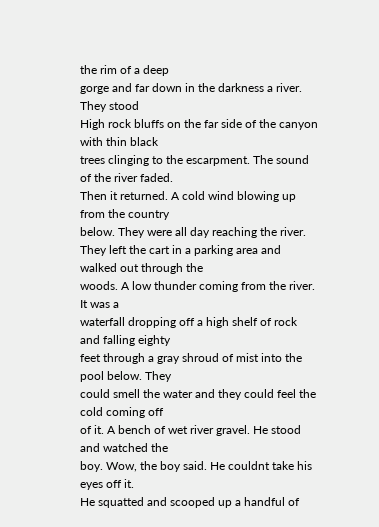the rim of a deep
gorge and far down in the darkness a river. They stood
High rock bluffs on the far side of the canyon with thin black
trees clinging to the escarpment. The sound of the river faded.
Then it returned. A cold wind blowing up from the country
below. They were all day reaching the river.
They left the cart in a parking area and walked out through the
woods. A low thunder coming from the river. It was a
waterfall dropping off a high shelf of rock and falling eighty
feet through a gray shroud of mist into the pool below. They
could smell the water and they could feel the cold coming off
of it. A bench of wet river gravel. He stood and watched the
boy. Wow, the boy said. He couldnt take his eyes off it.
He squatted and scooped up a handful of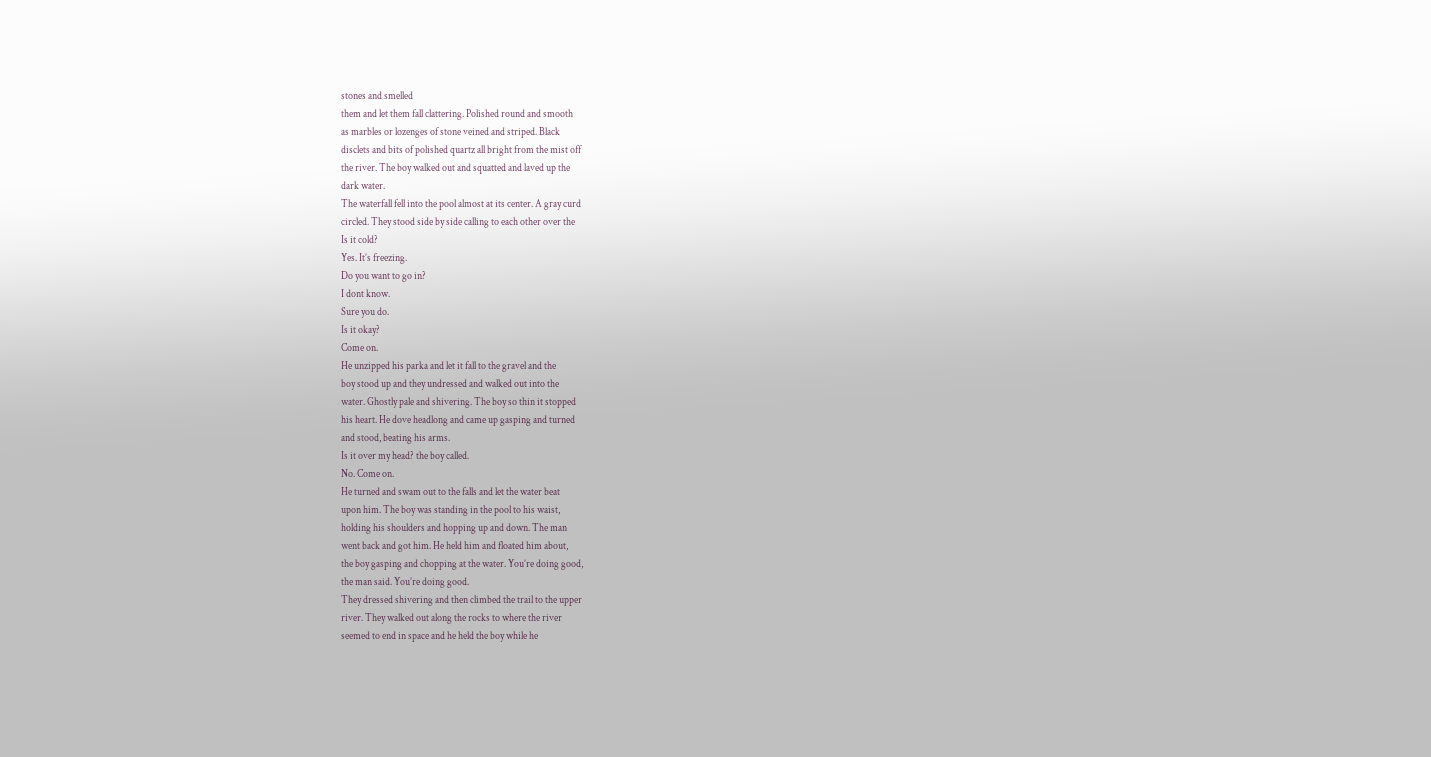stones and smelled
them and let them fall clattering. Polished round and smooth
as marbles or lozenges of stone veined and striped. Black
disclets and bits of polished quartz all bright from the mist off
the river. The boy walked out and squatted and laved up the
dark water.
The waterfall fell into the pool almost at its center. A gray curd
circled. They stood side by side calling to each other over the
Is it cold?
Yes. It’s freezing.
Do you want to go in?
I dont know.
Sure you do.
Is it okay?
Come on.
He unzipped his parka and let it fall to the gravel and the
boy stood up and they undressed and walked out into the
water. Ghostly pale and shivering. The boy so thin it stopped
his heart. He dove headlong and came up gasping and turned
and stood, beating his arms.
Is it over my head? the boy called.
No. Come on.
He turned and swam out to the falls and let the water beat
upon him. The boy was standing in the pool to his waist,
holding his shoulders and hopping up and down. The man
went back and got him. He held him and floated him about,
the boy gasping and chopping at the water. You’re doing good,
the man said. You’re doing good.
They dressed shivering and then climbed the trail to the upper
river. They walked out along the rocks to where the river
seemed to end in space and he held the boy while he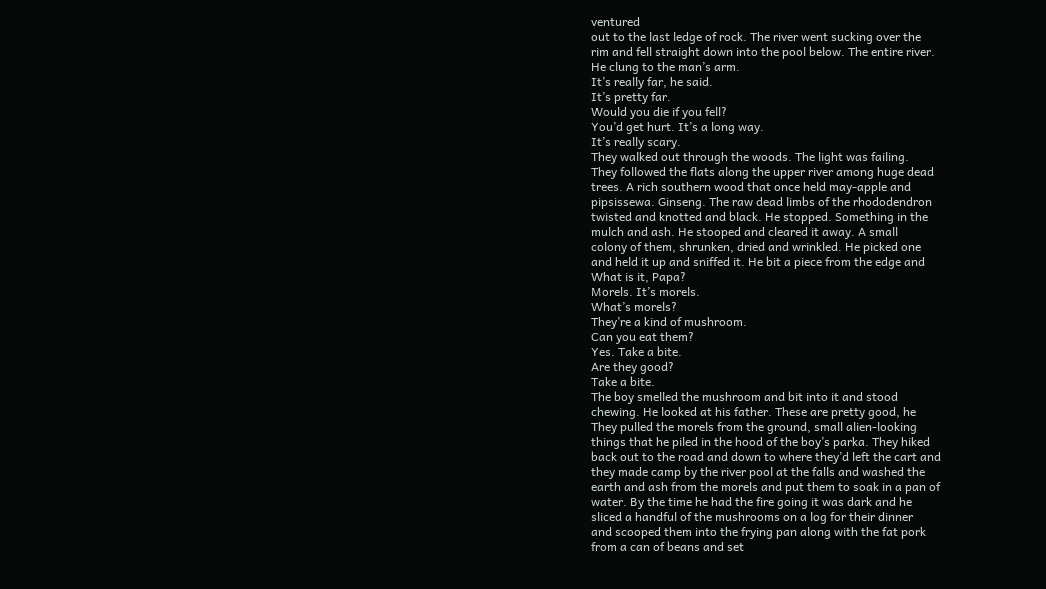ventured
out to the last ledge of rock. The river went sucking over the
rim and fell straight down into the pool below. The entire river.
He clung to the man’s arm.
It’s really far, he said.
It’s pretty far.
Would you die if you fell?
You’d get hurt. It’s a long way.
It’s really scary.
They walked out through the woods. The light was failing.
They followed the flats along the upper river among huge dead
trees. A rich southern wood that once held may-apple and
pipsissewa. Ginseng. The raw dead limbs of the rhododendron
twisted and knotted and black. He stopped. Something in the
mulch and ash. He stooped and cleared it away. A small
colony of them, shrunken, dried and wrinkled. He picked one
and held it up and sniffed it. He bit a piece from the edge and
What is it, Papa?
Morels. It’s morels.
What’s morels?
They’re a kind of mushroom.
Can you eat them?
Yes. Take a bite.
Are they good?
Take a bite.
The boy smelled the mushroom and bit into it and stood
chewing. He looked at his father. These are pretty good, he
They pulled the morels from the ground, small alien-looking
things that he piled in the hood of the boy’s parka. They hiked
back out to the road and down to where they’d left the cart and
they made camp by the river pool at the falls and washed the
earth and ash from the morels and put them to soak in a pan of
water. By the time he had the fire going it was dark and he
sliced a handful of the mushrooms on a log for their dinner
and scooped them into the frying pan along with the fat pork
from a can of beans and set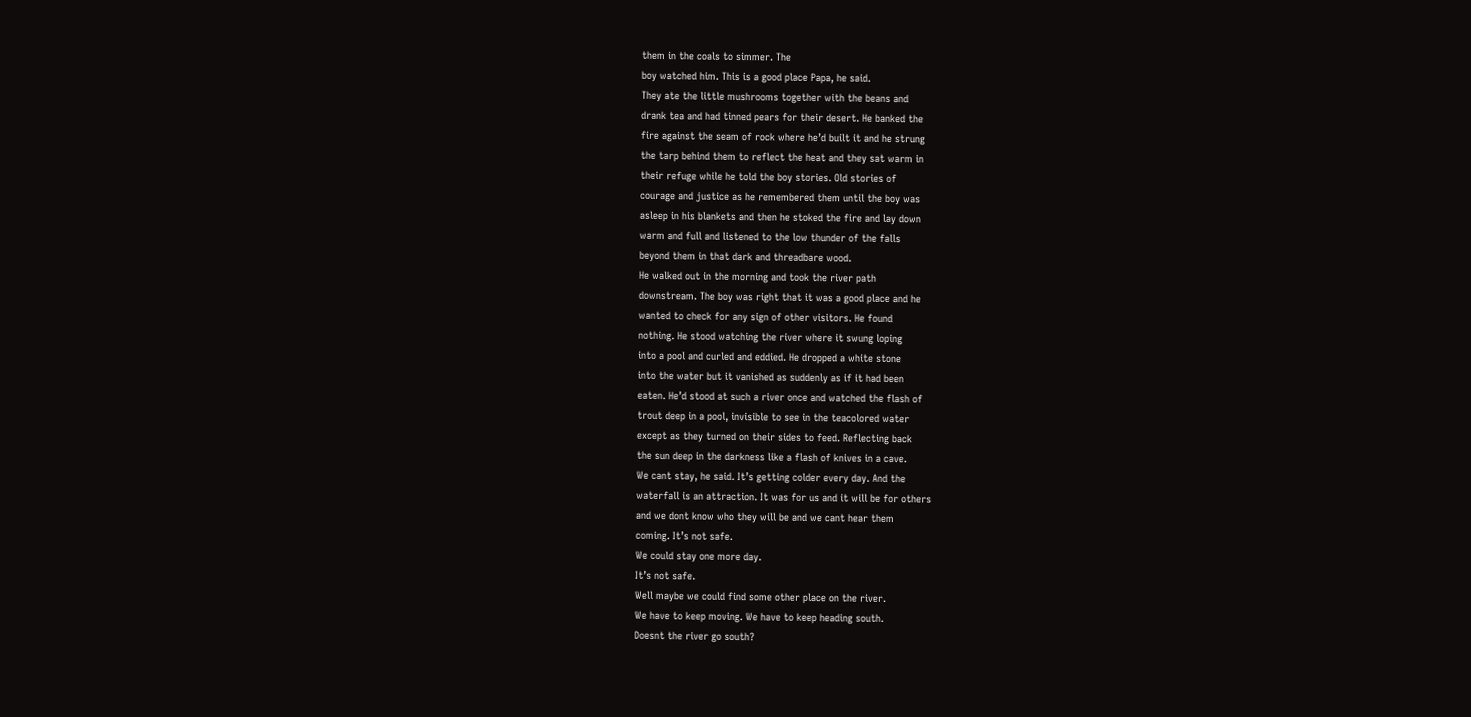them in the coals to simmer. The
boy watched him. This is a good place Papa, he said.
They ate the little mushrooms together with the beans and
drank tea and had tinned pears for their desert. He banked the
fire against the seam of rock where he’d built it and he strung
the tarp behind them to reflect the heat and they sat warm in
their refuge while he told the boy stories. Old stories of
courage and justice as he remembered them until the boy was
asleep in his blankets and then he stoked the fire and lay down
warm and full and listened to the low thunder of the falls
beyond them in that dark and threadbare wood.
He walked out in the morning and took the river path
downstream. The boy was right that it was a good place and he
wanted to check for any sign of other visitors. He found
nothing. He stood watching the river where it swung loping
into a pool and curled and eddied. He dropped a white stone
into the water but it vanished as suddenly as if it had been
eaten. He’d stood at such a river once and watched the flash of
trout deep in a pool, invisible to see in the teacolored water
except as they turned on their sides to feed. Reflecting back
the sun deep in the darkness like a flash of knives in a cave.
We cant stay, he said. It’s getting colder every day. And the
waterfall is an attraction. It was for us and it will be for others
and we dont know who they will be and we cant hear them
coming. It’s not safe.
We could stay one more day.
It’s not safe.
Well maybe we could find some other place on the river.
We have to keep moving. We have to keep heading south.
Doesnt the river go south?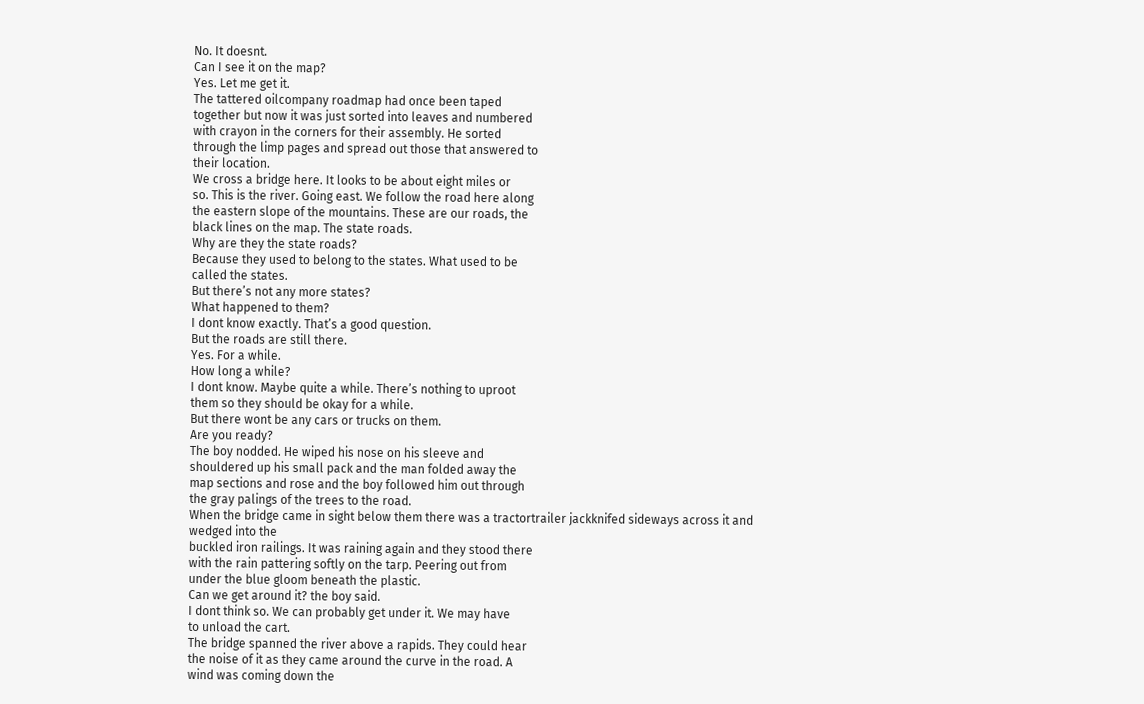No. It doesnt.
Can I see it on the map?
Yes. Let me get it.
The tattered oilcompany roadmap had once been taped
together but now it was just sorted into leaves and numbered
with crayon in the corners for their assembly. He sorted
through the limp pages and spread out those that answered to
their location.
We cross a bridge here. It looks to be about eight miles or
so. This is the river. Going east. We follow the road here along
the eastern slope of the mountains. These are our roads, the
black lines on the map. The state roads.
Why are they the state roads?
Because they used to belong to the states. What used to be
called the states.
But there’s not any more states?
What happened to them?
I dont know exactly. That’s a good question.
But the roads are still there.
Yes. For a while.
How long a while?
I dont know. Maybe quite a while. There’s nothing to uproot
them so they should be okay for a while.
But there wont be any cars or trucks on them.
Are you ready?
The boy nodded. He wiped his nose on his sleeve and
shouldered up his small pack and the man folded away the
map sections and rose and the boy followed him out through
the gray palings of the trees to the road.
When the bridge came in sight below them there was a tractortrailer jackknifed sideways across it and wedged into the
buckled iron railings. It was raining again and they stood there
with the rain pattering softly on the tarp. Peering out from
under the blue gloom beneath the plastic.
Can we get around it? the boy said.
I dont think so. We can probably get under it. We may have
to unload the cart.
The bridge spanned the river above a rapids. They could hear
the noise of it as they came around the curve in the road. A
wind was coming down the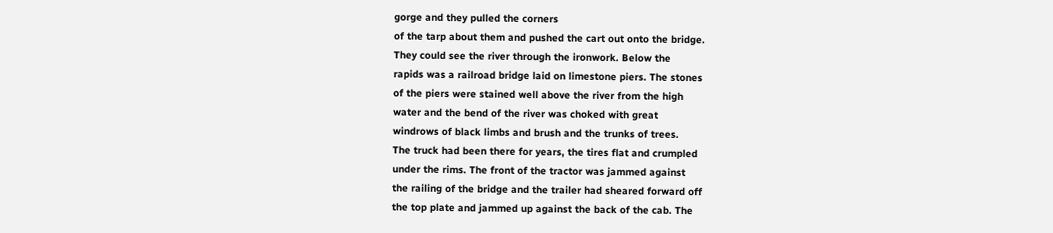gorge and they pulled the corners
of the tarp about them and pushed the cart out onto the bridge.
They could see the river through the ironwork. Below the
rapids was a railroad bridge laid on limestone piers. The stones
of the piers were stained well above the river from the high
water and the bend of the river was choked with great
windrows of black limbs and brush and the trunks of trees.
The truck had been there for years, the tires flat and crumpled
under the rims. The front of the tractor was jammed against
the railing of the bridge and the trailer had sheared forward off
the top plate and jammed up against the back of the cab. The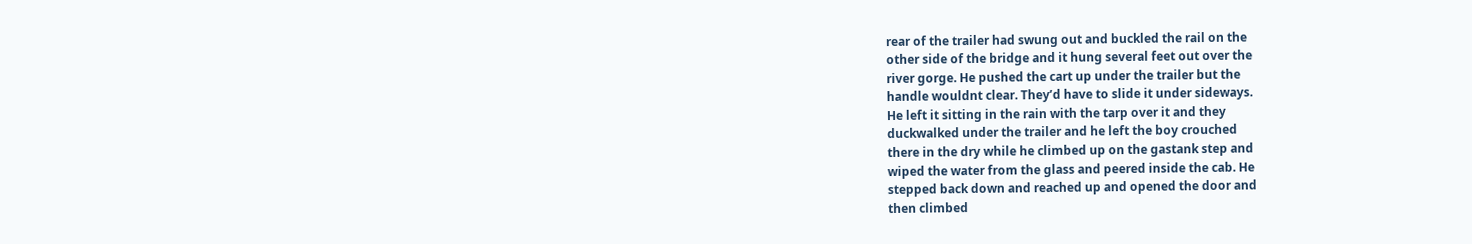rear of the trailer had swung out and buckled the rail on the
other side of the bridge and it hung several feet out over the
river gorge. He pushed the cart up under the trailer but the
handle wouldnt clear. They’d have to slide it under sideways.
He left it sitting in the rain with the tarp over it and they
duckwalked under the trailer and he left the boy crouched
there in the dry while he climbed up on the gastank step and
wiped the water from the glass and peered inside the cab. He
stepped back down and reached up and opened the door and
then climbed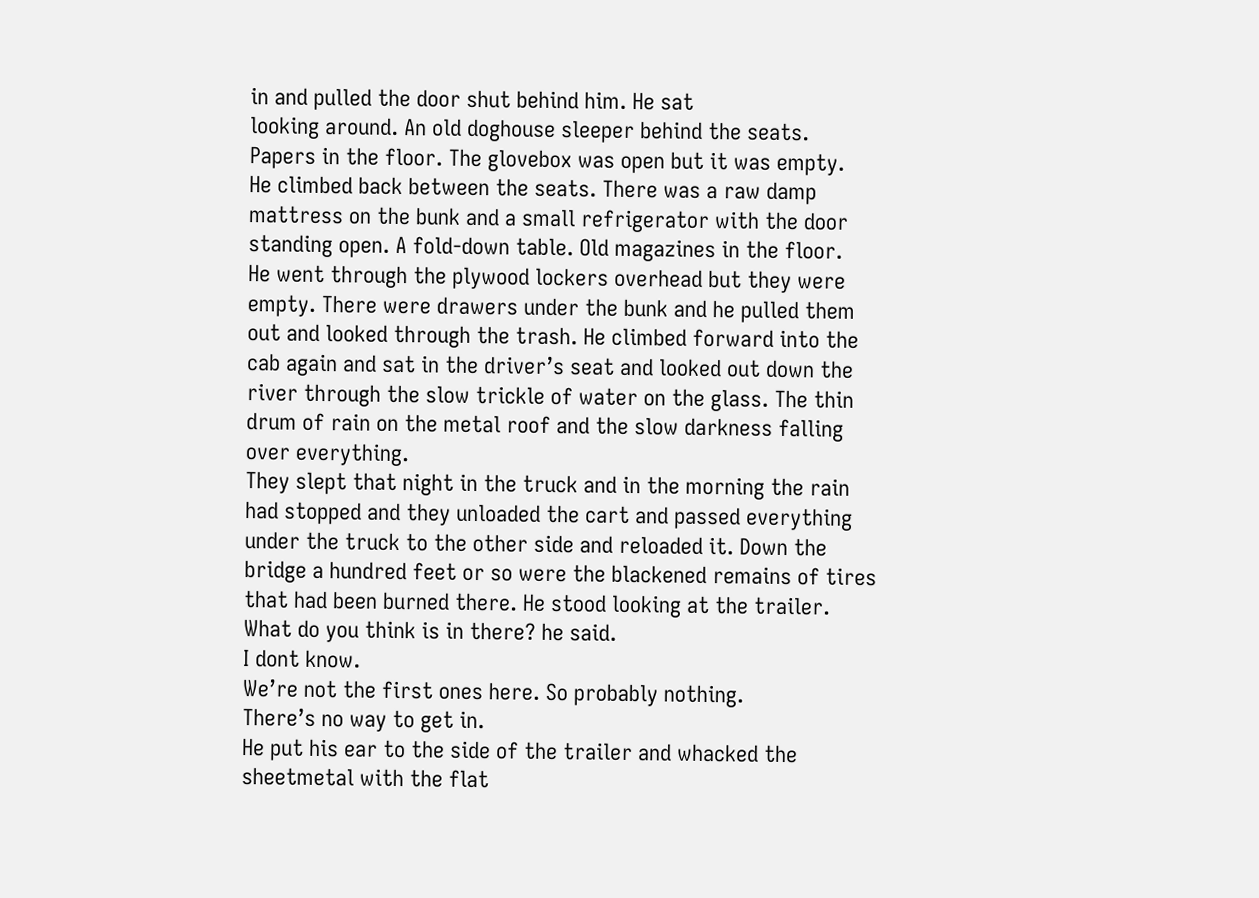in and pulled the door shut behind him. He sat
looking around. An old doghouse sleeper behind the seats.
Papers in the floor. The glovebox was open but it was empty.
He climbed back between the seats. There was a raw damp
mattress on the bunk and a small refrigerator with the door
standing open. A fold-down table. Old magazines in the floor.
He went through the plywood lockers overhead but they were
empty. There were drawers under the bunk and he pulled them
out and looked through the trash. He climbed forward into the
cab again and sat in the driver’s seat and looked out down the
river through the slow trickle of water on the glass. The thin
drum of rain on the metal roof and the slow darkness falling
over everything.
They slept that night in the truck and in the morning the rain
had stopped and they unloaded the cart and passed everything
under the truck to the other side and reloaded it. Down the
bridge a hundred feet or so were the blackened remains of tires
that had been burned there. He stood looking at the trailer.
What do you think is in there? he said.
I dont know.
We’re not the first ones here. So probably nothing.
There’s no way to get in.
He put his ear to the side of the trailer and whacked the
sheetmetal with the flat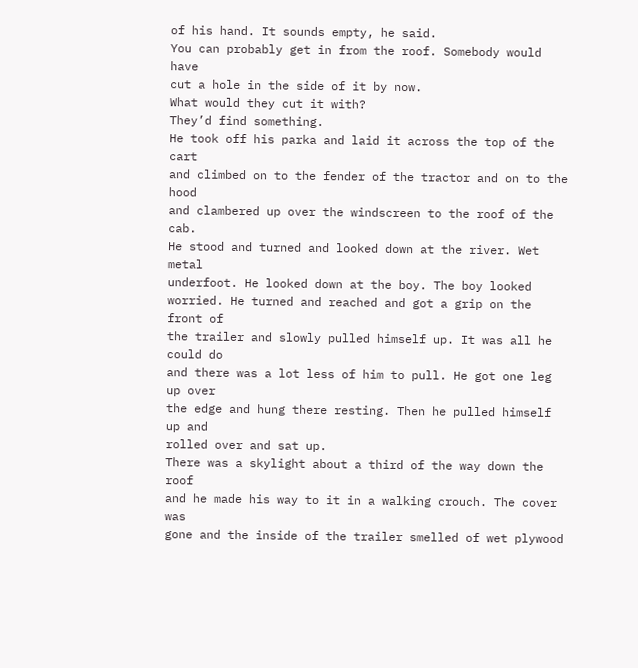of his hand. It sounds empty, he said.
You can probably get in from the roof. Somebody would have
cut a hole in the side of it by now.
What would they cut it with?
They’d find something.
He took off his parka and laid it across the top of the cart
and climbed on to the fender of the tractor and on to the hood
and clambered up over the windscreen to the roof of the cab.
He stood and turned and looked down at the river. Wet metal
underfoot. He looked down at the boy. The boy looked
worried. He turned and reached and got a grip on the front of
the trailer and slowly pulled himself up. It was all he could do
and there was a lot less of him to pull. He got one leg up over
the edge and hung there resting. Then he pulled himself up and
rolled over and sat up.
There was a skylight about a third of the way down the roof
and he made his way to it in a walking crouch. The cover was
gone and the inside of the trailer smelled of wet plywood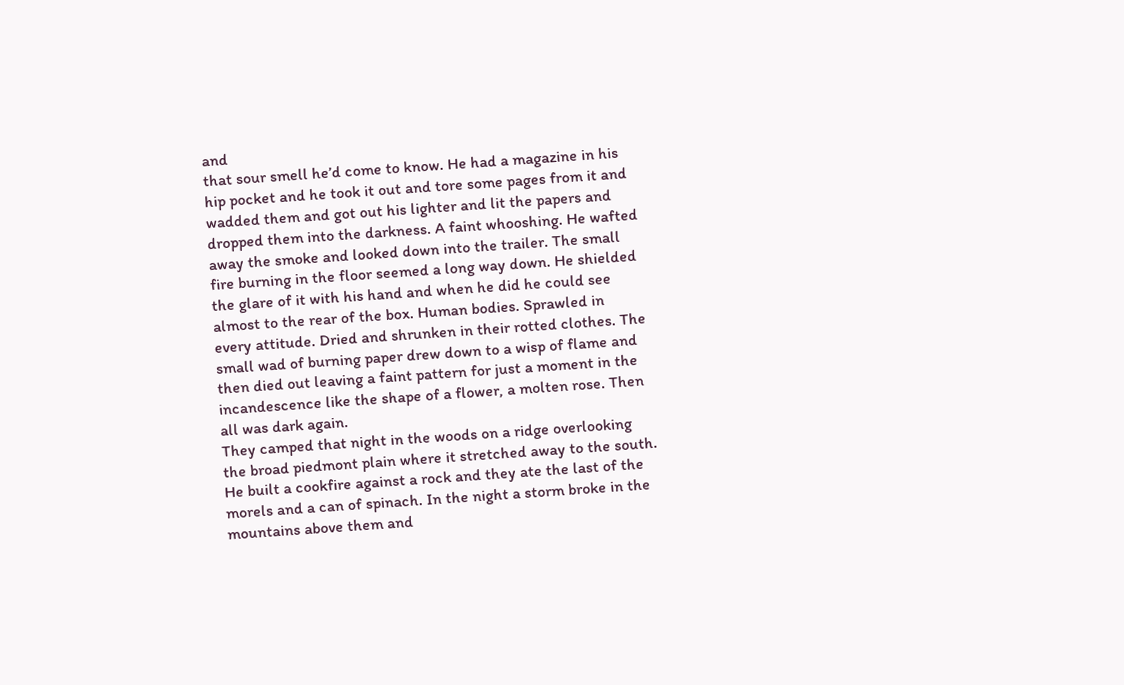and
that sour smell he’d come to know. He had a magazine in his
hip pocket and he took it out and tore some pages from it and
wadded them and got out his lighter and lit the papers and
dropped them into the darkness. A faint whooshing. He wafted
away the smoke and looked down into the trailer. The small
fire burning in the floor seemed a long way down. He shielded
the glare of it with his hand and when he did he could see
almost to the rear of the box. Human bodies. Sprawled in
every attitude. Dried and shrunken in their rotted clothes. The
small wad of burning paper drew down to a wisp of flame and
then died out leaving a faint pattern for just a moment in the
incandescence like the shape of a flower, a molten rose. Then
all was dark again.
They camped that night in the woods on a ridge overlooking
the broad piedmont plain where it stretched away to the south.
He built a cookfire against a rock and they ate the last of the
morels and a can of spinach. In the night a storm broke in the
mountains above them and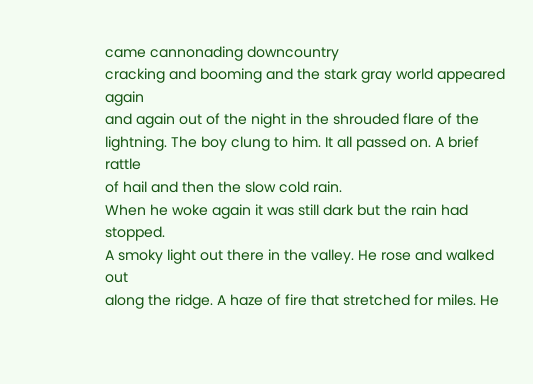came cannonading downcountry
cracking and booming and the stark gray world appeared again
and again out of the night in the shrouded flare of the
lightning. The boy clung to him. It all passed on. A brief rattle
of hail and then the slow cold rain.
When he woke again it was still dark but the rain had stopped.
A smoky light out there in the valley. He rose and walked out
along the ridge. A haze of fire that stretched for miles. He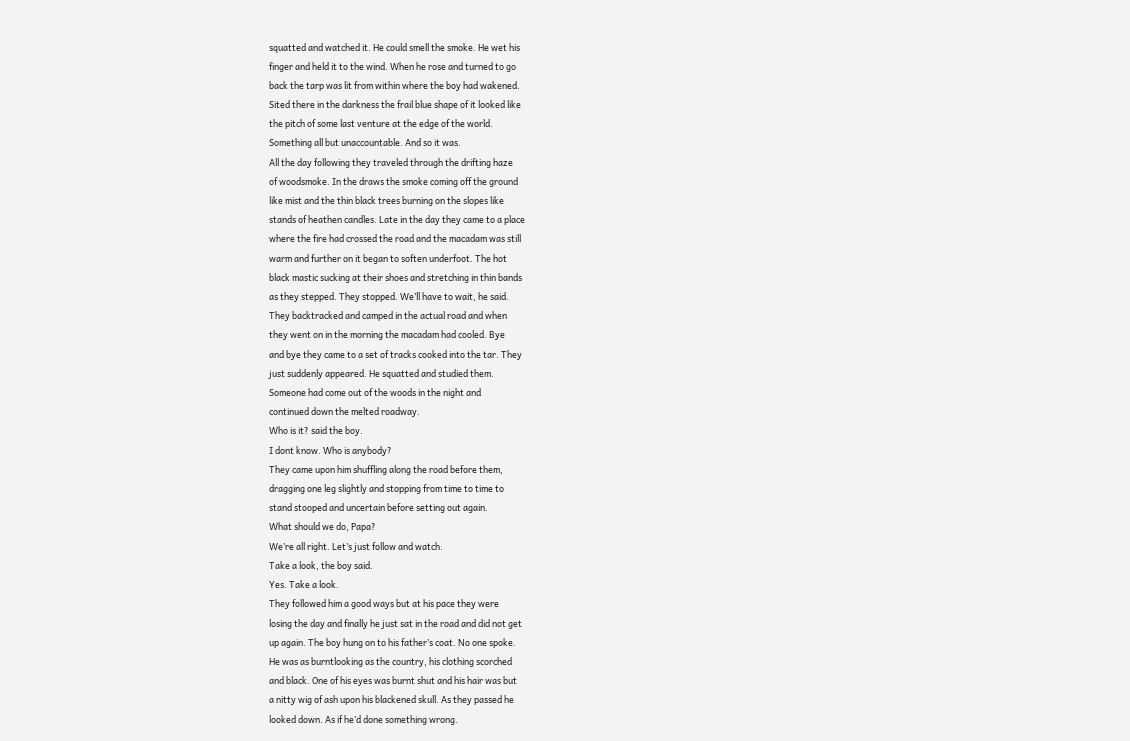squatted and watched it. He could smell the smoke. He wet his
finger and held it to the wind. When he rose and turned to go
back the tarp was lit from within where the boy had wakened.
Sited there in the darkness the frail blue shape of it looked like
the pitch of some last venture at the edge of the world.
Something all but unaccountable. And so it was.
All the day following they traveled through the drifting haze
of woodsmoke. In the draws the smoke coming off the ground
like mist and the thin black trees burning on the slopes like
stands of heathen candles. Late in the day they came to a place
where the fire had crossed the road and the macadam was still
warm and further on it began to soften underfoot. The hot
black mastic sucking at their shoes and stretching in thin bands
as they stepped. They stopped. We’ll have to wait, he said.
They backtracked and camped in the actual road and when
they went on in the morning the macadam had cooled. Bye
and bye they came to a set of tracks cooked into the tar. They
just suddenly appeared. He squatted and studied them.
Someone had come out of the woods in the night and
continued down the melted roadway.
Who is it? said the boy.
I dont know. Who is anybody?
They came upon him shuffling along the road before them,
dragging one leg slightly and stopping from time to time to
stand stooped and uncertain before setting out again.
What should we do, Papa?
We’re all right. Let’s just follow and watch.
Take a look, the boy said.
Yes. Take a look.
They followed him a good ways but at his pace they were
losing the day and finally he just sat in the road and did not get
up again. The boy hung on to his father’s coat. No one spoke.
He was as burntlooking as the country, his clothing scorched
and black. One of his eyes was burnt shut and his hair was but
a nitty wig of ash upon his blackened skull. As they passed he
looked down. As if he’d done something wrong.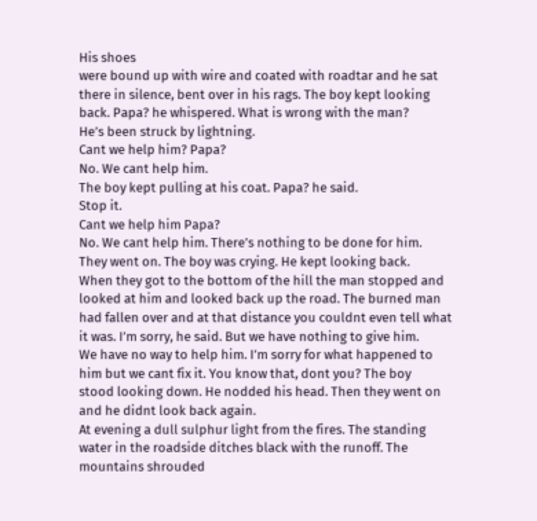His shoes
were bound up with wire and coated with roadtar and he sat
there in silence, bent over in his rags. The boy kept looking
back. Papa? he whispered. What is wrong with the man?
He’s been struck by lightning.
Cant we help him? Papa?
No. We cant help him.
The boy kept pulling at his coat. Papa? he said.
Stop it.
Cant we help him Papa?
No. We cant help him. There’s nothing to be done for him.
They went on. The boy was crying. He kept looking back.
When they got to the bottom of the hill the man stopped and
looked at him and looked back up the road. The burned man
had fallen over and at that distance you couldnt even tell what
it was. I’m sorry, he said. But we have nothing to give him.
We have no way to help him. I’m sorry for what happened to
him but we cant fix it. You know that, dont you? The boy
stood looking down. He nodded his head. Then they went on
and he didnt look back again.
At evening a dull sulphur light from the fires. The standing
water in the roadside ditches black with the runoff. The
mountains shrouded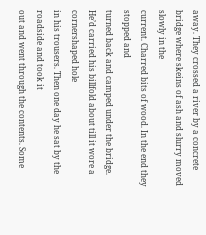away. They crossed a river by a concrete
bridge where skeins of ash and slurry moved slowly in the
current. Charred bits of wood. In the end they stopped and
turned back and camped under the bridge.
He’d carried his billfold about till it wore a cornershaped hole
in his trousers. Then one day he sat by the roadside and took it
out and went through the contents. Some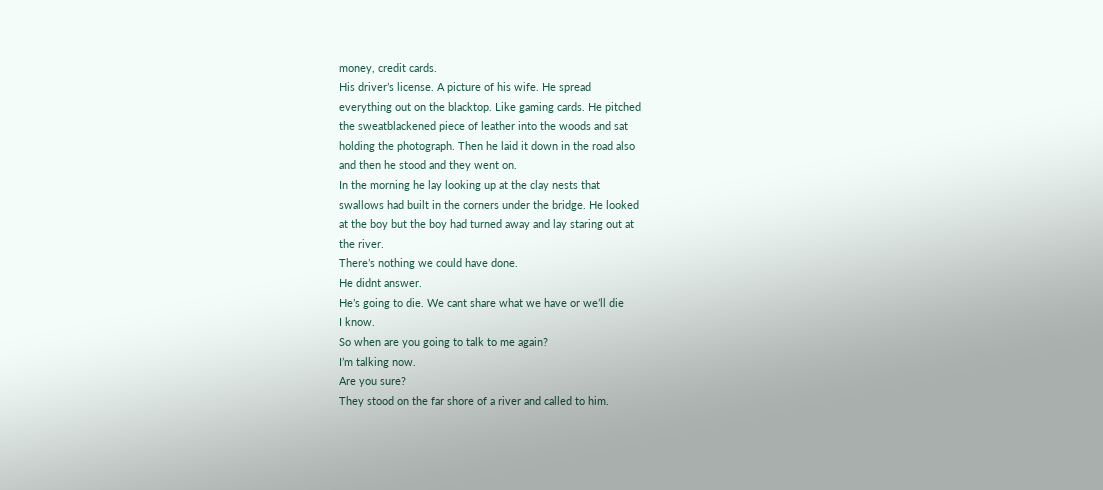money, credit cards.
His driver’s license. A picture of his wife. He spread
everything out on the blacktop. Like gaming cards. He pitched
the sweatblackened piece of leather into the woods and sat
holding the photograph. Then he laid it down in the road also
and then he stood and they went on.
In the morning he lay looking up at the clay nests that
swallows had built in the corners under the bridge. He looked
at the boy but the boy had turned away and lay staring out at
the river.
There’s nothing we could have done.
He didnt answer.
He’s going to die. We cant share what we have or we’ll die
I know.
So when are you going to talk to me again?
I’m talking now.
Are you sure?
They stood on the far shore of a river and called to him.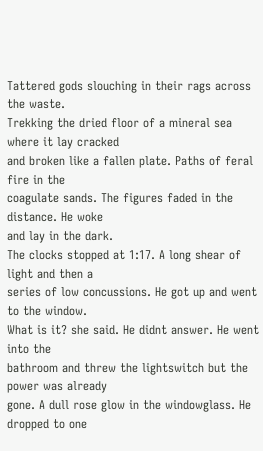Tattered gods slouching in their rags across the waste.
Trekking the dried floor of a mineral sea where it lay cracked
and broken like a fallen plate. Paths of feral fire in the
coagulate sands. The figures faded in the distance. He woke
and lay in the dark.
The clocks stopped at 1:17. A long shear of light and then a
series of low concussions. He got up and went to the window.
What is it? she said. He didnt answer. He went into the
bathroom and threw the lightswitch but the power was already
gone. A dull rose glow in the windowglass. He dropped to one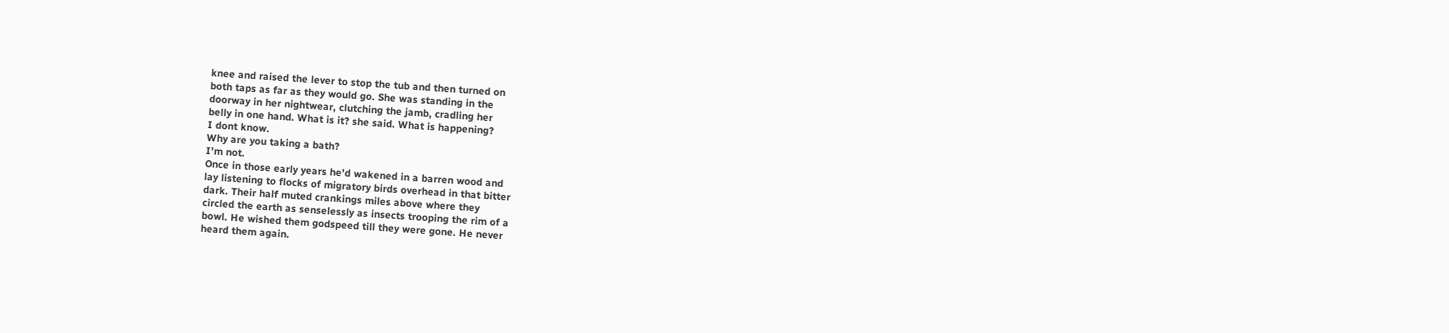knee and raised the lever to stop the tub and then turned on
both taps as far as they would go. She was standing in the
doorway in her nightwear, clutching the jamb, cradling her
belly in one hand. What is it? she said. What is happening?
I dont know.
Why are you taking a bath?
I’m not.
Once in those early years he’d wakened in a barren wood and
lay listening to flocks of migratory birds overhead in that bitter
dark. Their half muted crankings miles above where they
circled the earth as senselessly as insects trooping the rim of a
bowl. He wished them godspeed till they were gone. He never
heard them again.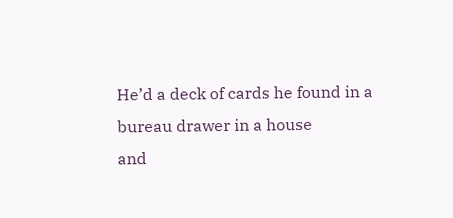He’d a deck of cards he found in a bureau drawer in a house
and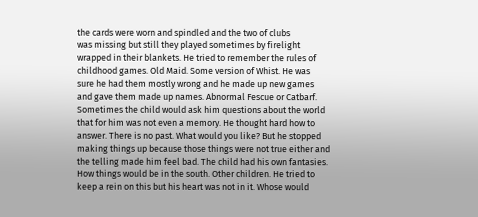the cards were worn and spindled and the two of clubs
was missing but still they played sometimes by firelight
wrapped in their blankets. He tried to remember the rules of
childhood games. Old Maid. Some version of Whist. He was
sure he had them mostly wrong and he made up new games
and gave them made up names. Abnormal Fescue or Catbarf.
Sometimes the child would ask him questions about the world
that for him was not even a memory. He thought hard how to
answer. There is no past. What would you like? But he stopped
making things up because those things were not true either and
the telling made him feel bad. The child had his own fantasies.
How things would be in the south. Other children. He tried to
keep a rein on this but his heart was not in it. Whose would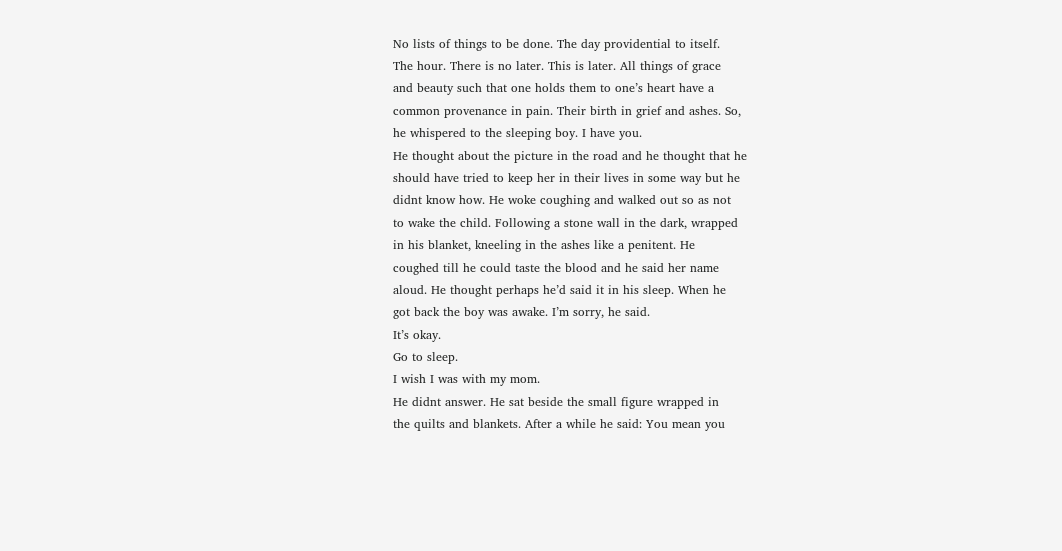No lists of things to be done. The day providential to itself.
The hour. There is no later. This is later. All things of grace
and beauty such that one holds them to one’s heart have a
common provenance in pain. Their birth in grief and ashes. So,
he whispered to the sleeping boy. I have you.
He thought about the picture in the road and he thought that he
should have tried to keep her in their lives in some way but he
didnt know how. He woke coughing and walked out so as not
to wake the child. Following a stone wall in the dark, wrapped
in his blanket, kneeling in the ashes like a penitent. He
coughed till he could taste the blood and he said her name
aloud. He thought perhaps he’d said it in his sleep. When he
got back the boy was awake. I’m sorry, he said.
It’s okay.
Go to sleep.
I wish I was with my mom.
He didnt answer. He sat beside the small figure wrapped in
the quilts and blankets. After a while he said: You mean you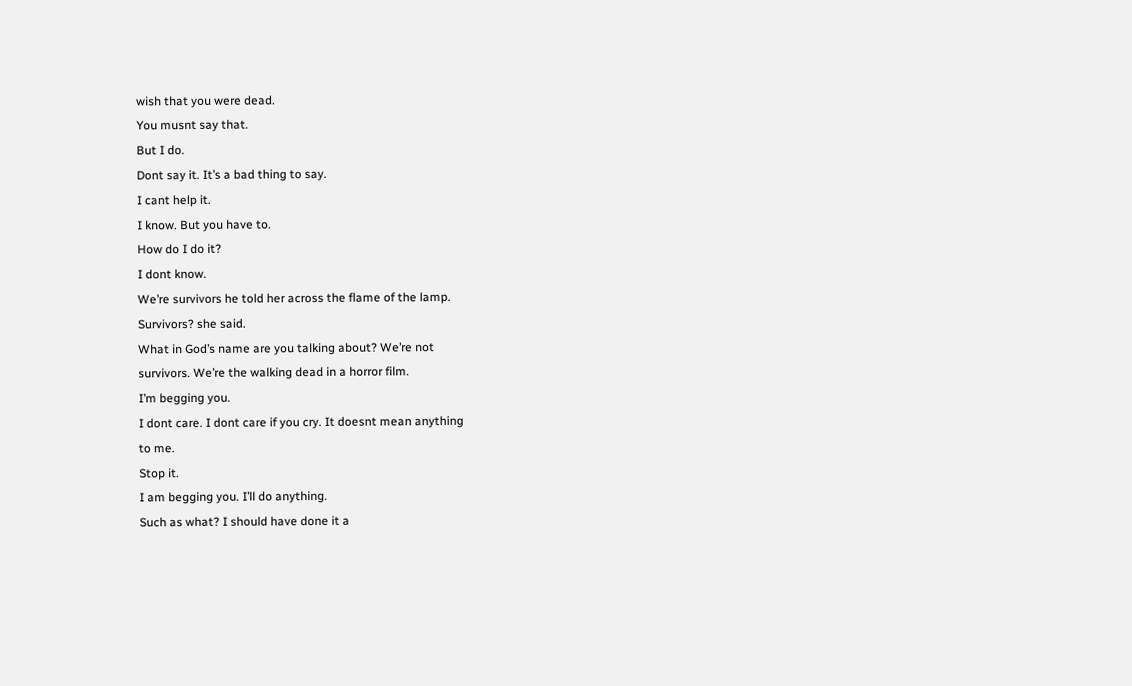wish that you were dead.
You musnt say that.
But I do.
Dont say it. It’s a bad thing to say.
I cant help it.
I know. But you have to.
How do I do it?
I dont know.
We’re survivors he told her across the flame of the lamp.
Survivors? she said.
What in God’s name are you talking about? We’re not
survivors. We’re the walking dead in a horror film.
I’m begging you.
I dont care. I dont care if you cry. It doesnt mean anything
to me.
Stop it.
I am begging you. I’ll do anything.
Such as what? I should have done it a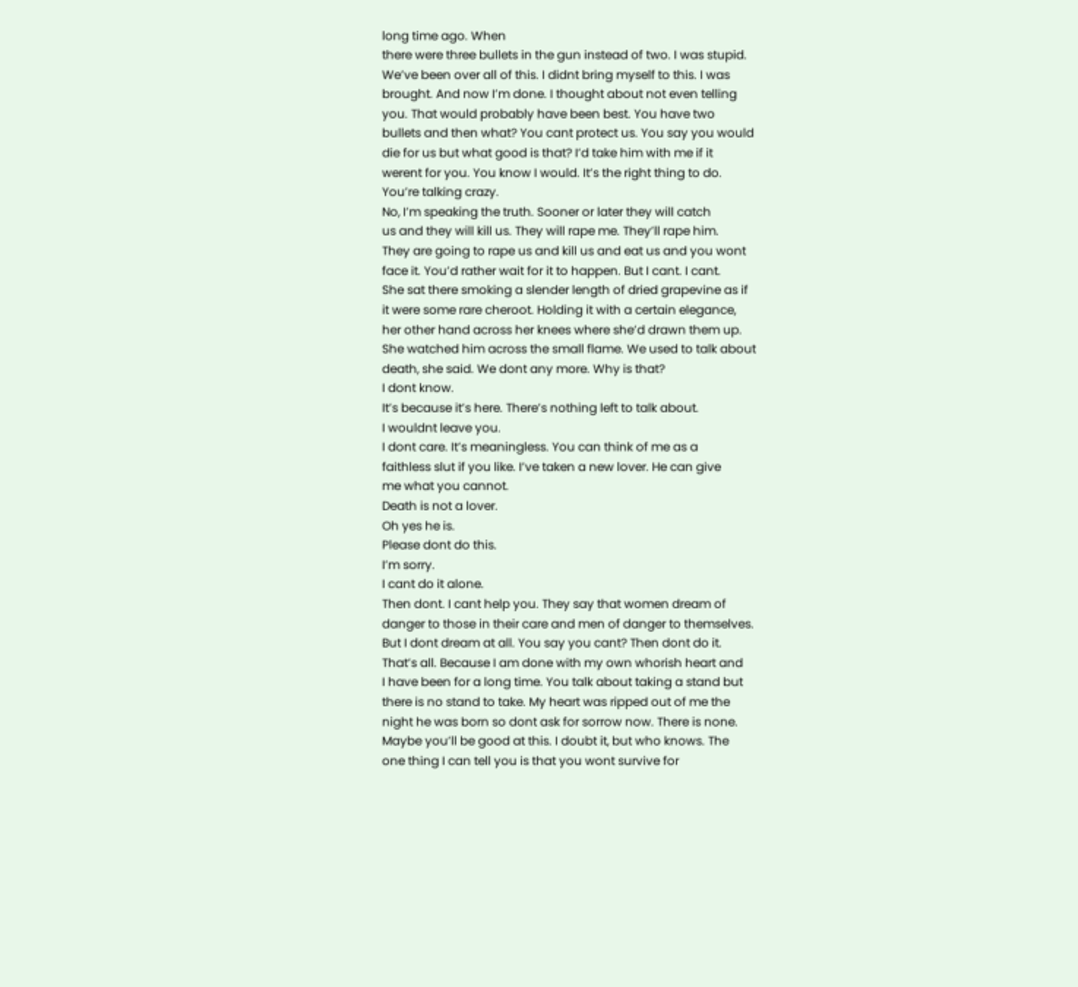long time ago. When
there were three bullets in the gun instead of two. I was stupid.
We’ve been over all of this. I didnt bring myself to this. I was
brought. And now I’m done. I thought about not even telling
you. That would probably have been best. You have two
bullets and then what? You cant protect us. You say you would
die for us but what good is that? I’d take him with me if it
werent for you. You know I would. It’s the right thing to do.
You’re talking crazy.
No, I’m speaking the truth. Sooner or later they will catch
us and they will kill us. They will rape me. They’ll rape him.
They are going to rape us and kill us and eat us and you wont
face it. You’d rather wait for it to happen. But I cant. I cant.
She sat there smoking a slender length of dried grapevine as if
it were some rare cheroot. Holding it with a certain elegance,
her other hand across her knees where she’d drawn them up.
She watched him across the small flame. We used to talk about
death, she said. We dont any more. Why is that?
I dont know.
It’s because it’s here. There’s nothing left to talk about.
I wouldnt leave you.
I dont care. It’s meaningless. You can think of me as a
faithless slut if you like. I’ve taken a new lover. He can give
me what you cannot.
Death is not a lover.
Oh yes he is.
Please dont do this.
I’m sorry.
I cant do it alone.
Then dont. I cant help you. They say that women dream of
danger to those in their care and men of danger to themselves.
But I dont dream at all. You say you cant? Then dont do it.
That’s all. Because I am done with my own whorish heart and
I have been for a long time. You talk about taking a stand but
there is no stand to take. My heart was ripped out of me the
night he was born so dont ask for sorrow now. There is none.
Maybe you’ll be good at this. I doubt it, but who knows. The
one thing I can tell you is that you wont survive for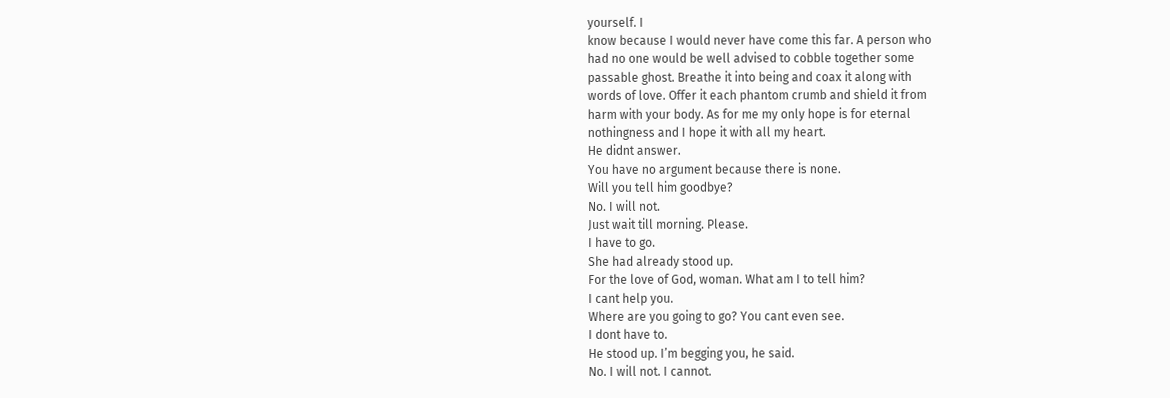yourself. I
know because I would never have come this far. A person who
had no one would be well advised to cobble together some
passable ghost. Breathe it into being and coax it along with
words of love. Offer it each phantom crumb and shield it from
harm with your body. As for me my only hope is for eternal
nothingness and I hope it with all my heart.
He didnt answer.
You have no argument because there is none.
Will you tell him goodbye?
No. I will not.
Just wait till morning. Please.
I have to go.
She had already stood up.
For the love of God, woman. What am I to tell him?
I cant help you.
Where are you going to go? You cant even see.
I dont have to.
He stood up. I’m begging you, he said.
No. I will not. I cannot.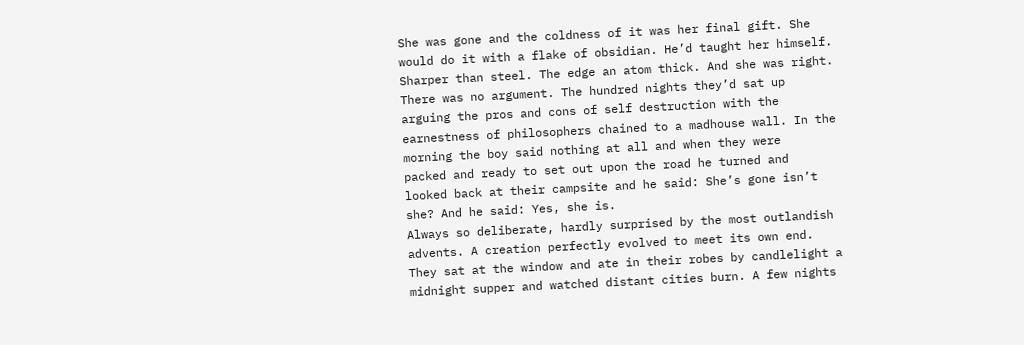She was gone and the coldness of it was her final gift. She
would do it with a flake of obsidian. He’d taught her himself.
Sharper than steel. The edge an atom thick. And she was right.
There was no argument. The hundred nights they’d sat up
arguing the pros and cons of self destruction with the
earnestness of philosophers chained to a madhouse wall. In the
morning the boy said nothing at all and when they were
packed and ready to set out upon the road he turned and
looked back at their campsite and he said: She’s gone isn’t
she? And he said: Yes, she is.
Always so deliberate, hardly surprised by the most outlandish
advents. A creation perfectly evolved to meet its own end.
They sat at the window and ate in their robes by candlelight a
midnight supper and watched distant cities burn. A few nights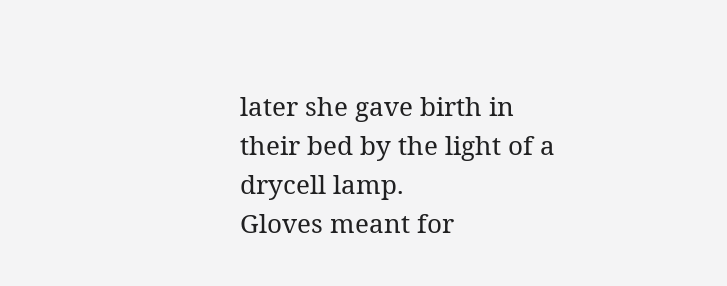later she gave birth in their bed by the light of a drycell lamp.
Gloves meant for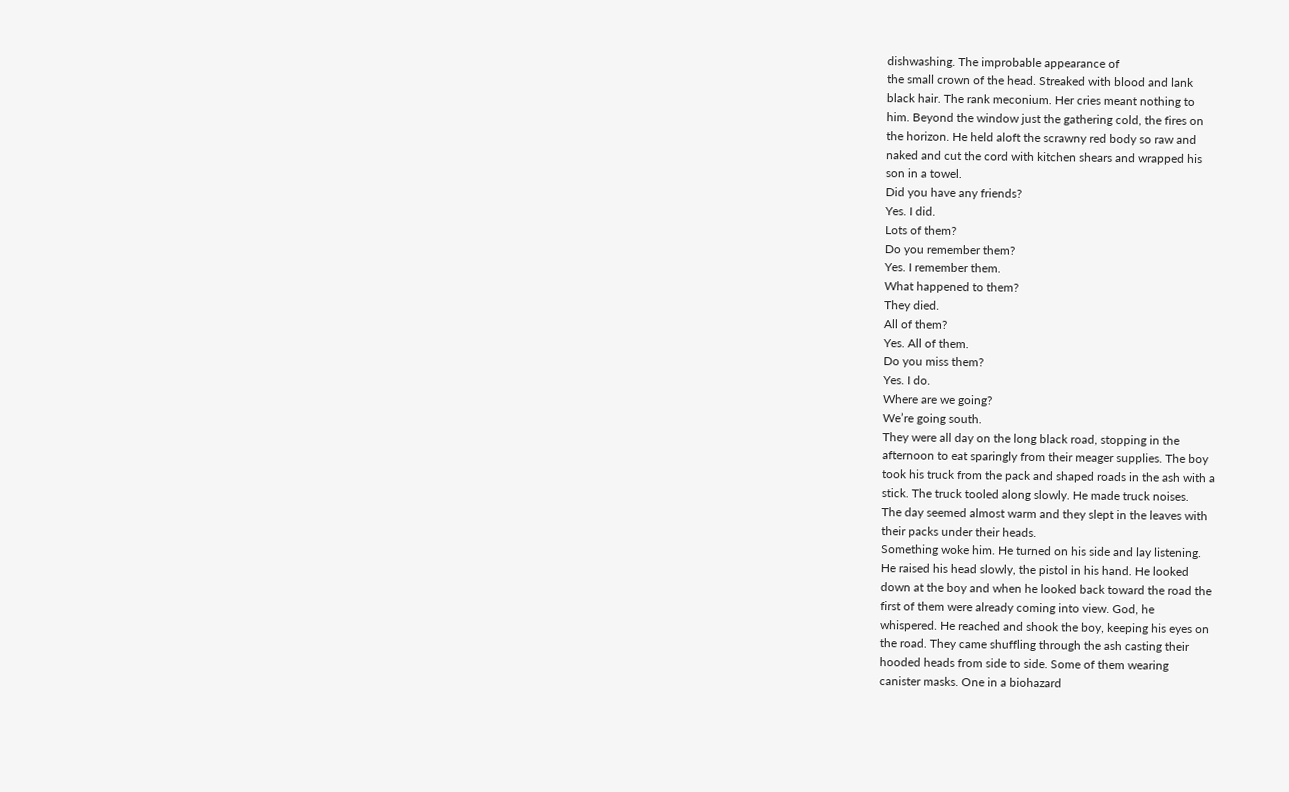dishwashing. The improbable appearance of
the small crown of the head. Streaked with blood and lank
black hair. The rank meconium. Her cries meant nothing to
him. Beyond the window just the gathering cold, the fires on
the horizon. He held aloft the scrawny red body so raw and
naked and cut the cord with kitchen shears and wrapped his
son in a towel.
Did you have any friends?
Yes. I did.
Lots of them?
Do you remember them?
Yes. I remember them.
What happened to them?
They died.
All of them?
Yes. All of them.
Do you miss them?
Yes. I do.
Where are we going?
We’re going south.
They were all day on the long black road, stopping in the
afternoon to eat sparingly from their meager supplies. The boy
took his truck from the pack and shaped roads in the ash with a
stick. The truck tooled along slowly. He made truck noises.
The day seemed almost warm and they slept in the leaves with
their packs under their heads.
Something woke him. He turned on his side and lay listening.
He raised his head slowly, the pistol in his hand. He looked
down at the boy and when he looked back toward the road the
first of them were already coming into view. God, he
whispered. He reached and shook the boy, keeping his eyes on
the road. They came shuffling through the ash casting their
hooded heads from side to side. Some of them wearing
canister masks. One in a biohazard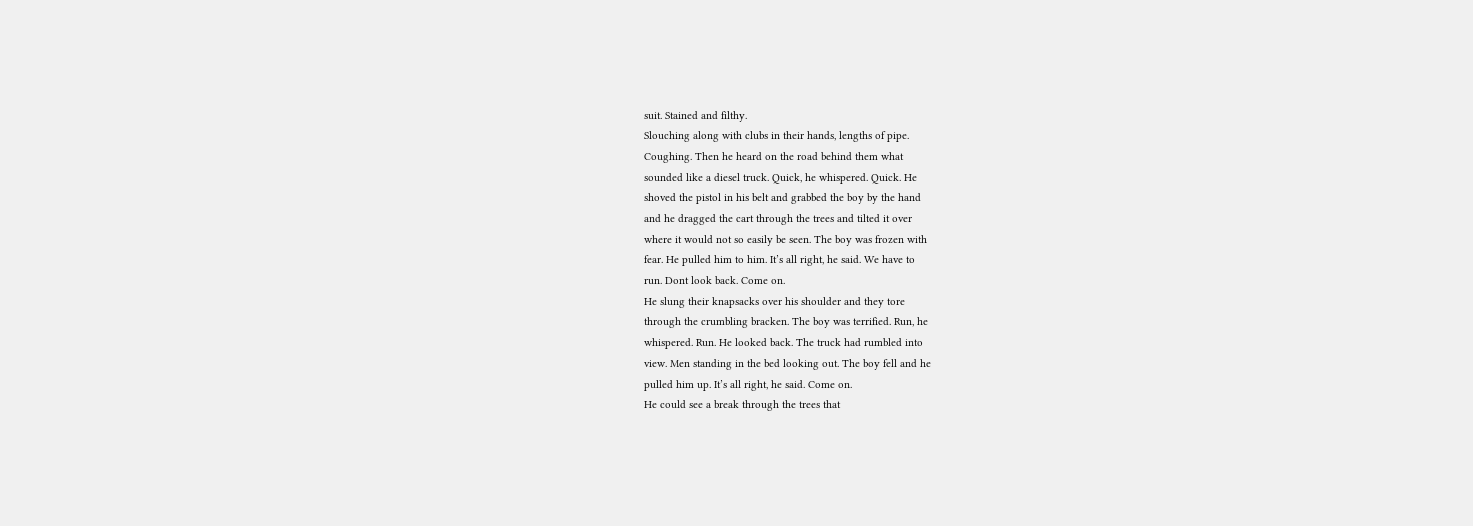suit. Stained and filthy.
Slouching along with clubs in their hands, lengths of pipe.
Coughing. Then he heard on the road behind them what
sounded like a diesel truck. Quick, he whispered. Quick. He
shoved the pistol in his belt and grabbed the boy by the hand
and he dragged the cart through the trees and tilted it over
where it would not so easily be seen. The boy was frozen with
fear. He pulled him to him. It’s all right, he said. We have to
run. Dont look back. Come on.
He slung their knapsacks over his shoulder and they tore
through the crumbling bracken. The boy was terrified. Run, he
whispered. Run. He looked back. The truck had rumbled into
view. Men standing in the bed looking out. The boy fell and he
pulled him up. It’s all right, he said. Come on.
He could see a break through the trees that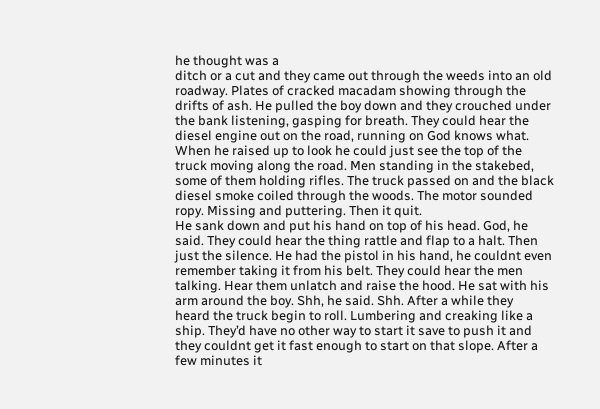he thought was a
ditch or a cut and they came out through the weeds into an old
roadway. Plates of cracked macadam showing through the
drifts of ash. He pulled the boy down and they crouched under
the bank listening, gasping for breath. They could hear the
diesel engine out on the road, running on God knows what.
When he raised up to look he could just see the top of the
truck moving along the road. Men standing in the stakebed,
some of them holding rifles. The truck passed on and the black
diesel smoke coiled through the woods. The motor sounded
ropy. Missing and puttering. Then it quit.
He sank down and put his hand on top of his head. God, he
said. They could hear the thing rattle and flap to a halt. Then
just the silence. He had the pistol in his hand, he couldnt even
remember taking it from his belt. They could hear the men
talking. Hear them unlatch and raise the hood. He sat with his
arm around the boy. Shh, he said. Shh. After a while they
heard the truck begin to roll. Lumbering and creaking like a
ship. They’d have no other way to start it save to push it and
they couldnt get it fast enough to start on that slope. After a
few minutes it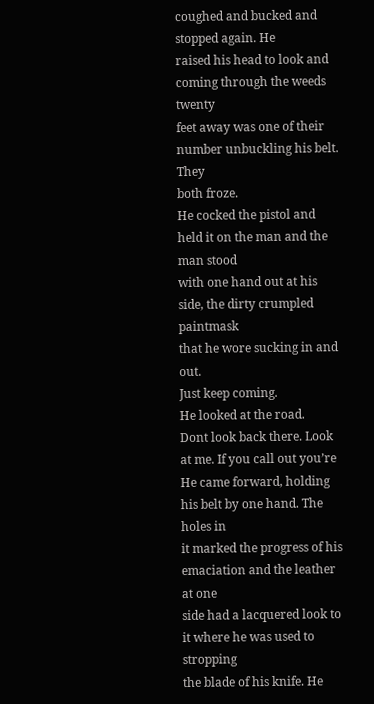coughed and bucked and stopped again. He
raised his head to look and coming through the weeds twenty
feet away was one of their number unbuckling his belt. They
both froze.
He cocked the pistol and held it on the man and the man stood
with one hand out at his side, the dirty crumpled paintmask
that he wore sucking in and out.
Just keep coming.
He looked at the road.
Dont look back there. Look at me. If you call out you’re
He came forward, holding his belt by one hand. The holes in
it marked the progress of his emaciation and the leather at one
side had a lacquered look to it where he was used to stropping
the blade of his knife. He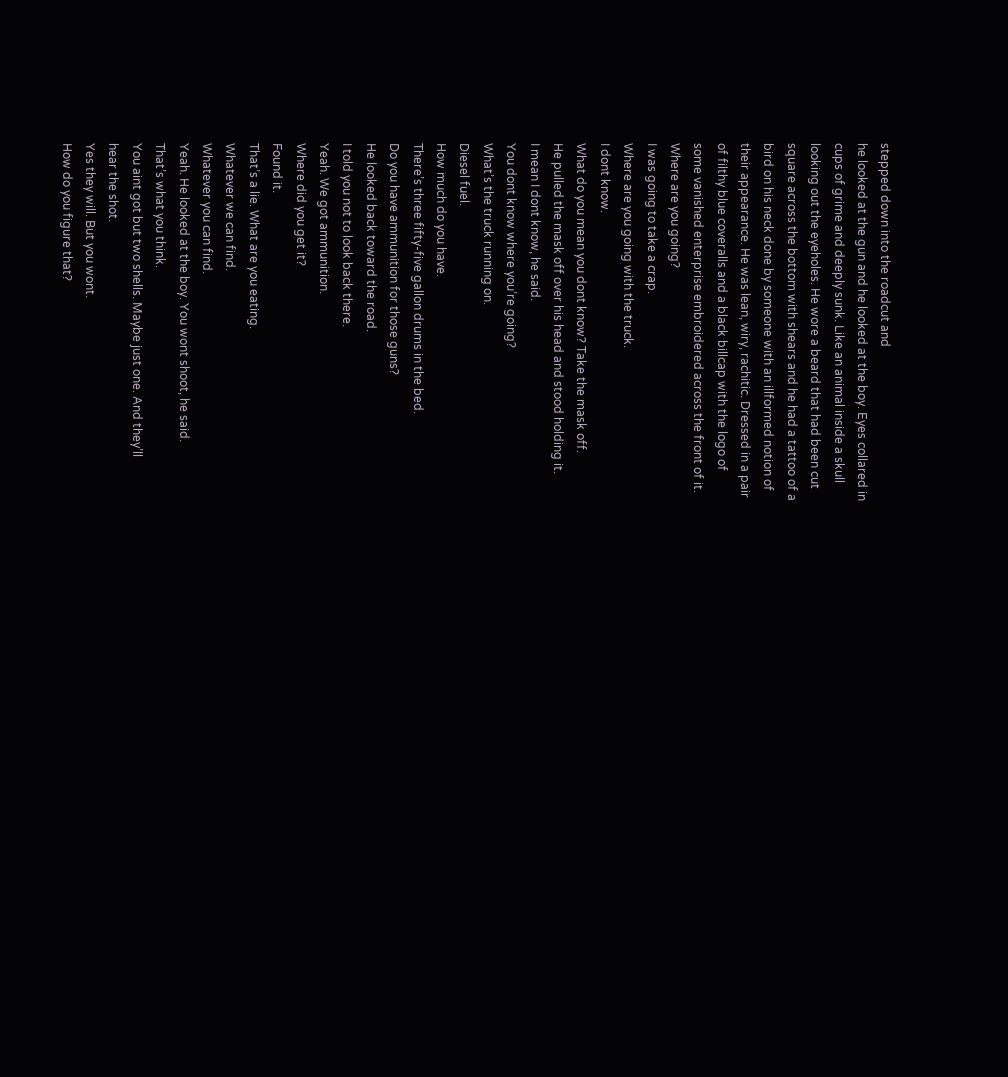stepped down into the roadcut and
he looked at the gun and he looked at the boy. Eyes collared in
cups of grime and deeply sunk. Like an animal inside a skull
looking out the eyeholes. He wore a beard that had been cut
square across the bottom with shears and he had a tattoo of a
bird on his neck done by someone with an illformed notion of
their appearance. He was lean, wiry, rachitic. Dressed in a pair
of filthy blue coveralls and a black billcap with the logo of
some vanished enterprise embroidered across the front of it.
Where are you going?
I was going to take a crap.
Where are you going with the truck.
I dont know.
What do you mean you dont know? Take the mask off.
He pulled the mask off over his head and stood holding it.
I mean I dont know, he said.
You dont know where you’re going?
What’s the truck running on.
Diesel fuel.
How much do you have.
There’s three fifty-five gallon drums in the bed.
Do you have ammunition for those guns?
He looked back toward the road.
I told you not to look back there.
Yeah. We got ammunition.
Where did you get it?
Found it.
That’s a lie. What are you eating.
Whatever we can find.
Whatever you can find.
Yeah. He looked at the boy. You wont shoot, he said.
That’s what you think.
You aint got but two shells. Maybe just one. And they’ll
hear the shot.
Yes they will. But you wont.
How do you figure that?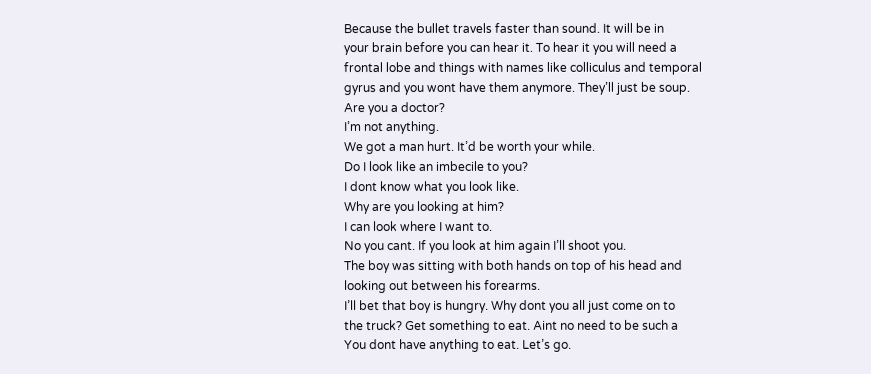Because the bullet travels faster than sound. It will be in
your brain before you can hear it. To hear it you will need a
frontal lobe and things with names like colliculus and temporal
gyrus and you wont have them anymore. They’ll just be soup.
Are you a doctor?
I’m not anything.
We got a man hurt. It’d be worth your while.
Do I look like an imbecile to you?
I dont know what you look like.
Why are you looking at him?
I can look where I want to.
No you cant. If you look at him again I’ll shoot you.
The boy was sitting with both hands on top of his head and
looking out between his forearms.
I’ll bet that boy is hungry. Why dont you all just come on to
the truck? Get something to eat. Aint no need to be such a
You dont have anything to eat. Let’s go.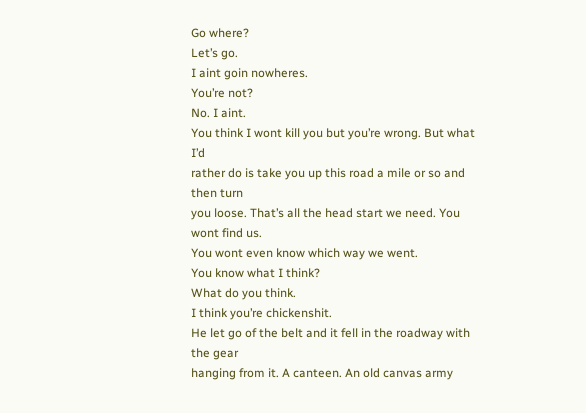Go where?
Let’s go.
I aint goin nowheres.
You’re not?
No. I aint.
You think I wont kill you but you’re wrong. But what I’d
rather do is take you up this road a mile or so and then turn
you loose. That’s all the head start we need. You wont find us.
You wont even know which way we went.
You know what I think?
What do you think.
I think you’re chickenshit.
He let go of the belt and it fell in the roadway with the gear
hanging from it. A canteen. An old canvas army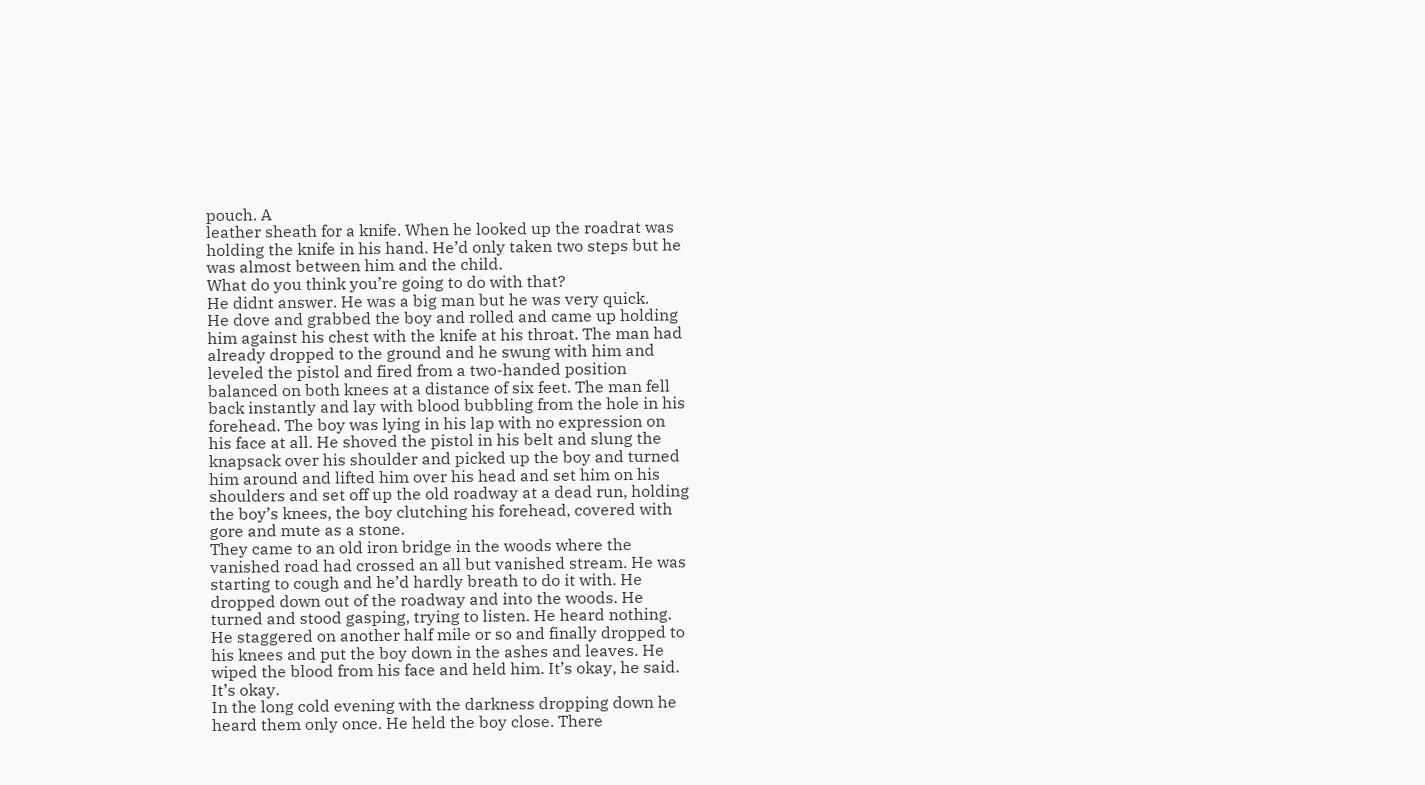pouch. A
leather sheath for a knife. When he looked up the roadrat was
holding the knife in his hand. He’d only taken two steps but he
was almost between him and the child.
What do you think you’re going to do with that?
He didnt answer. He was a big man but he was very quick.
He dove and grabbed the boy and rolled and came up holding
him against his chest with the knife at his throat. The man had
already dropped to the ground and he swung with him and
leveled the pistol and fired from a two-handed position
balanced on both knees at a distance of six feet. The man fell
back instantly and lay with blood bubbling from the hole in his
forehead. The boy was lying in his lap with no expression on
his face at all. He shoved the pistol in his belt and slung the
knapsack over his shoulder and picked up the boy and turned
him around and lifted him over his head and set him on his
shoulders and set off up the old roadway at a dead run, holding
the boy’s knees, the boy clutching his forehead, covered with
gore and mute as a stone.
They came to an old iron bridge in the woods where the
vanished road had crossed an all but vanished stream. He was
starting to cough and he’d hardly breath to do it with. He
dropped down out of the roadway and into the woods. He
turned and stood gasping, trying to listen. He heard nothing.
He staggered on another half mile or so and finally dropped to
his knees and put the boy down in the ashes and leaves. He
wiped the blood from his face and held him. It’s okay, he said.
It’s okay.
In the long cold evening with the darkness dropping down he
heard them only once. He held the boy close. There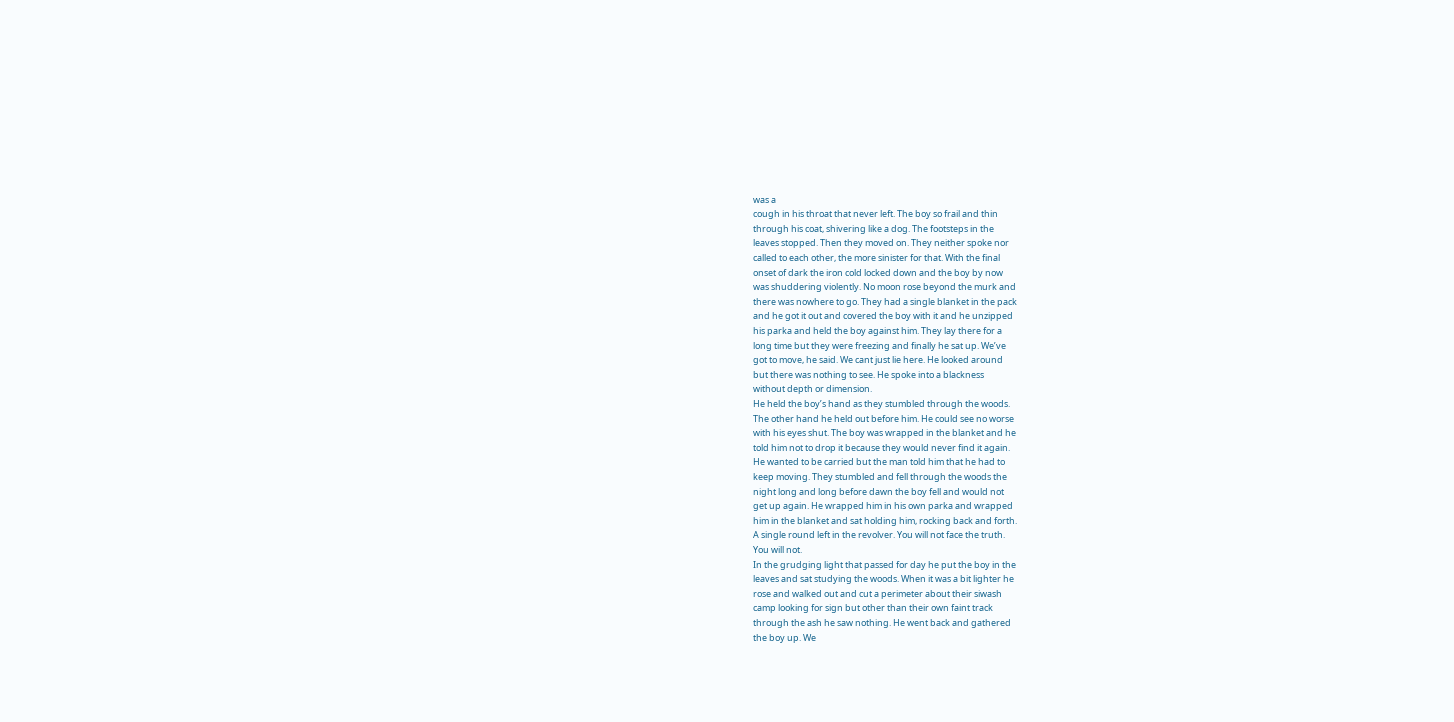was a
cough in his throat that never left. The boy so frail and thin
through his coat, shivering like a dog. The footsteps in the
leaves stopped. Then they moved on. They neither spoke nor
called to each other, the more sinister for that. With the final
onset of dark the iron cold locked down and the boy by now
was shuddering violently. No moon rose beyond the murk and
there was nowhere to go. They had a single blanket in the pack
and he got it out and covered the boy with it and he unzipped
his parka and held the boy against him. They lay there for a
long time but they were freezing and finally he sat up. We’ve
got to move, he said. We cant just lie here. He looked around
but there was nothing to see. He spoke into a blackness
without depth or dimension.
He held the boy’s hand as they stumbled through the woods.
The other hand he held out before him. He could see no worse
with his eyes shut. The boy was wrapped in the blanket and he
told him not to drop it because they would never find it again.
He wanted to be carried but the man told him that he had to
keep moving. They stumbled and fell through the woods the
night long and long before dawn the boy fell and would not
get up again. He wrapped him in his own parka and wrapped
him in the blanket and sat holding him, rocking back and forth.
A single round left in the revolver. You will not face the truth.
You will not.
In the grudging light that passed for day he put the boy in the
leaves and sat studying the woods. When it was a bit lighter he
rose and walked out and cut a perimeter about their siwash
camp looking for sign but other than their own faint track
through the ash he saw nothing. He went back and gathered
the boy up. We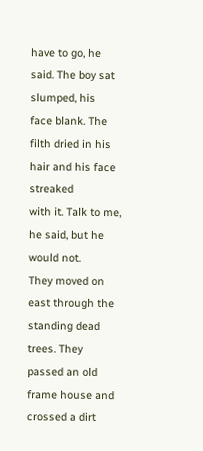have to go, he said. The boy sat slumped, his
face blank. The filth dried in his hair and his face streaked
with it. Talk to me, he said, but he would not.
They moved on east through the standing dead trees. They
passed an old frame house and crossed a dirt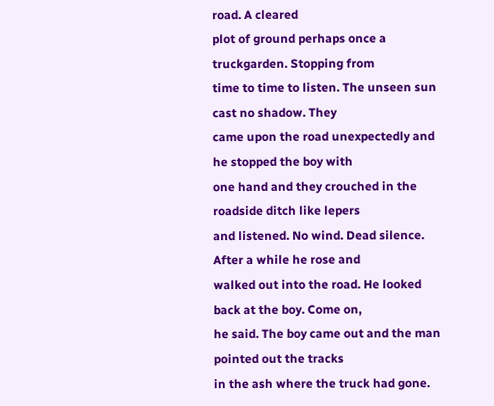road. A cleared
plot of ground perhaps once a truckgarden. Stopping from
time to time to listen. The unseen sun cast no shadow. They
came upon the road unexpectedly and he stopped the boy with
one hand and they crouched in the roadside ditch like lepers
and listened. No wind. Dead silence. After a while he rose and
walked out into the road. He looked back at the boy. Come on,
he said. The boy came out and the man pointed out the tracks
in the ash where the truck had gone.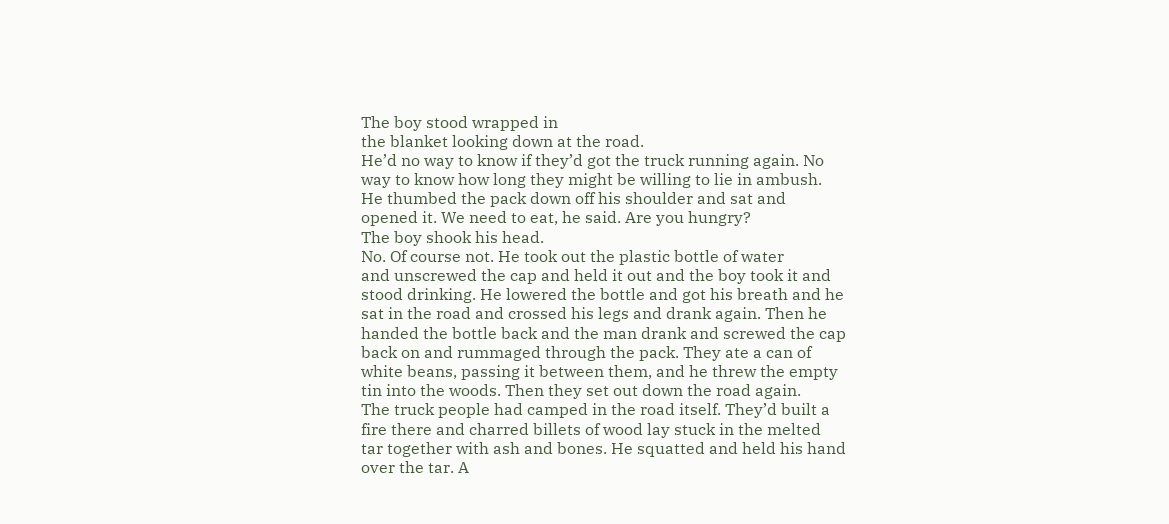The boy stood wrapped in
the blanket looking down at the road.
He’d no way to know if they’d got the truck running again. No
way to know how long they might be willing to lie in ambush.
He thumbed the pack down off his shoulder and sat and
opened it. We need to eat, he said. Are you hungry?
The boy shook his head.
No. Of course not. He took out the plastic bottle of water
and unscrewed the cap and held it out and the boy took it and
stood drinking. He lowered the bottle and got his breath and he
sat in the road and crossed his legs and drank again. Then he
handed the bottle back and the man drank and screwed the cap
back on and rummaged through the pack. They ate a can of
white beans, passing it between them, and he threw the empty
tin into the woods. Then they set out down the road again.
The truck people had camped in the road itself. They’d built a
fire there and charred billets of wood lay stuck in the melted
tar together with ash and bones. He squatted and held his hand
over the tar. A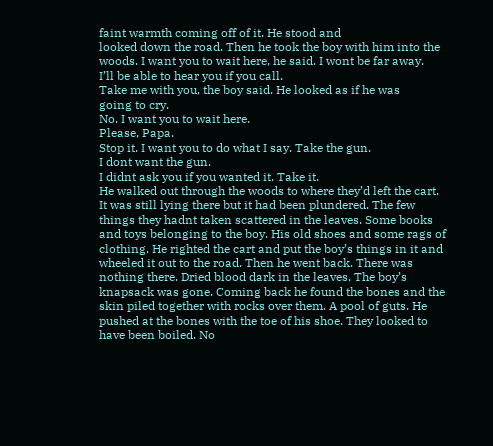faint warmth coming off of it. He stood and
looked down the road. Then he took the boy with him into the
woods. I want you to wait here, he said. I wont be far away.
I’ll be able to hear you if you call.
Take me with you, the boy said. He looked as if he was
going to cry.
No. I want you to wait here.
Please, Papa.
Stop it. I want you to do what I say. Take the gun.
I dont want the gun.
I didnt ask you if you wanted it. Take it.
He walked out through the woods to where they’d left the cart.
It was still lying there but it had been plundered. The few
things they hadnt taken scattered in the leaves. Some books
and toys belonging to the boy. His old shoes and some rags of
clothing. He righted the cart and put the boy’s things in it and
wheeled it out to the road. Then he went back. There was
nothing there. Dried blood dark in the leaves. The boy’s
knapsack was gone. Coming back he found the bones and the
skin piled together with rocks over them. A pool of guts. He
pushed at the bones with the toe of his shoe. They looked to
have been boiled. No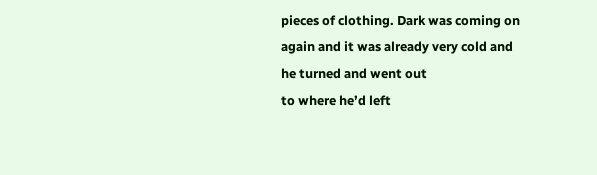pieces of clothing. Dark was coming on
again and it was already very cold and he turned and went out
to where he’d left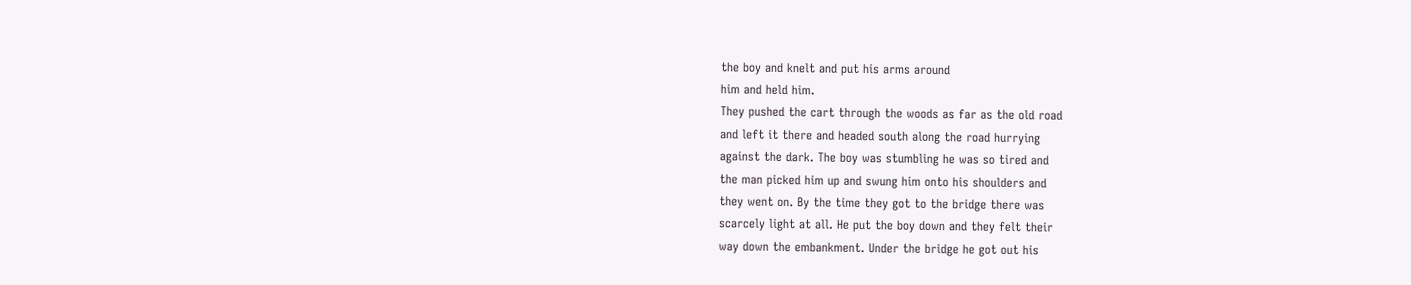the boy and knelt and put his arms around
him and held him.
They pushed the cart through the woods as far as the old road
and left it there and headed south along the road hurrying
against the dark. The boy was stumbling he was so tired and
the man picked him up and swung him onto his shoulders and
they went on. By the time they got to the bridge there was
scarcely light at all. He put the boy down and they felt their
way down the embankment. Under the bridge he got out his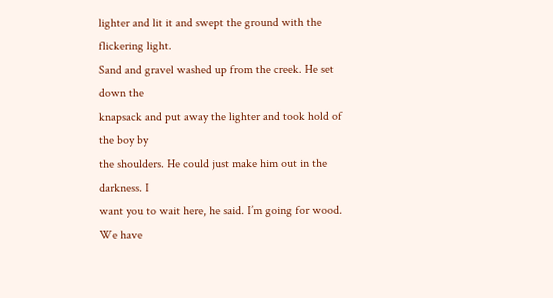lighter and lit it and swept the ground with the flickering light.
Sand and gravel washed up from the creek. He set down the
knapsack and put away the lighter and took hold of the boy by
the shoulders. He could just make him out in the darkness. I
want you to wait here, he said. I’m going for wood. We have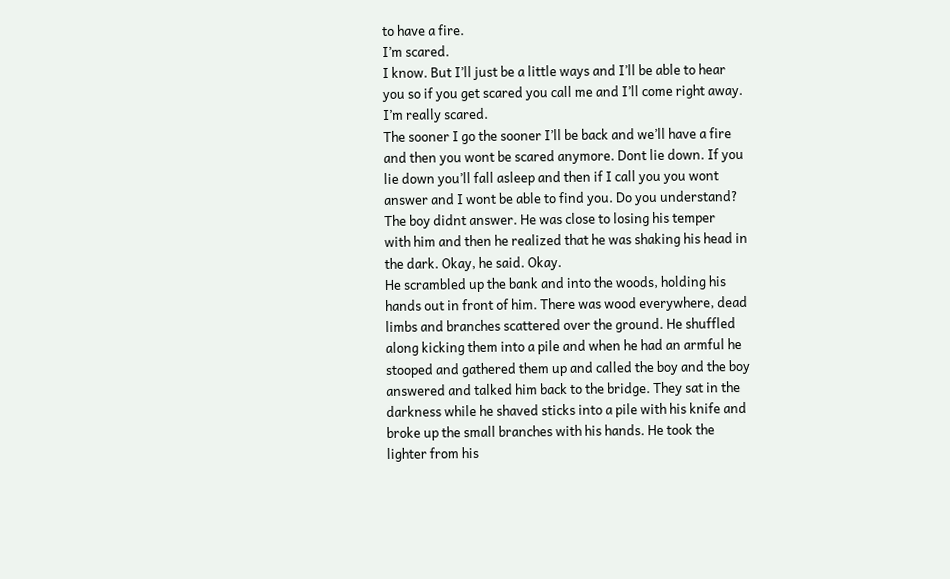to have a fire.
I’m scared.
I know. But I’ll just be a little ways and I’ll be able to hear
you so if you get scared you call me and I’ll come right away.
I’m really scared.
The sooner I go the sooner I’ll be back and we’ll have a fire
and then you wont be scared anymore. Dont lie down. If you
lie down you’ll fall asleep and then if I call you you wont
answer and I wont be able to find you. Do you understand?
The boy didnt answer. He was close to losing his temper
with him and then he realized that he was shaking his head in
the dark. Okay, he said. Okay.
He scrambled up the bank and into the woods, holding his
hands out in front of him. There was wood everywhere, dead
limbs and branches scattered over the ground. He shuffled
along kicking them into a pile and when he had an armful he
stooped and gathered them up and called the boy and the boy
answered and talked him back to the bridge. They sat in the
darkness while he shaved sticks into a pile with his knife and
broke up the small branches with his hands. He took the
lighter from his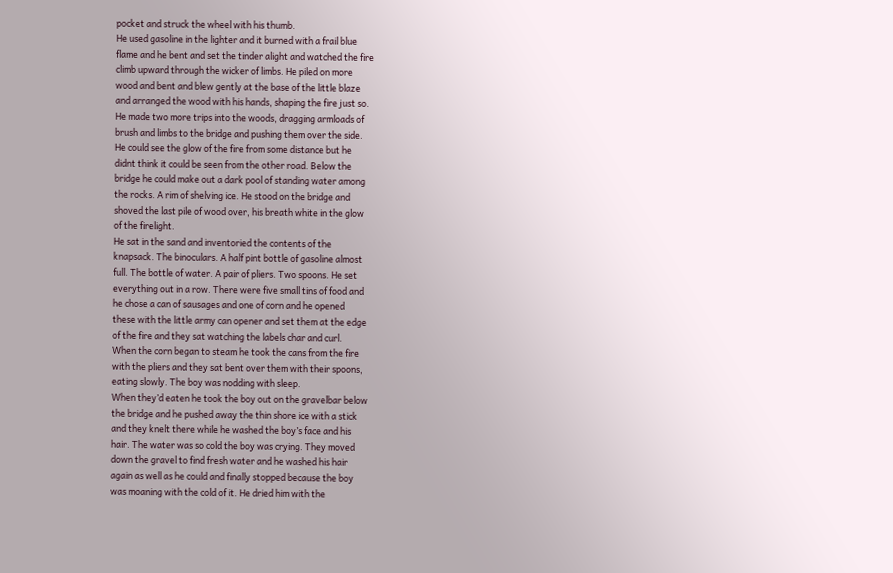pocket and struck the wheel with his thumb.
He used gasoline in the lighter and it burned with a frail blue
flame and he bent and set the tinder alight and watched the fire
climb upward through the wicker of limbs. He piled on more
wood and bent and blew gently at the base of the little blaze
and arranged the wood with his hands, shaping the fire just so.
He made two more trips into the woods, dragging armloads of
brush and limbs to the bridge and pushing them over the side.
He could see the glow of the fire from some distance but he
didnt think it could be seen from the other road. Below the
bridge he could make out a dark pool of standing water among
the rocks. A rim of shelving ice. He stood on the bridge and
shoved the last pile of wood over, his breath white in the glow
of the firelight.
He sat in the sand and inventoried the contents of the
knapsack. The binoculars. A half pint bottle of gasoline almost
full. The bottle of water. A pair of pliers. Two spoons. He set
everything out in a row. There were five small tins of food and
he chose a can of sausages and one of corn and he opened
these with the little army can opener and set them at the edge
of the fire and they sat watching the labels char and curl.
When the corn began to steam he took the cans from the fire
with the pliers and they sat bent over them with their spoons,
eating slowly. The boy was nodding with sleep.
When they’d eaten he took the boy out on the gravelbar below
the bridge and he pushed away the thin shore ice with a stick
and they knelt there while he washed the boy’s face and his
hair. The water was so cold the boy was crying. They moved
down the gravel to find fresh water and he washed his hair
again as well as he could and finally stopped because the boy
was moaning with the cold of it. He dried him with the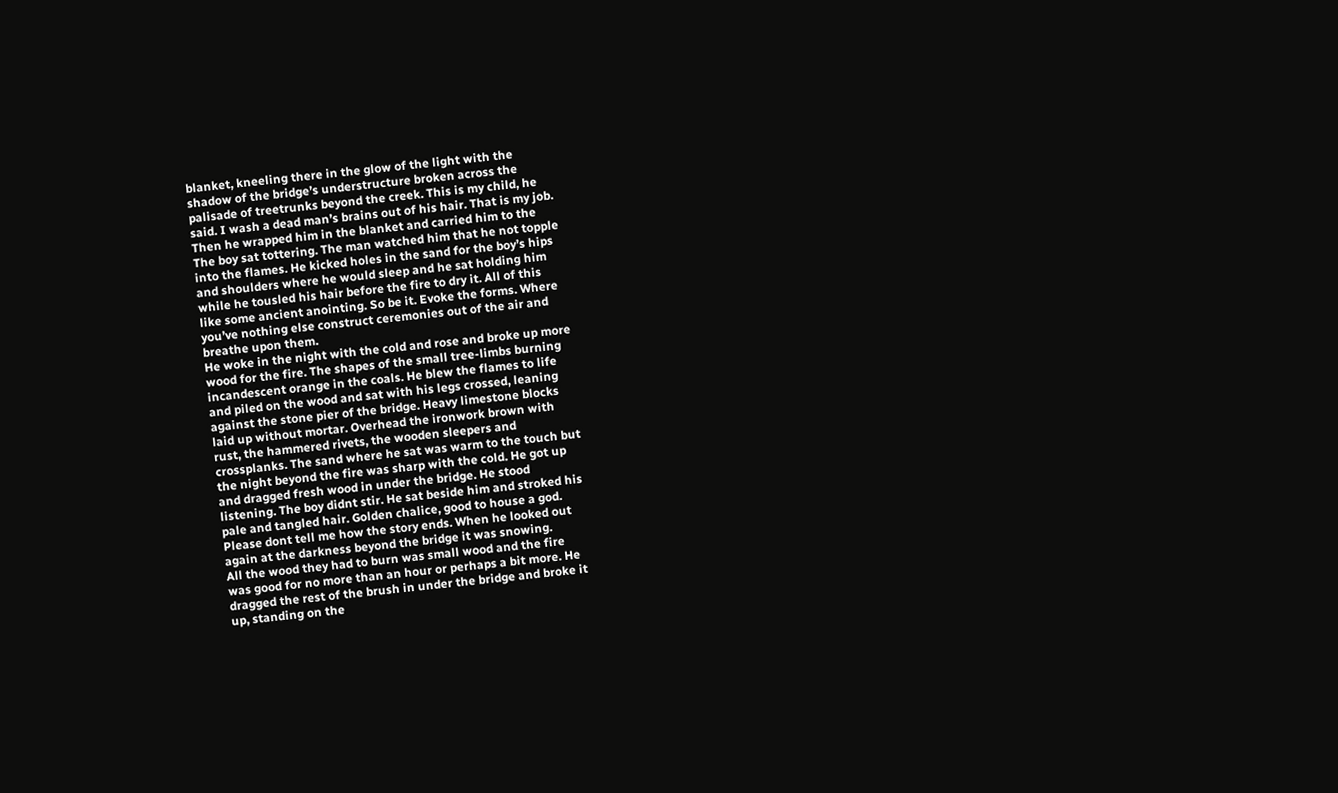blanket, kneeling there in the glow of the light with the
shadow of the bridge’s understructure broken across the
palisade of treetrunks beyond the creek. This is my child, he
said. I wash a dead man’s brains out of his hair. That is my job.
Then he wrapped him in the blanket and carried him to the
The boy sat tottering. The man watched him that he not topple
into the flames. He kicked holes in the sand for the boy’s hips
and shoulders where he would sleep and he sat holding him
while he tousled his hair before the fire to dry it. All of this
like some ancient anointing. So be it. Evoke the forms. Where
you’ve nothing else construct ceremonies out of the air and
breathe upon them.
He woke in the night with the cold and rose and broke up more
wood for the fire. The shapes of the small tree-limbs burning
incandescent orange in the coals. He blew the flames to life
and piled on the wood and sat with his legs crossed, leaning
against the stone pier of the bridge. Heavy limestone blocks
laid up without mortar. Overhead the ironwork brown with
rust, the hammered rivets, the wooden sleepers and
crossplanks. The sand where he sat was warm to the touch but
the night beyond the fire was sharp with the cold. He got up
and dragged fresh wood in under the bridge. He stood
listening. The boy didnt stir. He sat beside him and stroked his
pale and tangled hair. Golden chalice, good to house a god.
Please dont tell me how the story ends. When he looked out
again at the darkness beyond the bridge it was snowing.
All the wood they had to burn was small wood and the fire
was good for no more than an hour or perhaps a bit more. He
dragged the rest of the brush in under the bridge and broke it
up, standing on the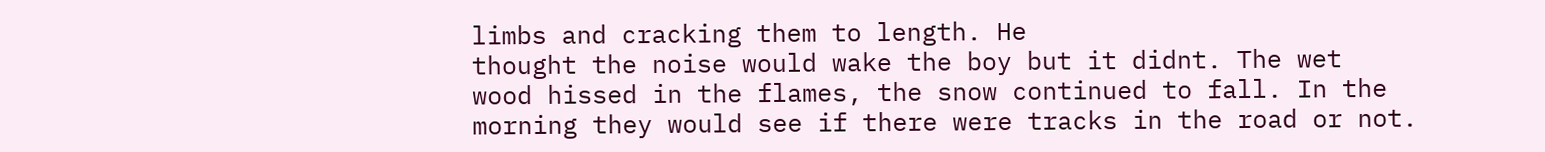limbs and cracking them to length. He
thought the noise would wake the boy but it didnt. The wet
wood hissed in the flames, the snow continued to fall. In the
morning they would see if there were tracks in the road or not.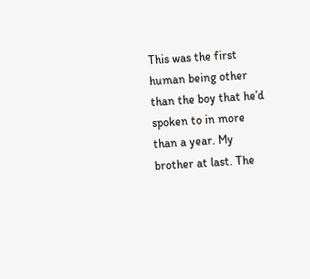This was the first human being other than the boy that he’d
spoken to in more than a year. My brother at last. The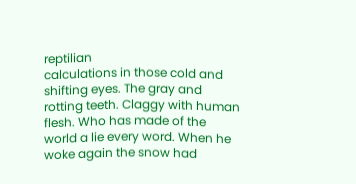reptilian
calculations in those cold and shifting eyes. The gray and
rotting teeth. Claggy with human flesh. Who has made of the
world a lie every word. When he woke again the snow had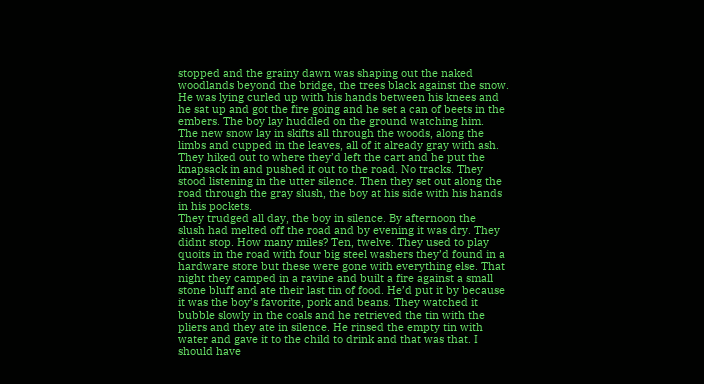stopped and the grainy dawn was shaping out the naked
woodlands beyond the bridge, the trees black against the snow.
He was lying curled up with his hands between his knees and
he sat up and got the fire going and he set a can of beets in the
embers. The boy lay huddled on the ground watching him.
The new snow lay in skifts all through the woods, along the
limbs and cupped in the leaves, all of it already gray with ash.
They hiked out to where they’d left the cart and he put the
knapsack in and pushed it out to the road. No tracks. They
stood listening in the utter silence. Then they set out along the
road through the gray slush, the boy at his side with his hands
in his pockets.
They trudged all day, the boy in silence. By afternoon the
slush had melted off the road and by evening it was dry. They
didnt stop. How many miles? Ten, twelve. They used to play
quoits in the road with four big steel washers they’d found in a
hardware store but these were gone with everything else. That
night they camped in a ravine and built a fire against a small
stone bluff and ate their last tin of food. He’d put it by because
it was the boy’s favorite, pork and beans. They watched it
bubble slowly in the coals and he retrieved the tin with the
pliers and they ate in silence. He rinsed the empty tin with
water and gave it to the child to drink and that was that. I
should have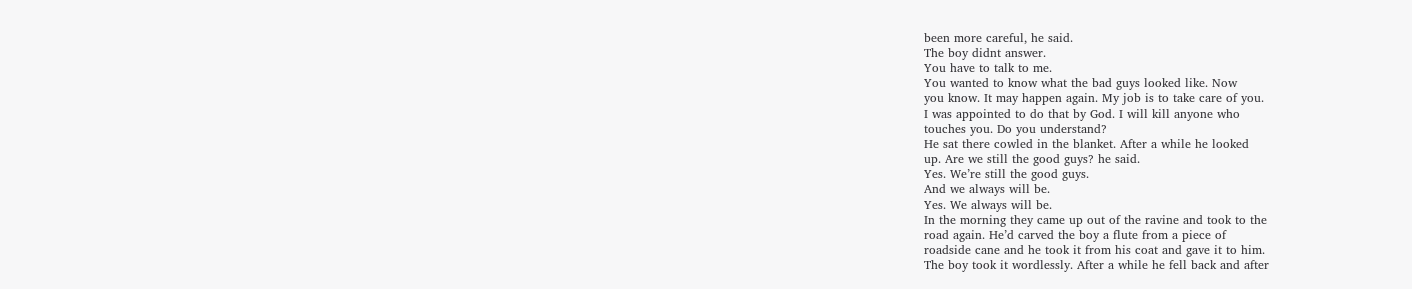been more careful, he said.
The boy didnt answer.
You have to talk to me.
You wanted to know what the bad guys looked like. Now
you know. It may happen again. My job is to take care of you.
I was appointed to do that by God. I will kill anyone who
touches you. Do you understand?
He sat there cowled in the blanket. After a while he looked
up. Are we still the good guys? he said.
Yes. We’re still the good guys.
And we always will be.
Yes. We always will be.
In the morning they came up out of the ravine and took to the
road again. He’d carved the boy a flute from a piece of
roadside cane and he took it from his coat and gave it to him.
The boy took it wordlessly. After a while he fell back and after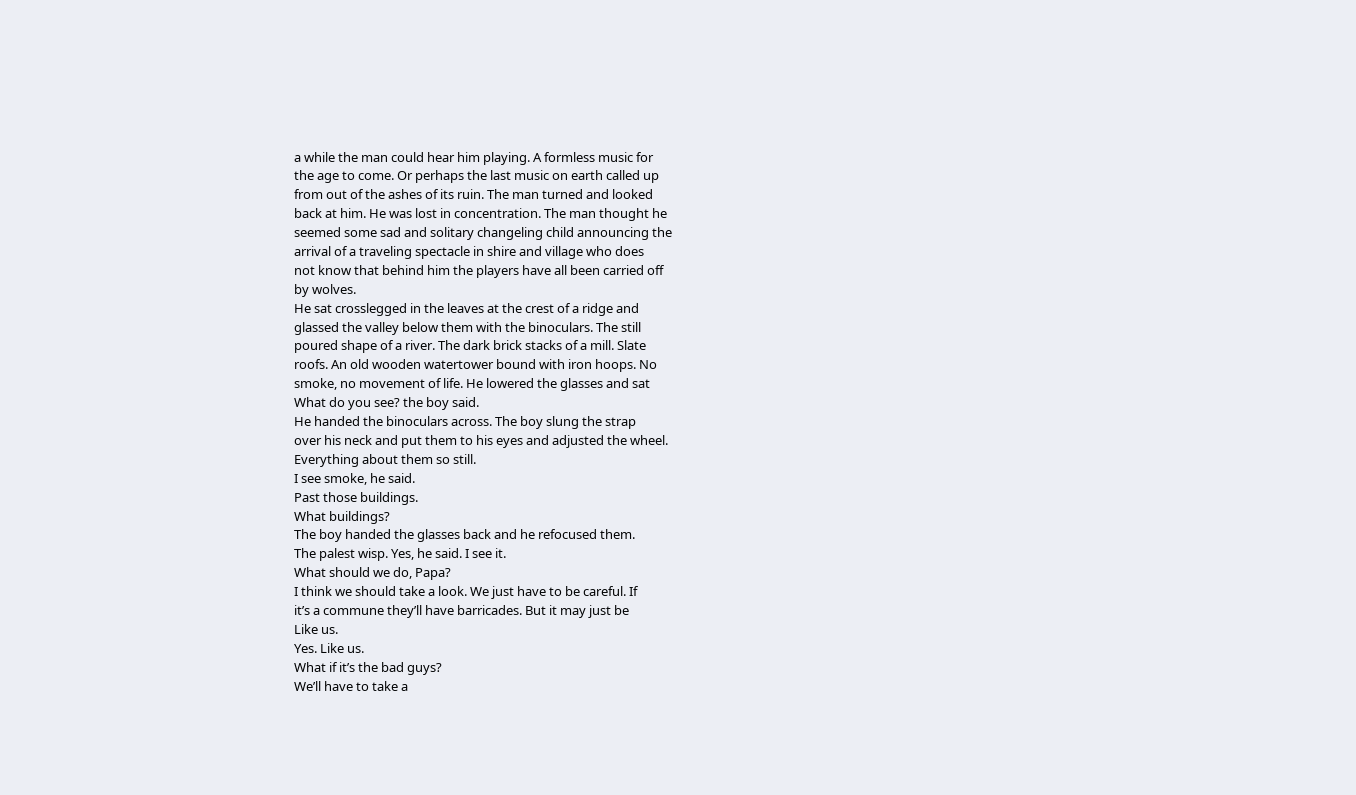a while the man could hear him playing. A formless music for
the age to come. Or perhaps the last music on earth called up
from out of the ashes of its ruin. The man turned and looked
back at him. He was lost in concentration. The man thought he
seemed some sad and solitary changeling child announcing the
arrival of a traveling spectacle in shire and village who does
not know that behind him the players have all been carried off
by wolves.
He sat crosslegged in the leaves at the crest of a ridge and
glassed the valley below them with the binoculars. The still
poured shape of a river. The dark brick stacks of a mill. Slate
roofs. An old wooden watertower bound with iron hoops. No
smoke, no movement of life. He lowered the glasses and sat
What do you see? the boy said.
He handed the binoculars across. The boy slung the strap
over his neck and put them to his eyes and adjusted the wheel.
Everything about them so still.
I see smoke, he said.
Past those buildings.
What buildings?
The boy handed the glasses back and he refocused them.
The palest wisp. Yes, he said. I see it.
What should we do, Papa?
I think we should take a look. We just have to be careful. If
it’s a commune they’ll have barricades. But it may just be
Like us.
Yes. Like us.
What if it’s the bad guys?
We’ll have to take a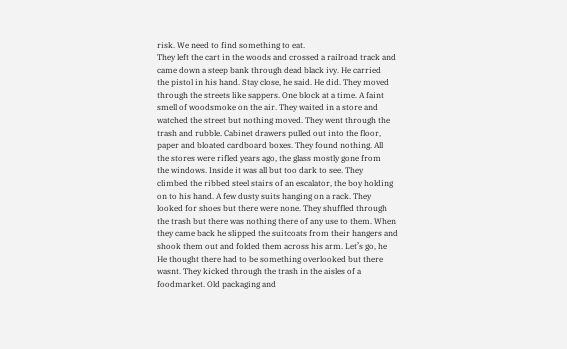risk. We need to find something to eat.
They left the cart in the woods and crossed a railroad track and
came down a steep bank through dead black ivy. He carried
the pistol in his hand. Stay close, he said. He did. They moved
through the streets like sappers. One block at a time. A faint
smell of woodsmoke on the air. They waited in a store and
watched the street but nothing moved. They went through the
trash and rubble. Cabinet drawers pulled out into the floor,
paper and bloated cardboard boxes. They found nothing. All
the stores were rifled years ago, the glass mostly gone from
the windows. Inside it was all but too dark to see. They
climbed the ribbed steel stairs of an escalator, the boy holding
on to his hand. A few dusty suits hanging on a rack. They
looked for shoes but there were none. They shuffled through
the trash but there was nothing there of any use to them. When
they came back he slipped the suitcoats from their hangers and
shook them out and folded them across his arm. Let’s go, he
He thought there had to be something overlooked but there
wasnt. They kicked through the trash in the aisles of a
foodmarket. Old packaging and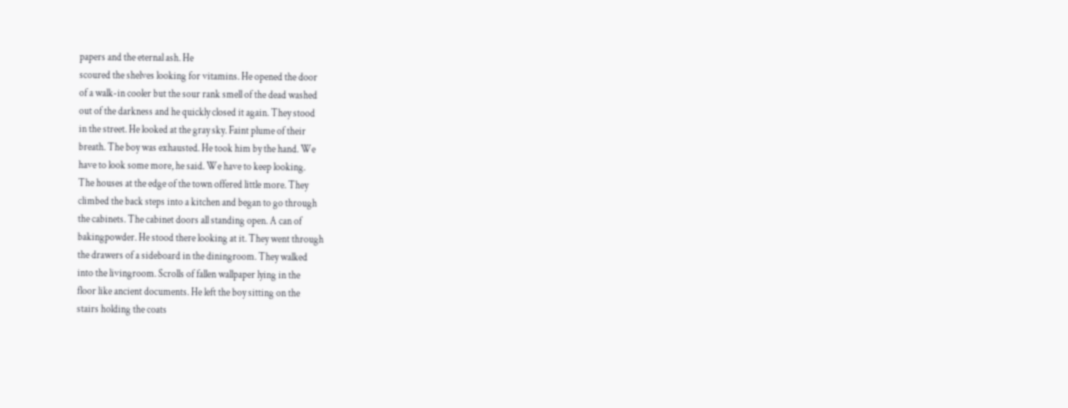papers and the eternal ash. He
scoured the shelves looking for vitamins. He opened the door
of a walk-in cooler but the sour rank smell of the dead washed
out of the darkness and he quickly closed it again. They stood
in the street. He looked at the gray sky. Faint plume of their
breath. The boy was exhausted. He took him by the hand. We
have to look some more, he said. We have to keep looking.
The houses at the edge of the town offered little more. They
climbed the back steps into a kitchen and began to go through
the cabinets. The cabinet doors all standing open. A can of
bakingpowder. He stood there looking at it. They went through
the drawers of a sideboard in the diningroom. They walked
into the livingroom. Scrolls of fallen wallpaper lying in the
floor like ancient documents. He left the boy sitting on the
stairs holding the coats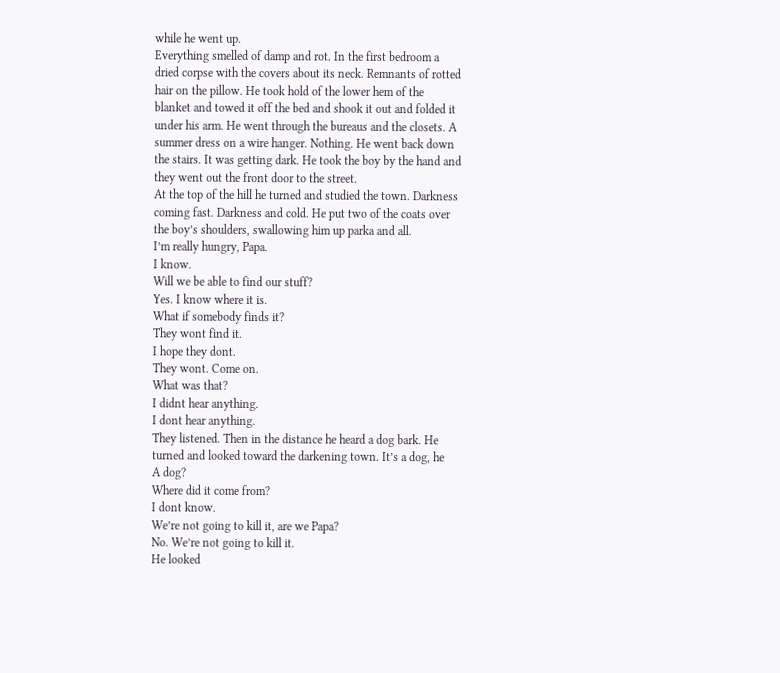while he went up.
Everything smelled of damp and rot. In the first bedroom a
dried corpse with the covers about its neck. Remnants of rotted
hair on the pillow. He took hold of the lower hem of the
blanket and towed it off the bed and shook it out and folded it
under his arm. He went through the bureaus and the closets. A
summer dress on a wire hanger. Nothing. He went back down
the stairs. It was getting dark. He took the boy by the hand and
they went out the front door to the street.
At the top of the hill he turned and studied the town. Darkness
coming fast. Darkness and cold. He put two of the coats over
the boy’s shoulders, swallowing him up parka and all.
I’m really hungry, Papa.
I know.
Will we be able to find our stuff?
Yes. I know where it is.
What if somebody finds it?
They wont find it.
I hope they dont.
They wont. Come on.
What was that?
I didnt hear anything.
I dont hear anything.
They listened. Then in the distance he heard a dog bark. He
turned and looked toward the darkening town. It’s a dog, he
A dog?
Where did it come from?
I dont know.
We’re not going to kill it, are we Papa?
No. We’re not going to kill it.
He looked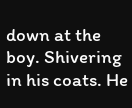down at the boy. Shivering in his coats. He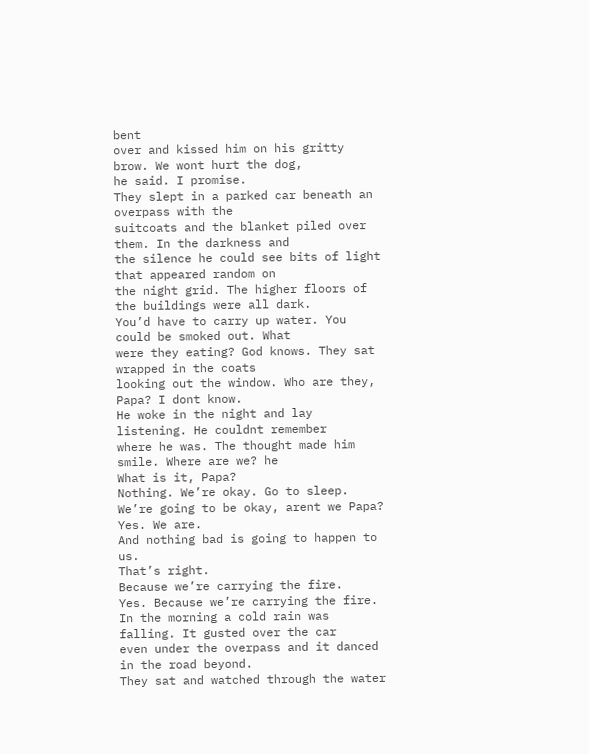bent
over and kissed him on his gritty brow. We wont hurt the dog,
he said. I promise.
They slept in a parked car beneath an overpass with the
suitcoats and the blanket piled over them. In the darkness and
the silence he could see bits of light that appeared random on
the night grid. The higher floors of the buildings were all dark.
You’d have to carry up water. You could be smoked out. What
were they eating? God knows. They sat wrapped in the coats
looking out the window. Who are they, Papa? I dont know.
He woke in the night and lay listening. He couldnt remember
where he was. The thought made him smile. Where are we? he
What is it, Papa?
Nothing. We’re okay. Go to sleep.
We’re going to be okay, arent we Papa?
Yes. We are.
And nothing bad is going to happen to us.
That’s right.
Because we’re carrying the fire.
Yes. Because we’re carrying the fire.
In the morning a cold rain was falling. It gusted over the car
even under the overpass and it danced in the road beyond.
They sat and watched through the water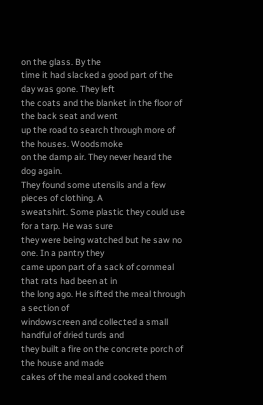on the glass. By the
time it had slacked a good part of the day was gone. They left
the coats and the blanket in the floor of the back seat and went
up the road to search through more of the houses. Woodsmoke
on the damp air. They never heard the dog again.
They found some utensils and a few pieces of clothing. A
sweatshirt. Some plastic they could use for a tarp. He was sure
they were being watched but he saw no one. In a pantry they
came upon part of a sack of cornmeal that rats had been at in
the long ago. He sifted the meal through a section of
windowscreen and collected a small handful of dried turds and
they built a fire on the concrete porch of the house and made
cakes of the meal and cooked them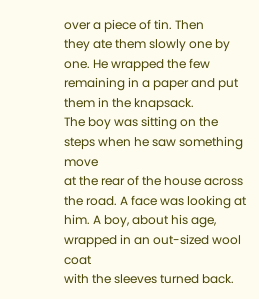over a piece of tin. Then
they ate them slowly one by one. He wrapped the few
remaining in a paper and put them in the knapsack.
The boy was sitting on the steps when he saw something move
at the rear of the house across the road. A face was looking at
him. A boy, about his age, wrapped in an out-sized wool coat
with the sleeves turned back.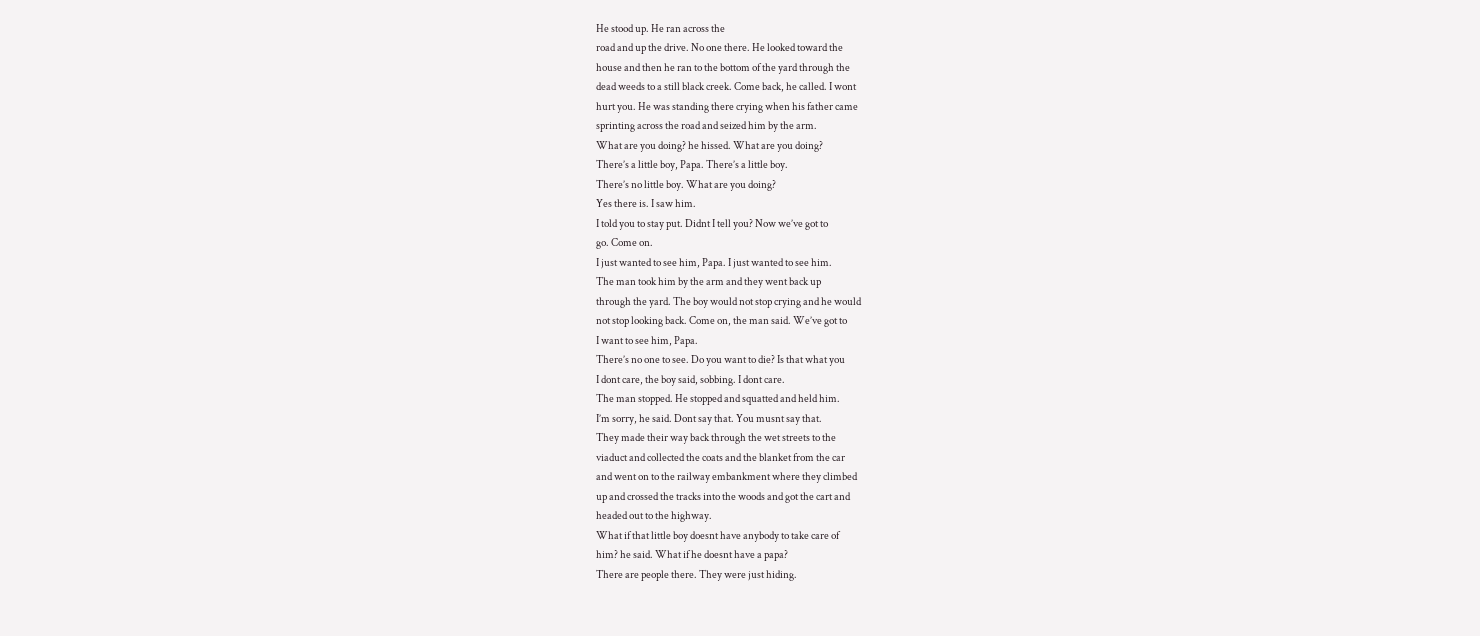He stood up. He ran across the
road and up the drive. No one there. He looked toward the
house and then he ran to the bottom of the yard through the
dead weeds to a still black creek. Come back, he called. I wont
hurt you. He was standing there crying when his father came
sprinting across the road and seized him by the arm.
What are you doing? he hissed. What are you doing?
There’s a little boy, Papa. There’s a little boy.
There’s no little boy. What are you doing?
Yes there is. I saw him.
I told you to stay put. Didnt I tell you? Now we’ve got to
go. Come on.
I just wanted to see him, Papa. I just wanted to see him.
The man took him by the arm and they went back up
through the yard. The boy would not stop crying and he would
not stop looking back. Come on, the man said. We’ve got to
I want to see him, Papa.
There’s no one to see. Do you want to die? Is that what you
I dont care, the boy said, sobbing. I dont care.
The man stopped. He stopped and squatted and held him.
I’m sorry, he said. Dont say that. You musnt say that.
They made their way back through the wet streets to the
viaduct and collected the coats and the blanket from the car
and went on to the railway embankment where they climbed
up and crossed the tracks into the woods and got the cart and
headed out to the highway.
What if that little boy doesnt have anybody to take care of
him? he said. What if he doesnt have a papa?
There are people there. They were just hiding.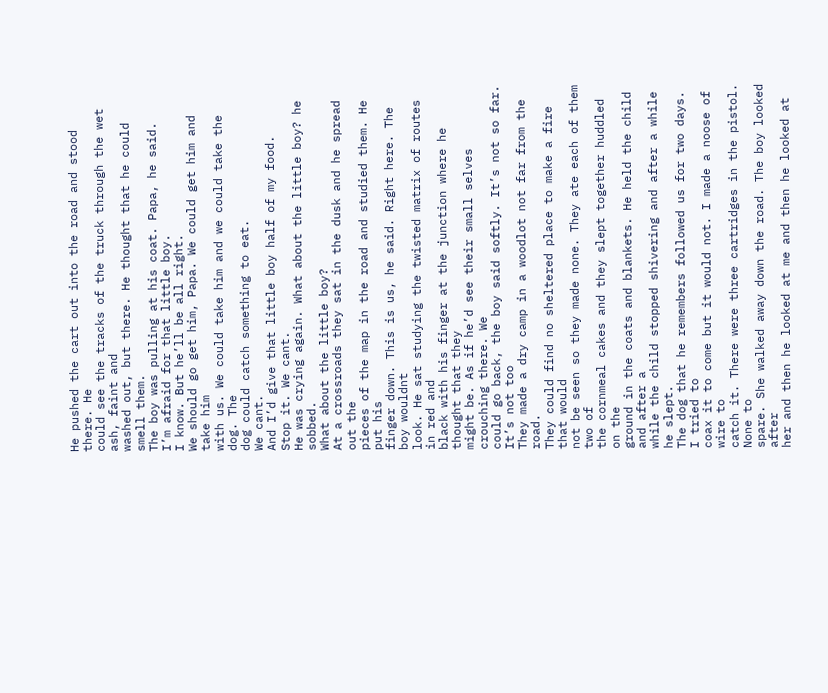He pushed the cart out into the road and stood there. He
could see the tracks of the truck through the wet ash, faint and
washed out, but there. He thought that he could smell them.
The boy was pulling at his coat. Papa, he said.
I’m afraid for that little boy.
I know. But he’ll be all right.
We should go get him, Papa. We could get him and take him
with us. We could take him and we could take the dog. The
dog could catch something to eat.
We cant.
And I’d give that little boy half of my food.
Stop it. We cant.
He was crying again. What about the little boy? he sobbed.
What about the little boy?
At a crossroads they sat in the dusk and he spread out the
pieces of the map in the road and studied them. He put his
finger down. This is us, he said. Right here. The boy wouldnt
look. He sat studying the twisted matrix of routes in red and
black with his finger at the junction where he thought that they
might be. As if he’d see their small selves crouching there. We
could go back, the boy said softly. It’s not so far. It’s not too
They made a dry camp in a woodlot not far from the road.
They could find no sheltered place to make a fire that would
not be seen so they made none. They ate each of them two of
the cornmeal cakes and they slept together huddled on the
ground in the coats and blankets. He held the child and after a
while the child stopped shivering and after a while he slept.
The dog that he remembers followed us for two days. I tried to
coax it to come but it would not. I made a noose of wire to
catch it. There were three cartridges in the pistol. None to
spare. She walked away down the road. The boy looked after
her and then he looked at me and then he looked at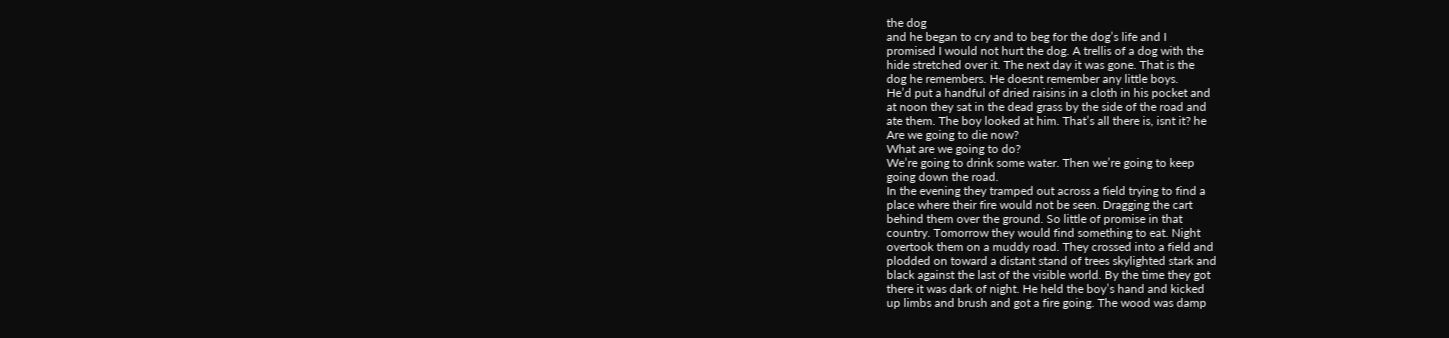the dog
and he began to cry and to beg for the dog’s life and I
promised I would not hurt the dog. A trellis of a dog with the
hide stretched over it. The next day it was gone. That is the
dog he remembers. He doesnt remember any little boys.
He’d put a handful of dried raisins in a cloth in his pocket and
at noon they sat in the dead grass by the side of the road and
ate them. The boy looked at him. That’s all there is, isnt it? he
Are we going to die now?
What are we going to do?
We’re going to drink some water. Then we’re going to keep
going down the road.
In the evening they tramped out across a field trying to find a
place where their fire would not be seen. Dragging the cart
behind them over the ground. So little of promise in that
country. Tomorrow they would find something to eat. Night
overtook them on a muddy road. They crossed into a field and
plodded on toward a distant stand of trees skylighted stark and
black against the last of the visible world. By the time they got
there it was dark of night. He held the boy’s hand and kicked
up limbs and brush and got a fire going. The wood was damp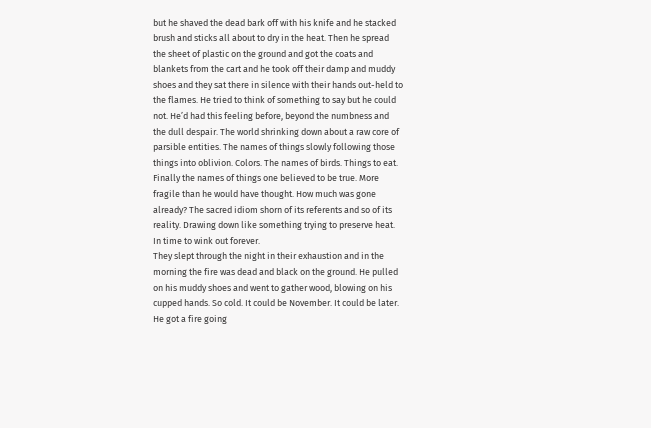but he shaved the dead bark off with his knife and he stacked
brush and sticks all about to dry in the heat. Then he spread
the sheet of plastic on the ground and got the coats and
blankets from the cart and he took off their damp and muddy
shoes and they sat there in silence with their hands out-held to
the flames. He tried to think of something to say but he could
not. He’d had this feeling before, beyond the numbness and
the dull despair. The world shrinking down about a raw core of
parsible entities. The names of things slowly following those
things into oblivion. Colors. The names of birds. Things to eat.
Finally the names of things one believed to be true. More
fragile than he would have thought. How much was gone
already? The sacred idiom shorn of its referents and so of its
reality. Drawing down like something trying to preserve heat.
In time to wink out forever.
They slept through the night in their exhaustion and in the
morning the fire was dead and black on the ground. He pulled
on his muddy shoes and went to gather wood, blowing on his
cupped hands. So cold. It could be November. It could be later.
He got a fire going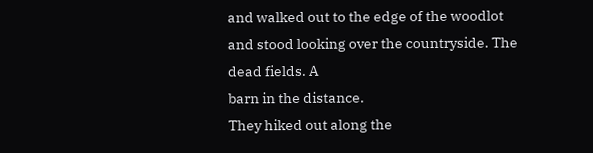and walked out to the edge of the woodlot
and stood looking over the countryside. The dead fields. A
barn in the distance.
They hiked out along the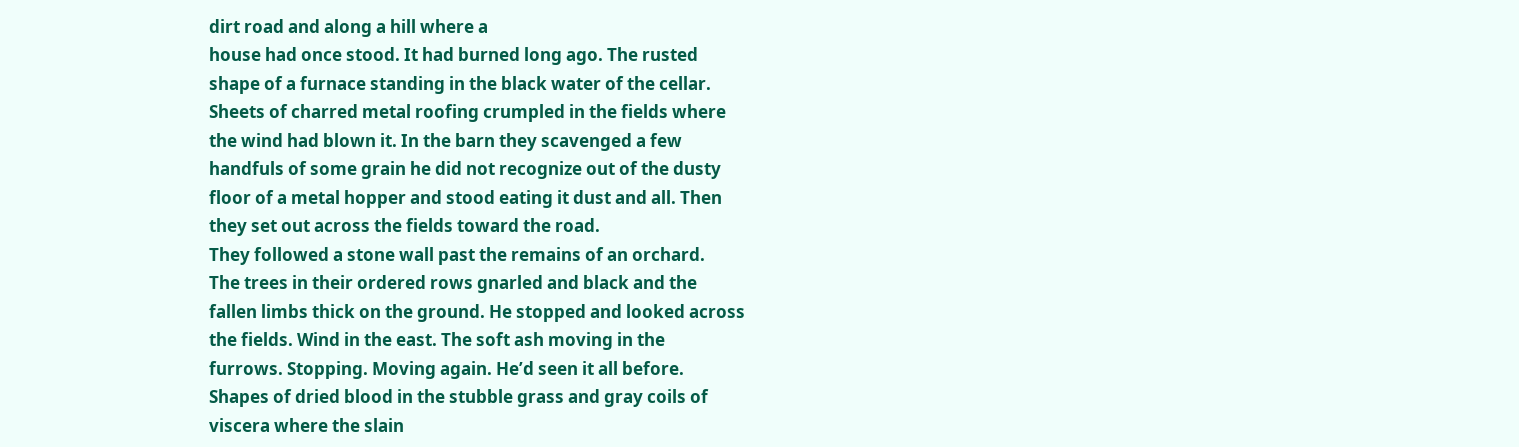dirt road and along a hill where a
house had once stood. It had burned long ago. The rusted
shape of a furnace standing in the black water of the cellar.
Sheets of charred metal roofing crumpled in the fields where
the wind had blown it. In the barn they scavenged a few
handfuls of some grain he did not recognize out of the dusty
floor of a metal hopper and stood eating it dust and all. Then
they set out across the fields toward the road.
They followed a stone wall past the remains of an orchard.
The trees in their ordered rows gnarled and black and the
fallen limbs thick on the ground. He stopped and looked across
the fields. Wind in the east. The soft ash moving in the
furrows. Stopping. Moving again. He’d seen it all before.
Shapes of dried blood in the stubble grass and gray coils of
viscera where the slain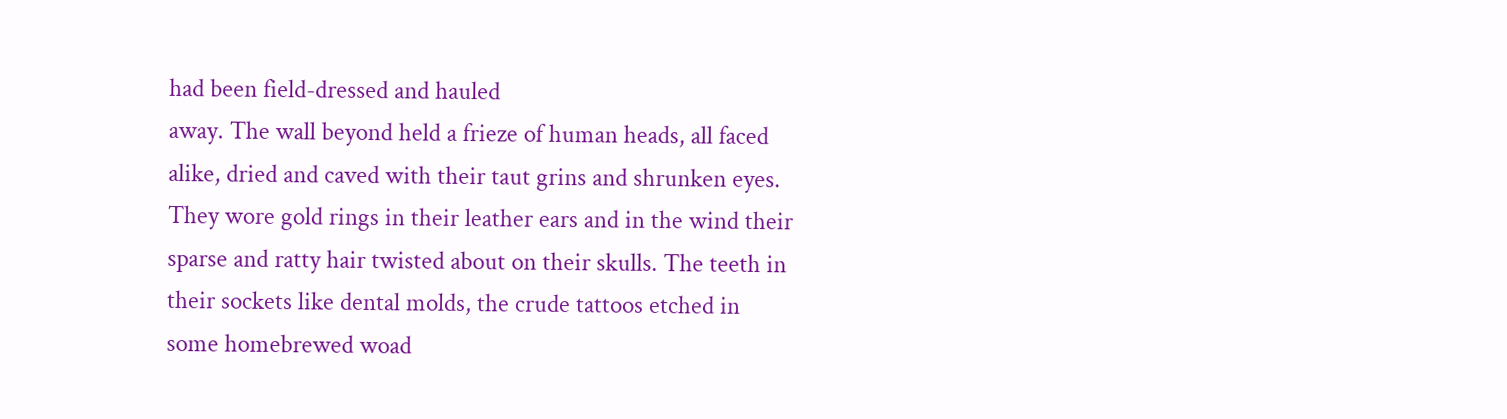had been field-dressed and hauled
away. The wall beyond held a frieze of human heads, all faced
alike, dried and caved with their taut grins and shrunken eyes.
They wore gold rings in their leather ears and in the wind their
sparse and ratty hair twisted about on their skulls. The teeth in
their sockets like dental molds, the crude tattoos etched in
some homebrewed woad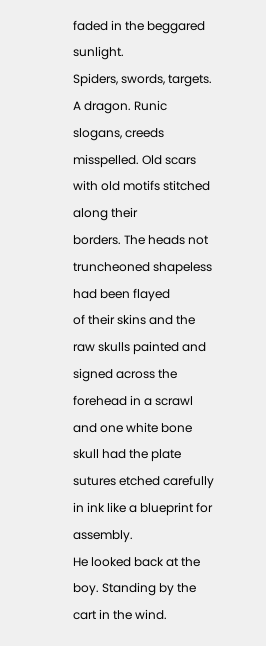faded in the beggared sunlight.
Spiders, swords, targets. A dragon. Runic slogans, creeds
misspelled. Old scars with old motifs stitched along their
borders. The heads not truncheoned shapeless had been flayed
of their skins and the raw skulls painted and signed across the
forehead in a scrawl and one white bone skull had the plate
sutures etched carefully in ink like a blueprint for assembly.
He looked back at the boy. Standing by the cart in the wind.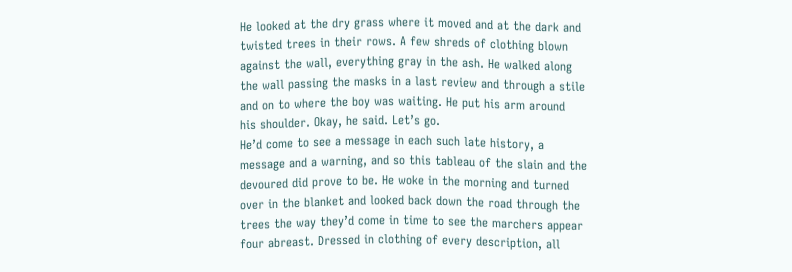He looked at the dry grass where it moved and at the dark and
twisted trees in their rows. A few shreds of clothing blown
against the wall, everything gray in the ash. He walked along
the wall passing the masks in a last review and through a stile
and on to where the boy was waiting. He put his arm around
his shoulder. Okay, he said. Let’s go.
He’d come to see a message in each such late history, a
message and a warning, and so this tableau of the slain and the
devoured did prove to be. He woke in the morning and turned
over in the blanket and looked back down the road through the
trees the way they’d come in time to see the marchers appear
four abreast. Dressed in clothing of every description, all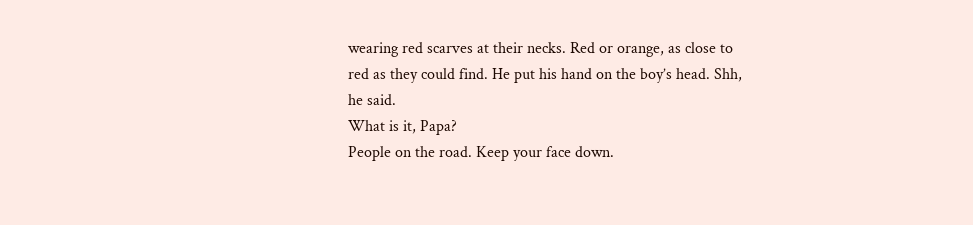wearing red scarves at their necks. Red or orange, as close to
red as they could find. He put his hand on the boy’s head. Shh,
he said.
What is it, Papa?
People on the road. Keep your face down.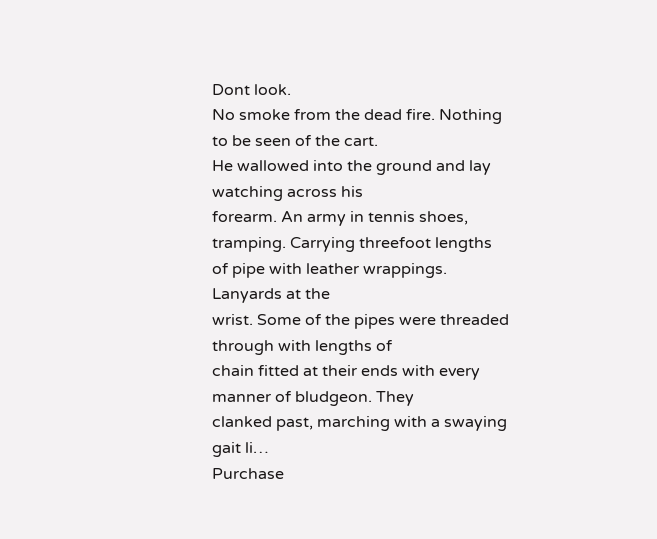Dont look.
No smoke from the dead fire. Nothing to be seen of the cart.
He wallowed into the ground and lay watching across his
forearm. An army in tennis shoes, tramping. Carrying threefoot lengths of pipe with leather wrappings. Lanyards at the
wrist. Some of the pipes were threaded through with lengths of
chain fitted at their ends with every manner of bludgeon. They
clanked past, marching with a swaying gait li…
Purchase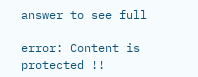answer to see full

error: Content is protected !!